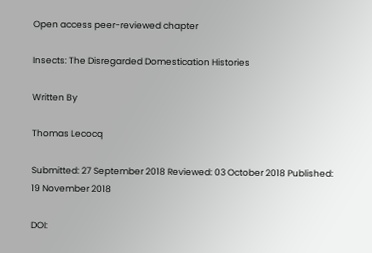Open access peer-reviewed chapter

Insects: The Disregarded Domestication Histories

Written By

Thomas Lecocq

Submitted: 27 September 2018 Reviewed: 03 October 2018 Published: 19 November 2018

DOI: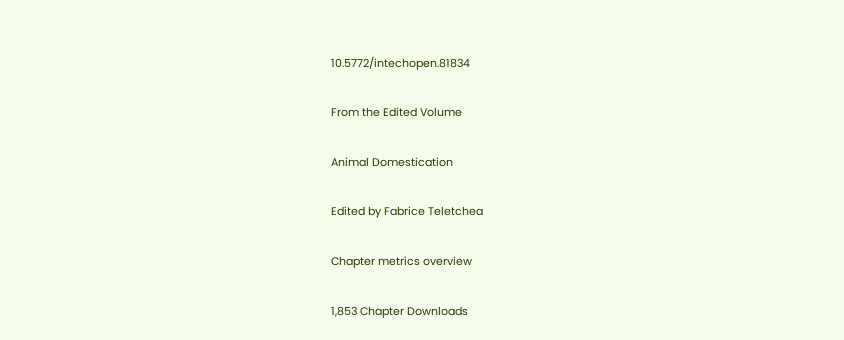10.5772/intechopen.81834

From the Edited Volume

Animal Domestication

Edited by Fabrice Teletchea

Chapter metrics overview

1,853 Chapter Downloads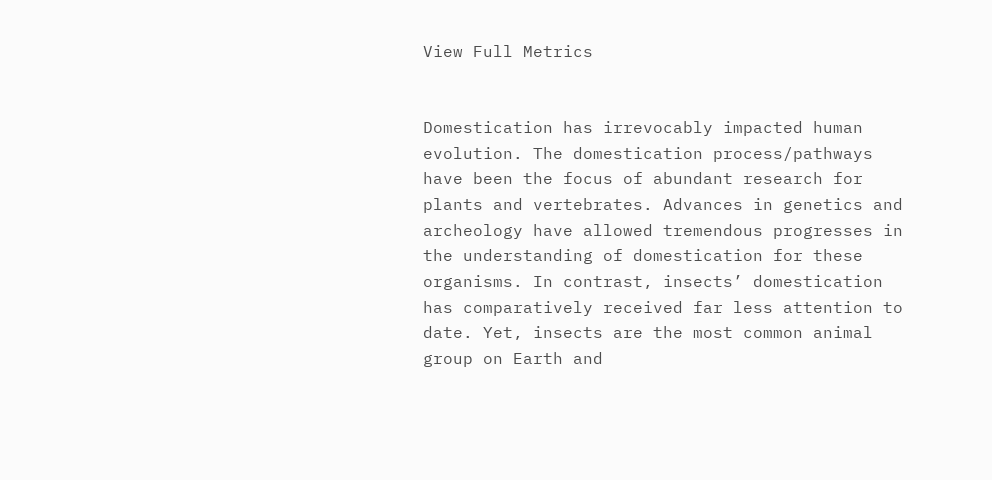View Full Metrics


Domestication has irrevocably impacted human evolution. The domestication process/pathways have been the focus of abundant research for plants and vertebrates. Advances in genetics and archeology have allowed tremendous progresses in the understanding of domestication for these organisms. In contrast, insects’ domestication has comparatively received far less attention to date. Yet, insects are the most common animal group on Earth and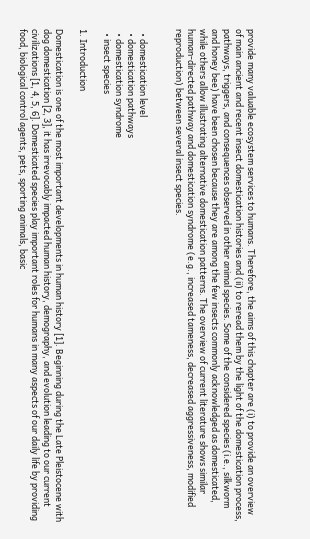provide many valuable ecosystem services to humans. Therefore, the aims of this chapter are (i) to provide an overview of main ancient and recent insect domestication histories and (ii) to reread them by the light of the domestication process, pathways, triggers, and consequences observed in other animal species. Some of the considered species (i.e., silkworm and honey bee) have been chosen because they are among the few insects commonly acknowledged as domesticated, while others allow illustrating alternative domestication patterns. The overview of current literature shows similar human-directed pathway and domestication syndrome (e.g., increased tameness, decreased aggressiveness, modified reproduction) between several insect species.


  • domestication level
  • domestication pathways
  • domestication syndrome
  • insect species

1. Introduction

Domestication is one of the most important developments in human history [1]. Beginning during the Late Pleistocene with dog domestication [2, 3], it has irrevocably impacted human history, demography, and evolution leading to our current civilizations [1, 4, 5, 6]. Domesticated species play important roles for humans in many aspects of our daily life by providing food, biological control agents, pets, sporting animals, basic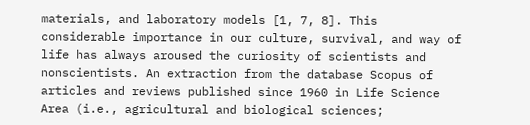materials, and laboratory models [1, 7, 8]. This considerable importance in our culture, survival, and way of life has always aroused the curiosity of scientists and nonscientists. An extraction from the database Scopus of articles and reviews published since 1960 in Life Science Area (i.e., agricultural and biological sciences;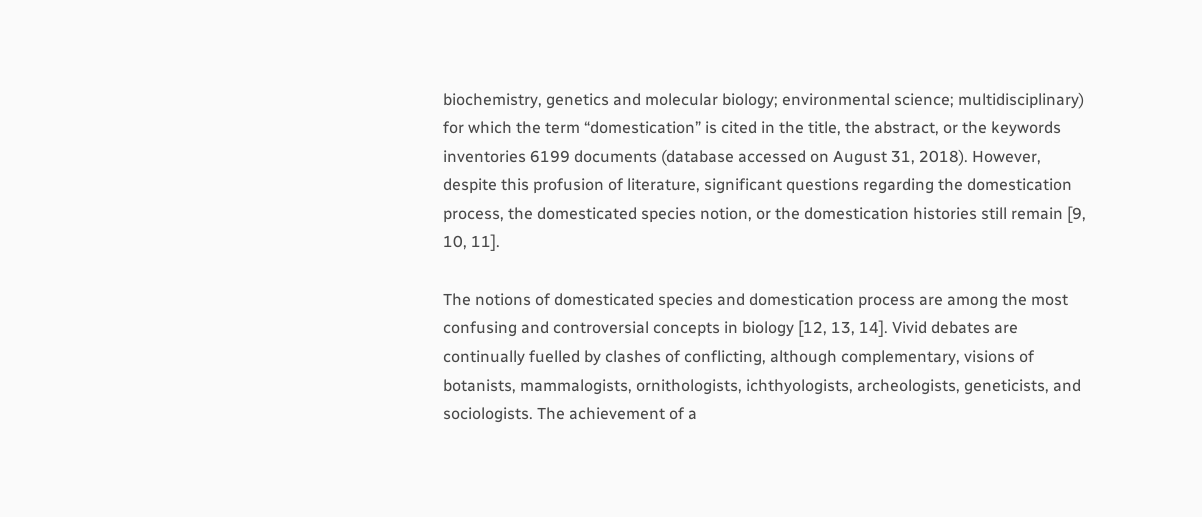biochemistry, genetics and molecular biology; environmental science; multidisciplinary) for which the term “domestication” is cited in the title, the abstract, or the keywords inventories 6199 documents (database accessed on August 31, 2018). However, despite this profusion of literature, significant questions regarding the domestication process, the domesticated species notion, or the domestication histories still remain [9, 10, 11].

The notions of domesticated species and domestication process are among the most confusing and controversial concepts in biology [12, 13, 14]. Vivid debates are continually fuelled by clashes of conflicting, although complementary, visions of botanists, mammalogists, ornithologists, ichthyologists, archeologists, geneticists, and sociologists. The achievement of a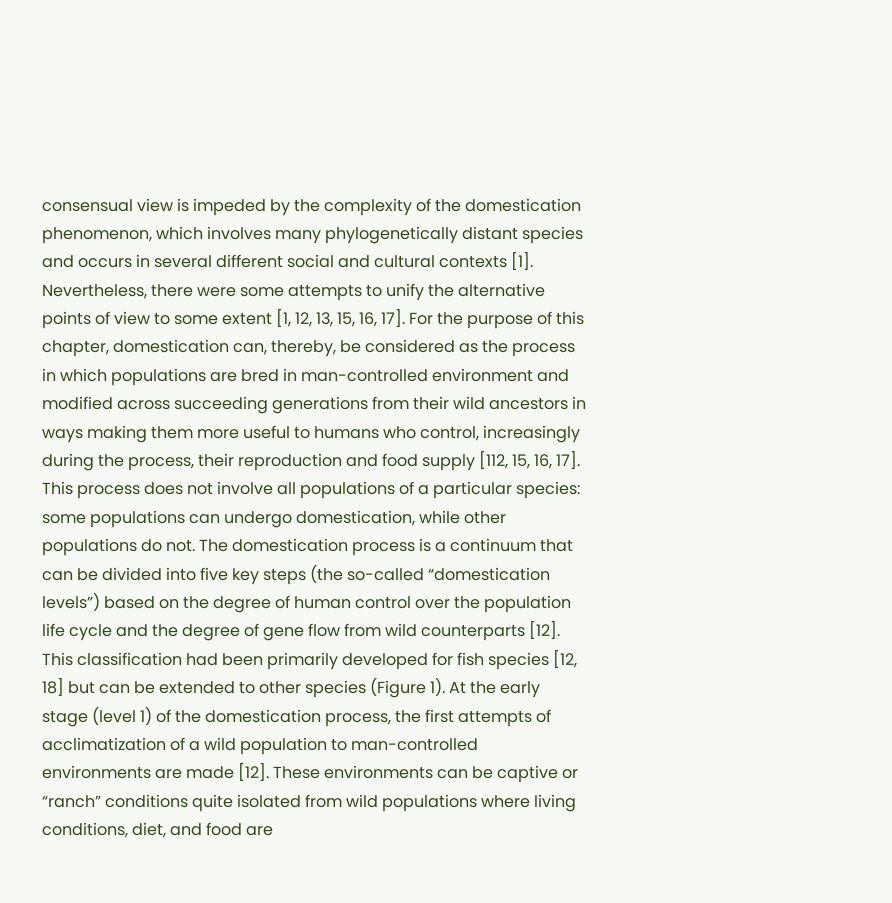consensual view is impeded by the complexity of the domestication phenomenon, which involves many phylogenetically distant species and occurs in several different social and cultural contexts [1]. Nevertheless, there were some attempts to unify the alternative points of view to some extent [1, 12, 13, 15, 16, 17]. For the purpose of this chapter, domestication can, thereby, be considered as the process in which populations are bred in man-controlled environment and modified across succeeding generations from their wild ancestors in ways making them more useful to humans who control, increasingly during the process, their reproduction and food supply [112, 15, 16, 17]. This process does not involve all populations of a particular species: some populations can undergo domestication, while other populations do not. The domestication process is a continuum that can be divided into five key steps (the so-called “domestication levels”) based on the degree of human control over the population life cycle and the degree of gene flow from wild counterparts [12]. This classification had been primarily developed for fish species [12, 18] but can be extended to other species (Figure 1). At the early stage (level 1) of the domestication process, the first attempts of acclimatization of a wild population to man-controlled environments are made [12]. These environments can be captive or “ranch” conditions quite isolated from wild populations where living conditions, diet, and food are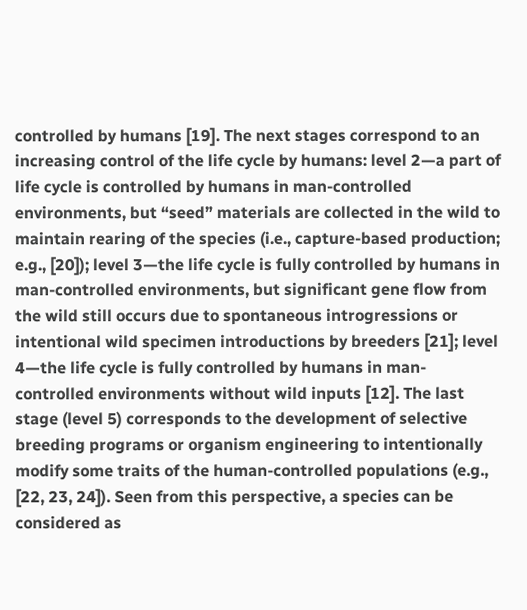controlled by humans [19]. The next stages correspond to an increasing control of the life cycle by humans: level 2—a part of life cycle is controlled by humans in man-controlled environments, but “seed” materials are collected in the wild to maintain rearing of the species (i.e., capture-based production; e.g., [20]); level 3—the life cycle is fully controlled by humans in man-controlled environments, but significant gene flow from the wild still occurs due to spontaneous introgressions or intentional wild specimen introductions by breeders [21]; level 4—the life cycle is fully controlled by humans in man-controlled environments without wild inputs [12]. The last stage (level 5) corresponds to the development of selective breeding programs or organism engineering to intentionally modify some traits of the human-controlled populations (e.g., [22, 23, 24]). Seen from this perspective, a species can be considered as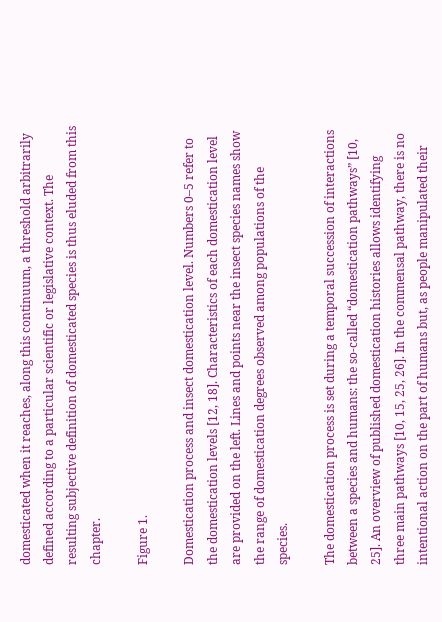domesticated when it reaches, along this continuum, a threshold arbitrarily defined according to a particular scientific or legislative context. The resulting subjective definition of domesticated species is thus eluded from this chapter.

Figure 1.

Domestication process and insect domestication level. Numbers 0–5 refer to the domestication levels [12, 18]. Characteristics of each domestication level are provided on the left. Lines and points near the insect species names show the range of domestication degrees observed among populations of the species.

The domestication process is set during a temporal succession of interactions between a species and humans: the so-called “domestication pathways” [10, 25]. An overview of published domestication histories allows identifying three main pathways [10, 15, 25, 26]. In the commensal pathway, there is no intentional action on the part of humans but, as people manipulated their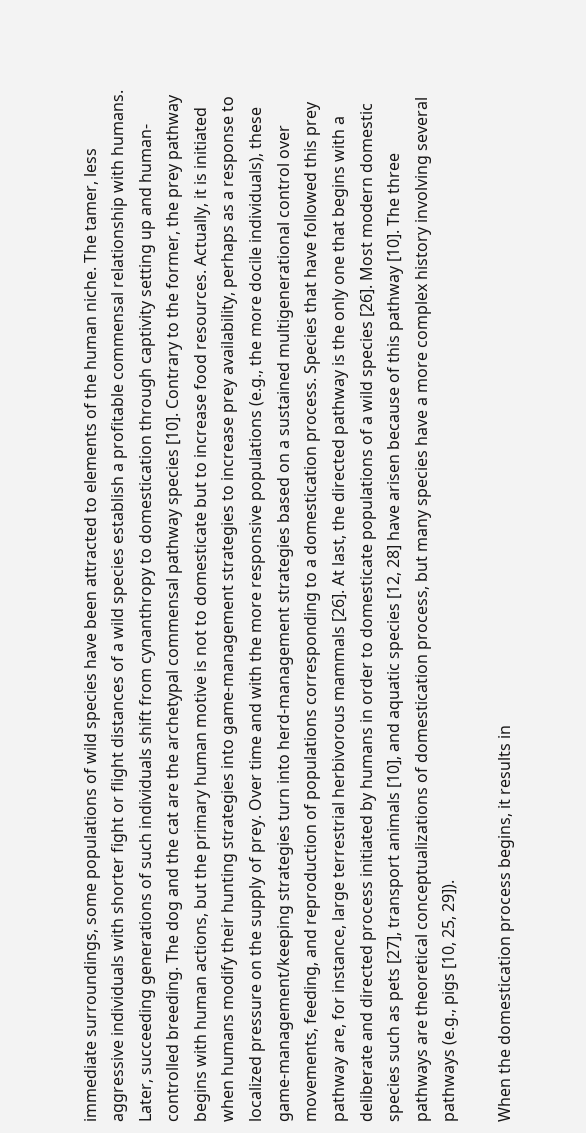immediate surroundings, some populations of wild species have been attracted to elements of the human niche. The tamer, less aggressive individuals with shorter fight or flight distances of a wild species establish a profitable commensal relationship with humans. Later, succeeding generations of such individuals shift from cynanthropy to domestication through captivity setting up and human-controlled breeding. The dog and the cat are the archetypal commensal pathway species [10]. Contrary to the former, the prey pathway begins with human actions, but the primary human motive is not to domesticate but to increase food resources. Actually, it is initiated when humans modify their hunting strategies into game-management strategies to increase prey availability, perhaps as a response to localized pressure on the supply of prey. Over time and with the more responsive populations (e.g., the more docile individuals), these game-management/keeping strategies turn into herd-management strategies based on a sustained multigenerational control over movements, feeding, and reproduction of populations corresponding to a domestication process. Species that have followed this prey pathway are, for instance, large terrestrial herbivorous mammals [26]. At last, the directed pathway is the only one that begins with a deliberate and directed process initiated by humans in order to domesticate populations of a wild species [26]. Most modern domestic species such as pets [27], transport animals [10], and aquatic species [12, 28] have arisen because of this pathway [10]. The three pathways are theoretical conceptualizations of domestication process, but many species have a more complex history involving several pathways (e.g., pigs [10, 25, 29]).

When the domestication process begins, it results in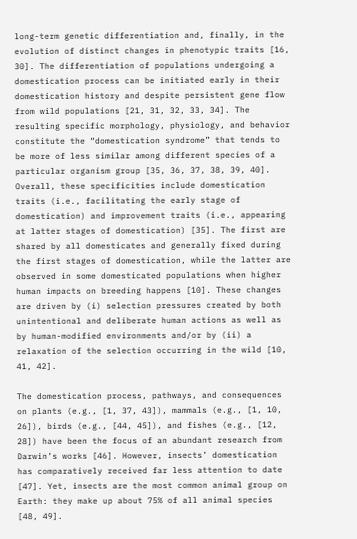long-term genetic differentiation and, finally, in the evolution of distinct changes in phenotypic traits [16, 30]. The differentiation of populations undergoing a domestication process can be initiated early in their domestication history and despite persistent gene flow from wild populations [21, 31, 32, 33, 34]. The resulting specific morphology, physiology, and behavior constitute the “domestication syndrome” that tends to be more of less similar among different species of a particular organism group [35, 36, 37, 38, 39, 40]. Overall, these specificities include domestication traits (i.e., facilitating the early stage of domestication) and improvement traits (i.e., appearing at latter stages of domestication) [35]. The first are shared by all domesticates and generally fixed during the first stages of domestication, while the latter are observed in some domesticated populations when higher human impacts on breeding happens [10]. These changes are driven by (i) selection pressures created by both unintentional and deliberate human actions as well as by human-modified environments and/or by (ii) a relaxation of the selection occurring in the wild [10, 41, 42].

The domestication process, pathways, and consequences on plants (e.g., [1, 37, 43]), mammals (e.g., [1, 10, 26]), birds (e.g., [44, 45]), and fishes (e.g., [12, 28]) have been the focus of an abundant research from Darwin’s works [46]. However, insects’ domestication has comparatively received far less attention to date [47]. Yet, insects are the most common animal group on Earth: they make up about 75% of all animal species [48, 49].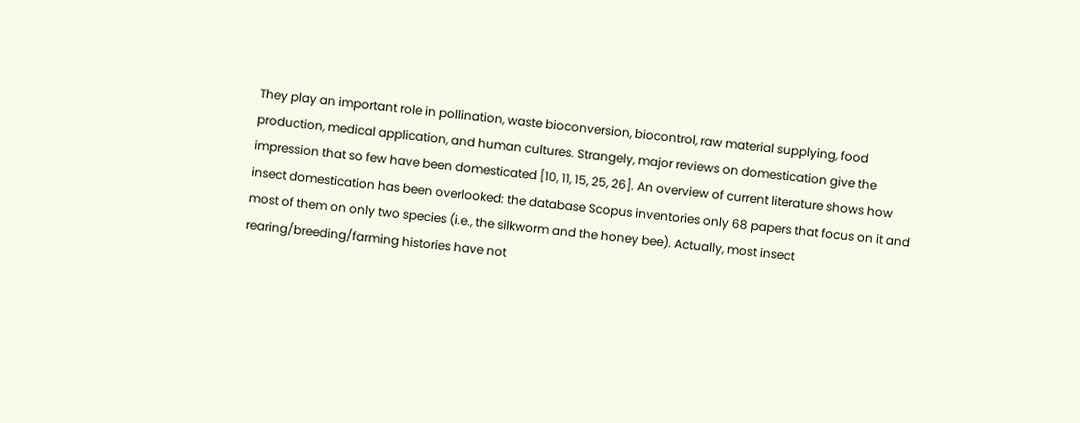They play an important role in pollination, waste bioconversion, biocontrol, raw material supplying, food production, medical application, and human cultures. Strangely, major reviews on domestication give the impression that so few have been domesticated [10, 11, 15, 25, 26]. An overview of current literature shows how insect domestication has been overlooked: the database Scopus inventories only 68 papers that focus on it and most of them on only two species (i.e., the silkworm and the honey bee). Actually, most insect rearing/breeding/farming histories have not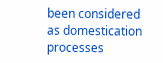been considered as domestication processes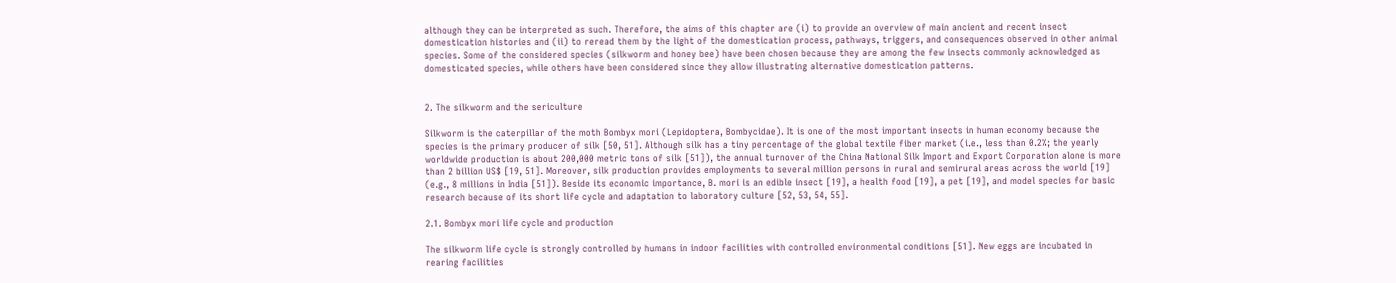although they can be interpreted as such. Therefore, the aims of this chapter are (i) to provide an overview of main ancient and recent insect domestication histories and (ii) to reread them by the light of the domestication process, pathways, triggers, and consequences observed in other animal species. Some of the considered species (silkworm and honey bee) have been chosen because they are among the few insects commonly acknowledged as domesticated species, while others have been considered since they allow illustrating alternative domestication patterns.


2. The silkworm and the sericulture

Silkworm is the caterpillar of the moth Bombyx mori (Lepidoptera, Bombycidae). It is one of the most important insects in human economy because the species is the primary producer of silk [50, 51]. Although silk has a tiny percentage of the global textile fiber market (i.e., less than 0.2%; the yearly worldwide production is about 200,000 metric tons of silk [51]), the annual turnover of the China National Silk Import and Export Corporation alone is more than 2 billion US$ [19, 51]. Moreover, silk production provides employments to several million persons in rural and semirural areas across the world [19] (e.g., 8 millions in India [51]). Beside its economic importance, B. mori is an edible insect [19], a health food [19], a pet [19], and model species for basic research because of its short life cycle and adaptation to laboratory culture [52, 53, 54, 55].

2.1. Bombyx mori life cycle and production

The silkworm life cycle is strongly controlled by humans in indoor facilities with controlled environmental conditions [51]. New eggs are incubated in rearing facilities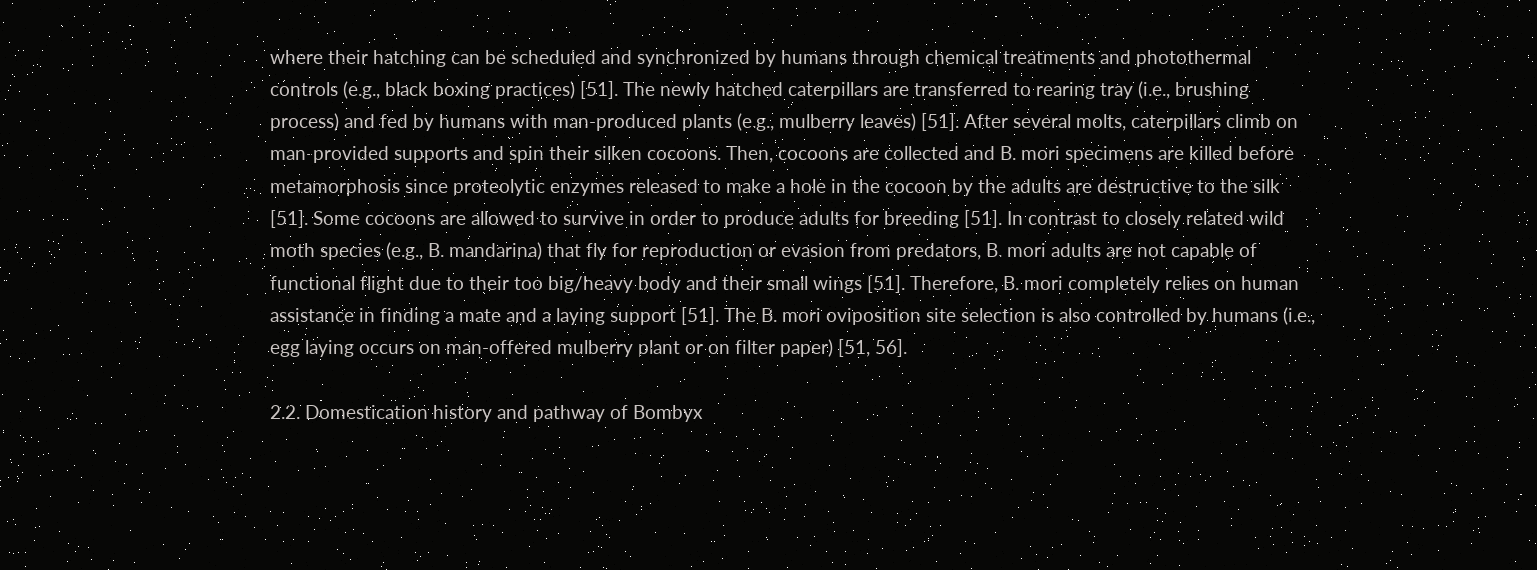where their hatching can be scheduled and synchronized by humans through chemical treatments and photothermal controls (e.g., black boxing practices) [51]. The newly hatched caterpillars are transferred to rearing tray (i.e., brushing process) and fed by humans with man-produced plants (e.g., mulberry leaves) [51]. After several molts, caterpillars climb on man-provided supports and spin their silken cocoons. Then, cocoons are collected and B. mori specimens are killed before metamorphosis since proteolytic enzymes released to make a hole in the cocoon by the adults are destructive to the silk [51]. Some cocoons are allowed to survive in order to produce adults for breeding [51]. In contrast to closely related wild moth species (e.g., B. mandarina) that fly for reproduction or evasion from predators, B. mori adults are not capable of functional flight due to their too big/heavy body and their small wings [51]. Therefore, B. mori completely relies on human assistance in finding a mate and a laying support [51]. The B. mori oviposition site selection is also controlled by humans (i.e., egg laying occurs on man-offered mulberry plant or on filter paper) [51, 56].

2.2. Domestication history and pathway of Bombyx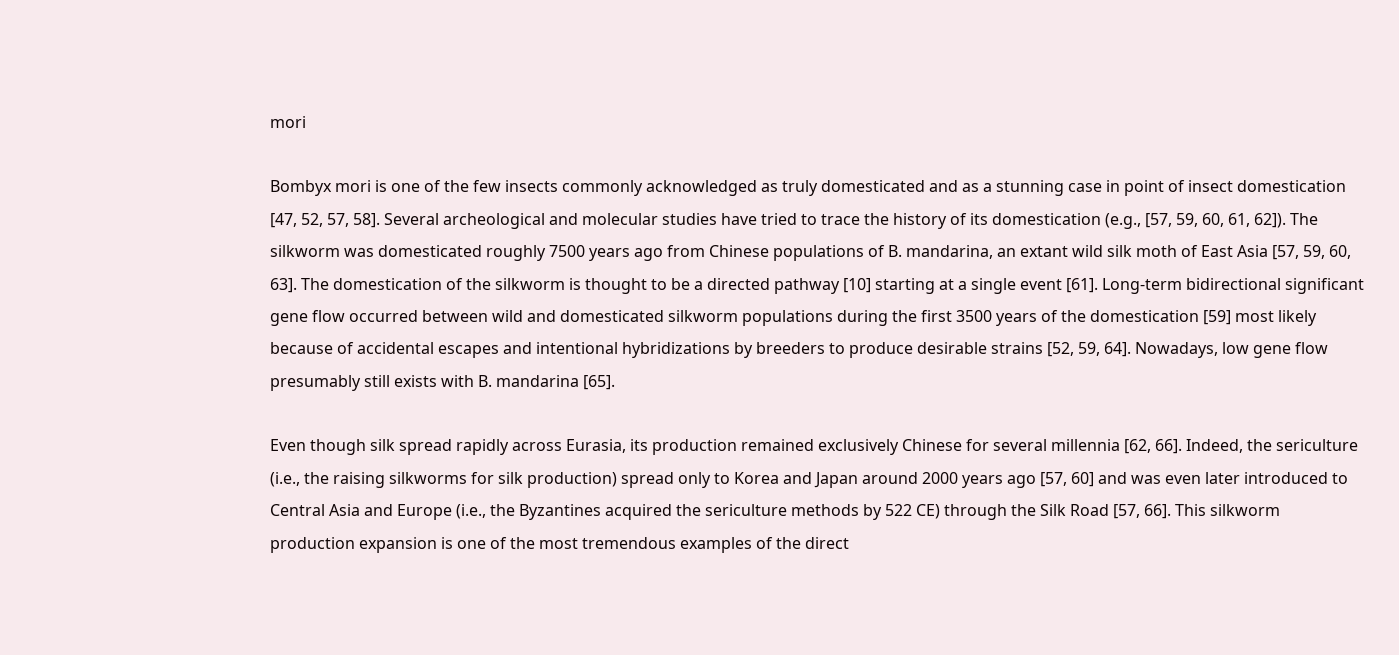mori

Bombyx mori is one of the few insects commonly acknowledged as truly domesticated and as a stunning case in point of insect domestication [47, 52, 57, 58]. Several archeological and molecular studies have tried to trace the history of its domestication (e.g., [57, 59, 60, 61, 62]). The silkworm was domesticated roughly 7500 years ago from Chinese populations of B. mandarina, an extant wild silk moth of East Asia [57, 59, 60, 63]. The domestication of the silkworm is thought to be a directed pathway [10] starting at a single event [61]. Long-term bidirectional significant gene flow occurred between wild and domesticated silkworm populations during the first 3500 years of the domestication [59] most likely because of accidental escapes and intentional hybridizations by breeders to produce desirable strains [52, 59, 64]. Nowadays, low gene flow presumably still exists with B. mandarina [65].

Even though silk spread rapidly across Eurasia, its production remained exclusively Chinese for several millennia [62, 66]. Indeed, the sericulture (i.e., the raising silkworms for silk production) spread only to Korea and Japan around 2000 years ago [57, 60] and was even later introduced to Central Asia and Europe (i.e., the Byzantines acquired the sericulture methods by 522 CE) through the Silk Road [57, 66]. This silkworm production expansion is one of the most tremendous examples of the direct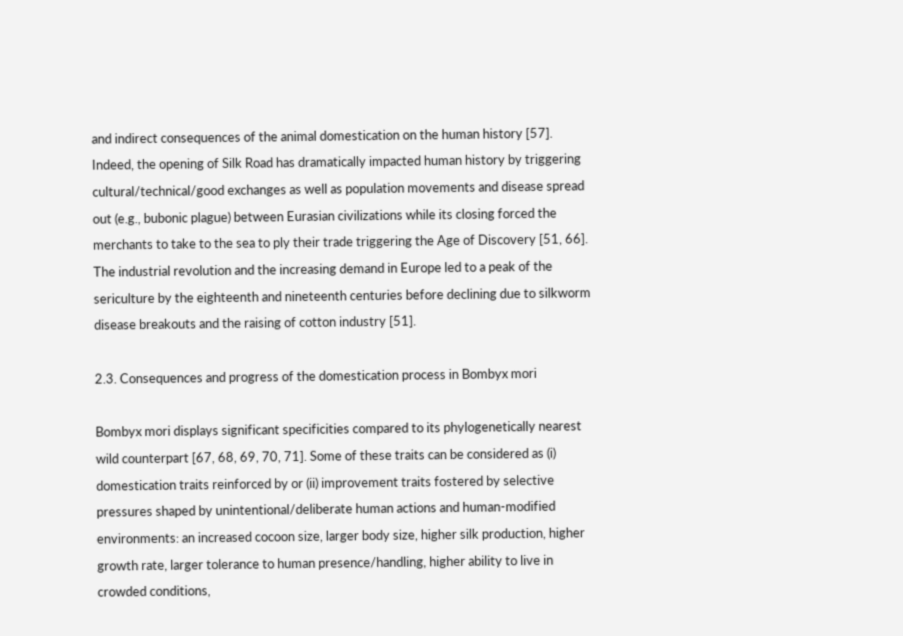and indirect consequences of the animal domestication on the human history [57]. Indeed, the opening of Silk Road has dramatically impacted human history by triggering cultural/technical/good exchanges as well as population movements and disease spread out (e.g., bubonic plague) between Eurasian civilizations while its closing forced the merchants to take to the sea to ply their trade triggering the Age of Discovery [51, 66]. The industrial revolution and the increasing demand in Europe led to a peak of the sericulture by the eighteenth and nineteenth centuries before declining due to silkworm disease breakouts and the raising of cotton industry [51].

2.3. Consequences and progress of the domestication process in Bombyx mori

Bombyx mori displays significant specificities compared to its phylogenetically nearest wild counterpart [67, 68, 69, 70, 71]. Some of these traits can be considered as (i) domestication traits reinforced by or (ii) improvement traits fostered by selective pressures shaped by unintentional/deliberate human actions and human-modified environments: an increased cocoon size, larger body size, higher silk production, higher growth rate, larger tolerance to human presence/handling, higher ability to live in crowded conditions,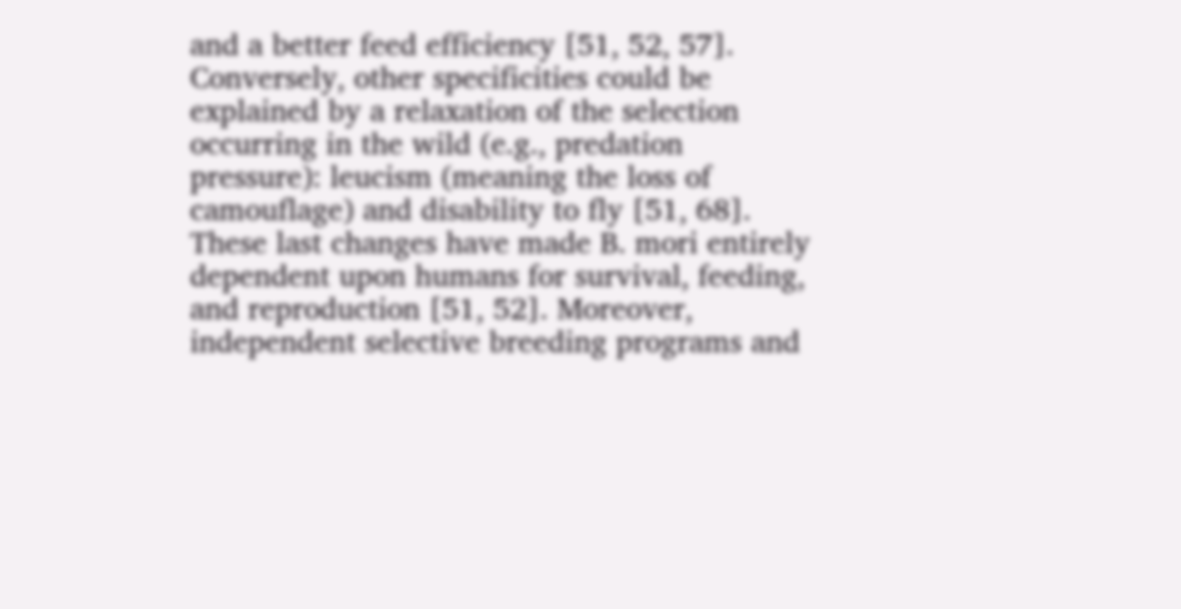and a better feed efficiency [51, 52, 57]. Conversely, other specificities could be explained by a relaxation of the selection occurring in the wild (e.g., predation pressure): leucism (meaning the loss of camouflage) and disability to fly [51, 68]. These last changes have made B. mori entirely dependent upon humans for survival, feeding, and reproduction [51, 52]. Moreover, independent selective breeding programs and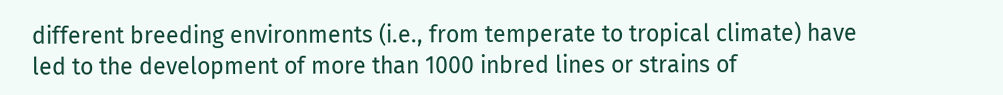different breeding environments (i.e., from temperate to tropical climate) have led to the development of more than 1000 inbred lines or strains of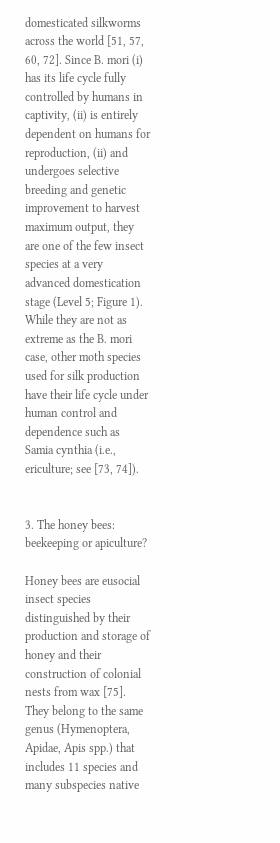domesticated silkworms across the world [51, 57, 60, 72]. Since B. mori (i) has its life cycle fully controlled by humans in captivity, (ii) is entirely dependent on humans for reproduction, (ii) and undergoes selective breeding and genetic improvement to harvest maximum output, they are one of the few insect species at a very advanced domestication stage (Level 5; Figure 1). While they are not as extreme as the B. mori case, other moth species used for silk production have their life cycle under human control and dependence such as Samia cynthia (i.e., ericulture; see [73, 74]).


3. The honey bees: beekeeping or apiculture?

Honey bees are eusocial insect species distinguished by their production and storage of honey and their construction of colonial nests from wax [75]. They belong to the same genus (Hymenoptera, Apidae, Apis spp.) that includes 11 species and many subspecies native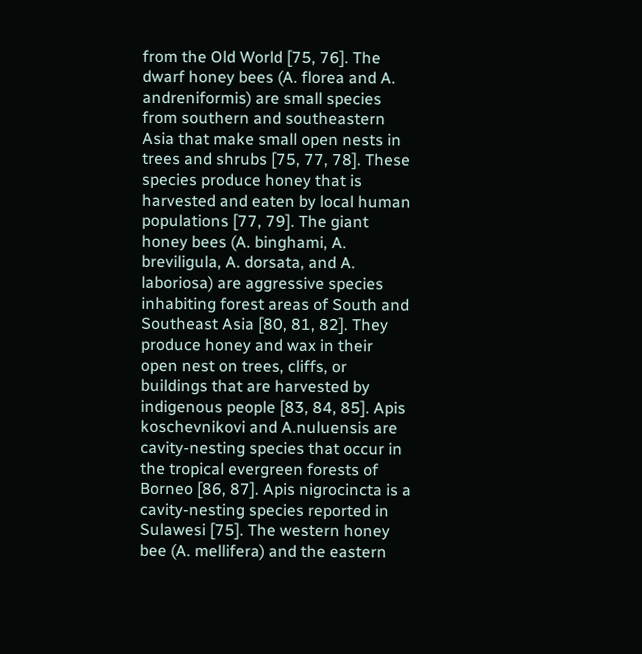from the Old World [75, 76]. The dwarf honey bees (A. florea and A. andreniformis) are small species from southern and southeastern Asia that make small open nests in trees and shrubs [75, 77, 78]. These species produce honey that is harvested and eaten by local human populations [77, 79]. The giant honey bees (A. binghami, A. breviligula, A. dorsata, and A. laboriosa) are aggressive species inhabiting forest areas of South and Southeast Asia [80, 81, 82]. They produce honey and wax in their open nest on trees, cliffs, or buildings that are harvested by indigenous people [83, 84, 85]. Apis koschevnikovi and A.nuluensis are cavity-nesting species that occur in the tropical evergreen forests of Borneo [86, 87]. Apis nigrocincta is a cavity-nesting species reported in Sulawesi [75]. The western honey bee (A. mellifera) and the eastern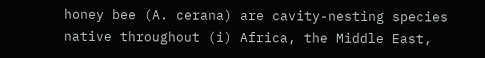honey bee (A. cerana) are cavity-nesting species native throughout (i) Africa, the Middle East,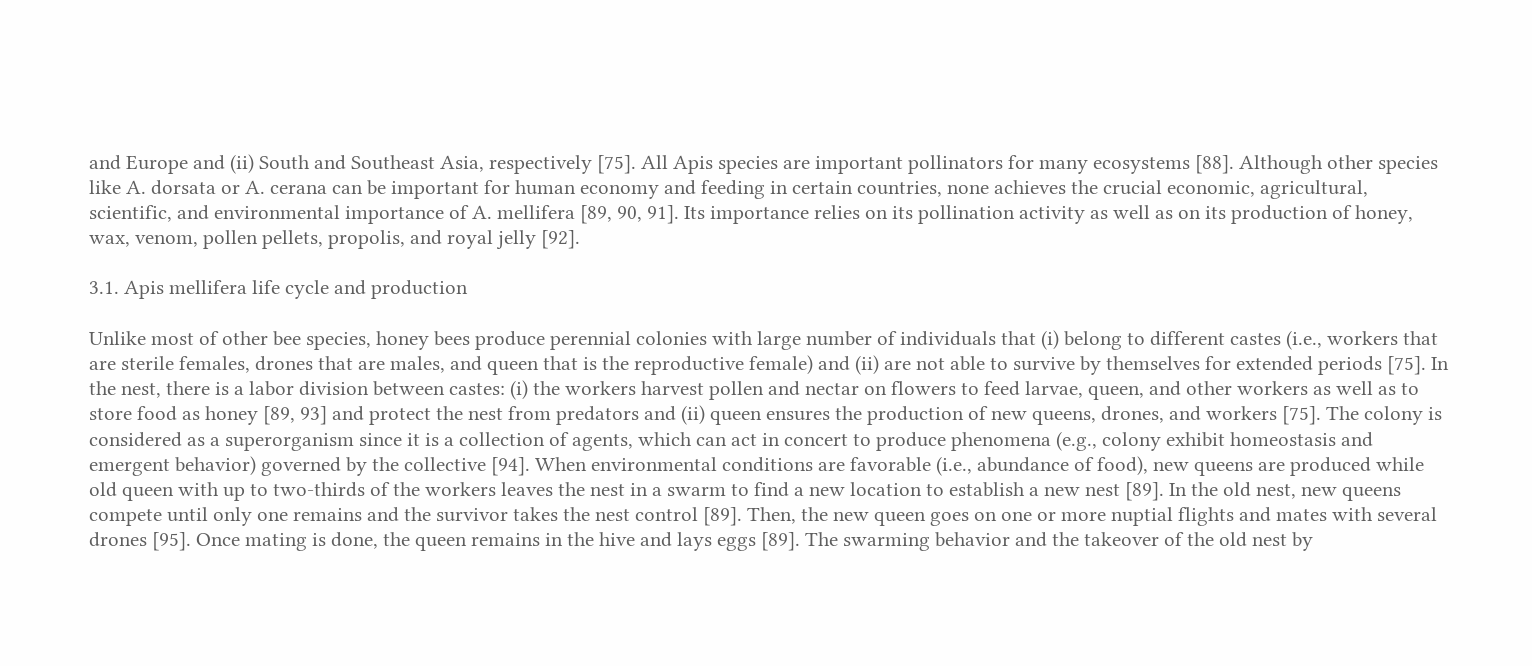and Europe and (ii) South and Southeast Asia, respectively [75]. All Apis species are important pollinators for many ecosystems [88]. Although other species like A. dorsata or A. cerana can be important for human economy and feeding in certain countries, none achieves the crucial economic, agricultural, scientific, and environmental importance of A. mellifera [89, 90, 91]. Its importance relies on its pollination activity as well as on its production of honey, wax, venom, pollen pellets, propolis, and royal jelly [92].

3.1. Apis mellifera life cycle and production

Unlike most of other bee species, honey bees produce perennial colonies with large number of individuals that (i) belong to different castes (i.e., workers that are sterile females, drones that are males, and queen that is the reproductive female) and (ii) are not able to survive by themselves for extended periods [75]. In the nest, there is a labor division between castes: (i) the workers harvest pollen and nectar on flowers to feed larvae, queen, and other workers as well as to store food as honey [89, 93] and protect the nest from predators and (ii) queen ensures the production of new queens, drones, and workers [75]. The colony is considered as a superorganism since it is a collection of agents, which can act in concert to produce phenomena (e.g., colony exhibit homeostasis and emergent behavior) governed by the collective [94]. When environmental conditions are favorable (i.e., abundance of food), new queens are produced while old queen with up to two-thirds of the workers leaves the nest in a swarm to find a new location to establish a new nest [89]. In the old nest, new queens compete until only one remains and the survivor takes the nest control [89]. Then, the new queen goes on one or more nuptial flights and mates with several drones [95]. Once mating is done, the queen remains in the hive and lays eggs [89]. The swarming behavior and the takeover of the old nest by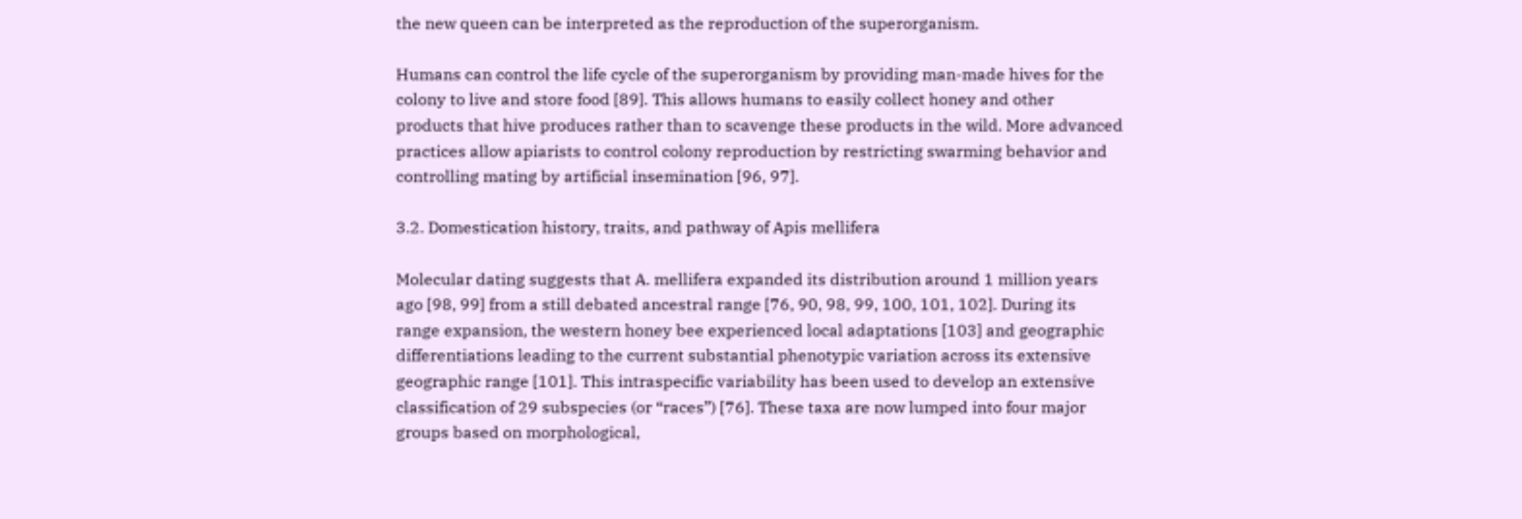the new queen can be interpreted as the reproduction of the superorganism.

Humans can control the life cycle of the superorganism by providing man-made hives for the colony to live and store food [89]. This allows humans to easily collect honey and other products that hive produces rather than to scavenge these products in the wild. More advanced practices allow apiarists to control colony reproduction by restricting swarming behavior and controlling mating by artificial insemination [96, 97].

3.2. Domestication history, traits, and pathway of Apis mellifera

Molecular dating suggests that A. mellifera expanded its distribution around 1 million years ago [98, 99] from a still debated ancestral range [76, 90, 98, 99, 100, 101, 102]. During its range expansion, the western honey bee experienced local adaptations [103] and geographic differentiations leading to the current substantial phenotypic variation across its extensive geographic range [101]. This intraspecific variability has been used to develop an extensive classification of 29 subspecies (or “races”) [76]. These taxa are now lumped into four major groups based on morphological,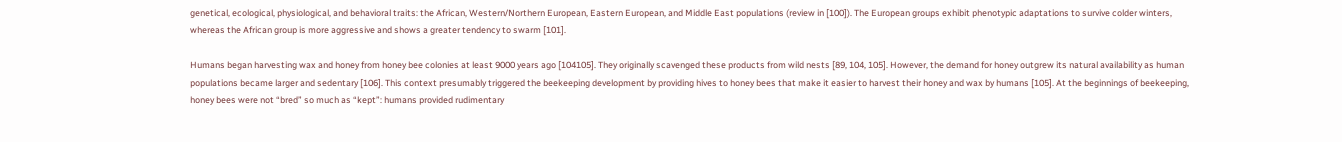genetical, ecological, physiological, and behavioral traits: the African, Western/Northern European, Eastern European, and Middle East populations (review in [100]). The European groups exhibit phenotypic adaptations to survive colder winters, whereas the African group is more aggressive and shows a greater tendency to swarm [101].

Humans began harvesting wax and honey from honey bee colonies at least 9000 years ago [104105]. They originally scavenged these products from wild nests [89, 104, 105]. However, the demand for honey outgrew its natural availability as human populations became larger and sedentary [106]. This context presumably triggered the beekeeping development by providing hives to honey bees that make it easier to harvest their honey and wax by humans [105]. At the beginnings of beekeeping, honey bees were not “bred” so much as “kept”: humans provided rudimentary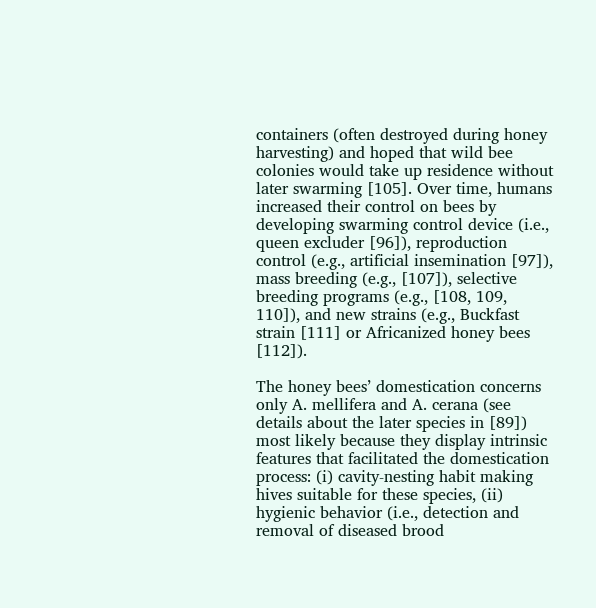containers (often destroyed during honey harvesting) and hoped that wild bee colonies would take up residence without later swarming [105]. Over time, humans increased their control on bees by developing swarming control device (i.e., queen excluder [96]), reproduction control (e.g., artificial insemination [97]), mass breeding (e.g., [107]), selective breeding programs (e.g., [108, 109, 110]), and new strains (e.g., Buckfast strain [111] or Africanized honey bees [112]).

The honey bees’ domestication concerns only A. mellifera and A. cerana (see details about the later species in [89]) most likely because they display intrinsic features that facilitated the domestication process: (i) cavity-nesting habit making hives suitable for these species, (ii) hygienic behavior (i.e., detection and removal of diseased brood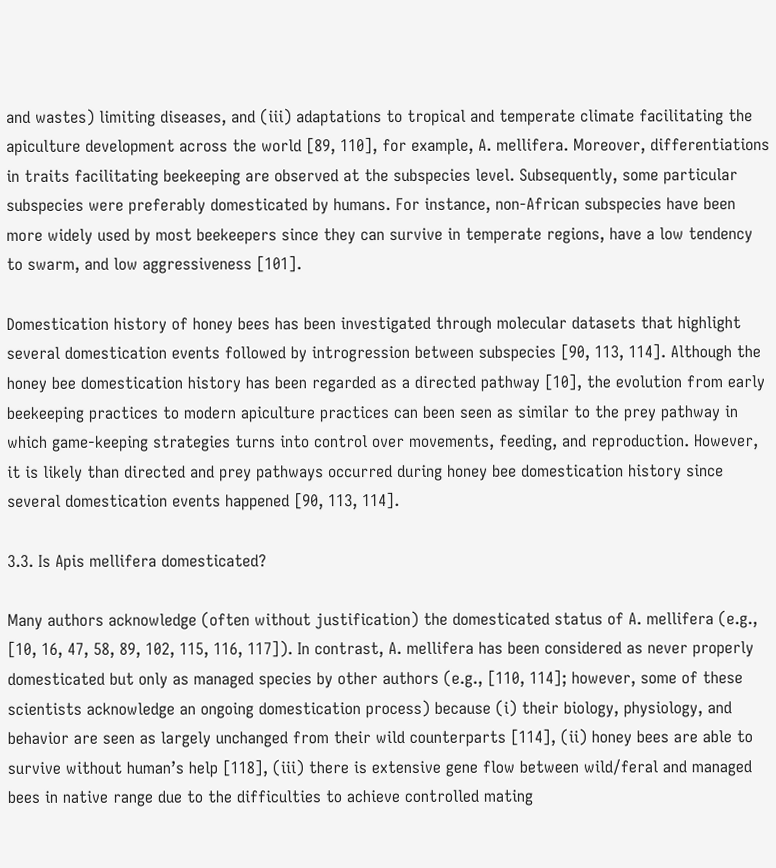and wastes) limiting diseases, and (iii) adaptations to tropical and temperate climate facilitating the apiculture development across the world [89, 110], for example, A. mellifera. Moreover, differentiations in traits facilitating beekeeping are observed at the subspecies level. Subsequently, some particular subspecies were preferably domesticated by humans. For instance, non-African subspecies have been more widely used by most beekeepers since they can survive in temperate regions, have a low tendency to swarm, and low aggressiveness [101].

Domestication history of honey bees has been investigated through molecular datasets that highlight several domestication events followed by introgression between subspecies [90, 113, 114]. Although the honey bee domestication history has been regarded as a directed pathway [10], the evolution from early beekeeping practices to modern apiculture practices can been seen as similar to the prey pathway in which game-keeping strategies turns into control over movements, feeding, and reproduction. However, it is likely than directed and prey pathways occurred during honey bee domestication history since several domestication events happened [90, 113, 114].

3.3. Is Apis mellifera domesticated?

Many authors acknowledge (often without justification) the domesticated status of A. mellifera (e.g., [10, 16, 47, 58, 89, 102, 115, 116, 117]). In contrast, A. mellifera has been considered as never properly domesticated but only as managed species by other authors (e.g., [110, 114]; however, some of these scientists acknowledge an ongoing domestication process) because (i) their biology, physiology, and behavior are seen as largely unchanged from their wild counterparts [114], (ii) honey bees are able to survive without human’s help [118], (iii) there is extensive gene flow between wild/feral and managed bees in native range due to the difficulties to achieve controlled mating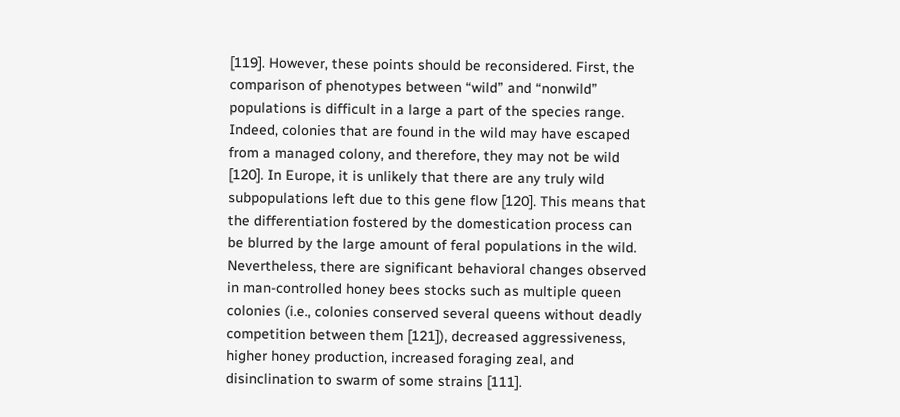[119]. However, these points should be reconsidered. First, the comparison of phenotypes between “wild” and “nonwild” populations is difficult in a large a part of the species range. Indeed, colonies that are found in the wild may have escaped from a managed colony, and therefore, they may not be wild [120]. In Europe, it is unlikely that there are any truly wild subpopulations left due to this gene flow [120]. This means that the differentiation fostered by the domestication process can be blurred by the large amount of feral populations in the wild. Nevertheless, there are significant behavioral changes observed in man-controlled honey bees stocks such as multiple queen colonies (i.e., colonies conserved several queens without deadly competition between them [121]), decreased aggressiveness, higher honey production, increased foraging zeal, and disinclination to swarm of some strains [111].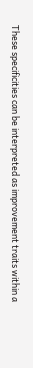These specificities can be interpreted as improvement traits within a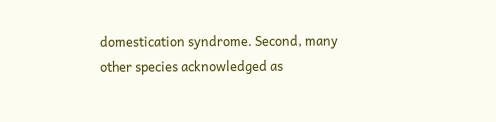domestication syndrome. Second, many other species acknowledged as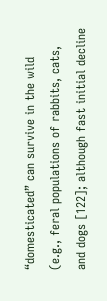“domesticated” can survive in the wild (e.g., feral populations of rabbits, cats, and dogs [122]; although fast initial decline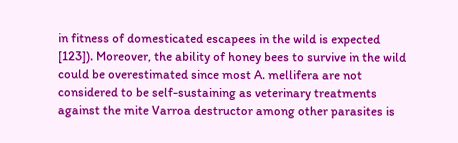in fitness of domesticated escapees in the wild is expected [123]). Moreover, the ability of honey bees to survive in the wild could be overestimated since most A. mellifera are not considered to be self-sustaining as veterinary treatments against the mite Varroa destructor among other parasites is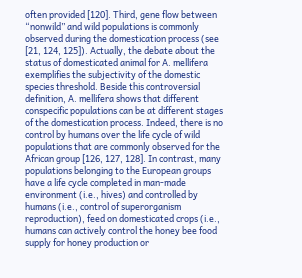often provided [120]. Third, gene flow between “nonwild” and wild populations is commonly observed during the domestication process (see [21, 124, 125]). Actually, the debate about the status of domesticated animal for A. mellifera exemplifies the subjectivity of the domestic species threshold. Beside this controversial definition, A. mellifera shows that different conspecific populations can be at different stages of the domestication process. Indeed, there is no control by humans over the life cycle of wild populations that are commonly observed for the African group [126, 127, 128]. In contrast, many populations belonging to the European groups have a life cycle completed in man-made environment (i.e., hives) and controlled by humans (i.e., control of superorganism reproduction), feed on domesticated crops (i.e., humans can actively control the honey bee food supply for honey production or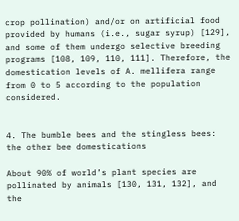crop pollination) and/or on artificial food provided by humans (i.e., sugar syrup) [129], and some of them undergo selective breeding programs [108, 109, 110, 111]. Therefore, the domestication levels of A. mellifera range from 0 to 5 according to the population considered.


4. The bumble bees and the stingless bees: the other bee domestications

About 90% of world’s plant species are pollinated by animals [130, 131, 132], and the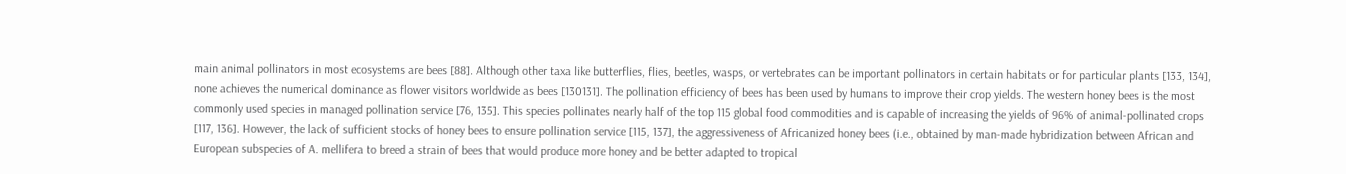main animal pollinators in most ecosystems are bees [88]. Although other taxa like butterflies, flies, beetles, wasps, or vertebrates can be important pollinators in certain habitats or for particular plants [133, 134], none achieves the numerical dominance as flower visitors worldwide as bees [130131]. The pollination efficiency of bees has been used by humans to improve their crop yields. The western honey bees is the most commonly used species in managed pollination service [76, 135]. This species pollinates nearly half of the top 115 global food commodities and is capable of increasing the yields of 96% of animal-pollinated crops [117, 136]. However, the lack of sufficient stocks of honey bees to ensure pollination service [115, 137], the aggressiveness of Africanized honey bees (i.e., obtained by man-made hybridization between African and European subspecies of A. mellifera to breed a strain of bees that would produce more honey and be better adapted to tropical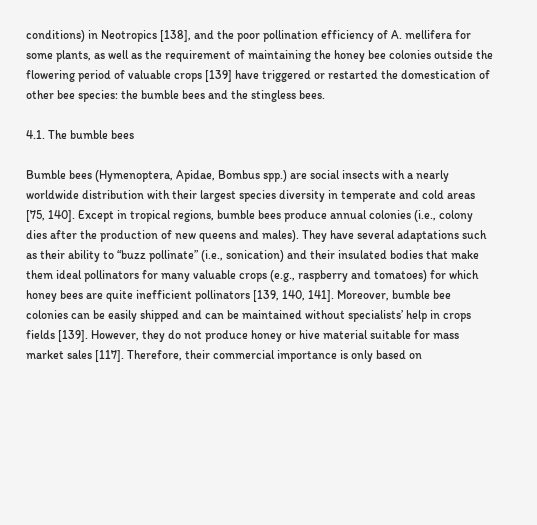conditions) in Neotropics [138], and the poor pollination efficiency of A. mellifera for some plants, as well as the requirement of maintaining the honey bee colonies outside the flowering period of valuable crops [139] have triggered or restarted the domestication of other bee species: the bumble bees and the stingless bees.

4.1. The bumble bees

Bumble bees (Hymenoptera, Apidae, Bombus spp.) are social insects with a nearly worldwide distribution with their largest species diversity in temperate and cold areas [75, 140]. Except in tropical regions, bumble bees produce annual colonies (i.e., colony dies after the production of new queens and males). They have several adaptations such as their ability to “buzz pollinate” (i.e., sonication) and their insulated bodies that make them ideal pollinators for many valuable crops (e.g., raspberry and tomatoes) for which honey bees are quite inefficient pollinators [139, 140, 141]. Moreover, bumble bee colonies can be easily shipped and can be maintained without specialists’ help in crops fields [139]. However, they do not produce honey or hive material suitable for mass market sales [117]. Therefore, their commercial importance is only based on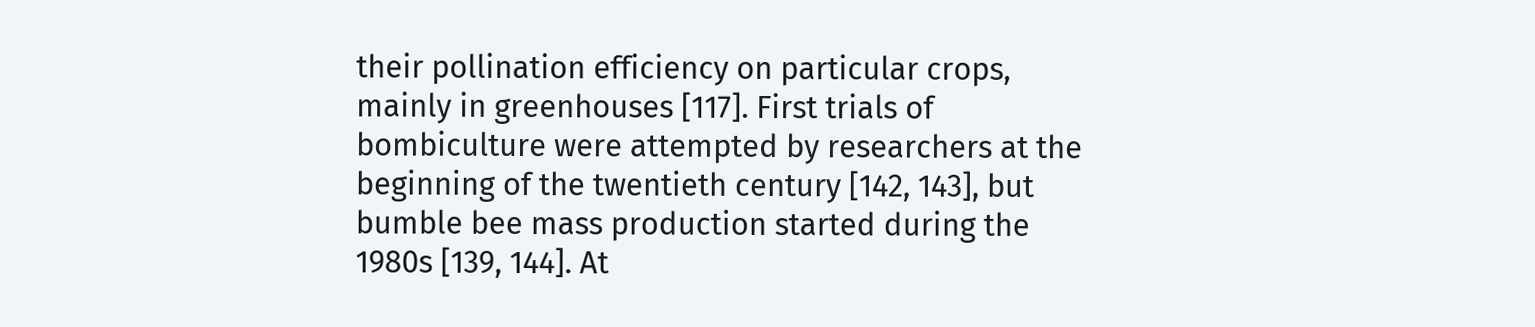their pollination efficiency on particular crops, mainly in greenhouses [117]. First trials of bombiculture were attempted by researchers at the beginning of the twentieth century [142, 143], but bumble bee mass production started during the 1980s [139, 144]. At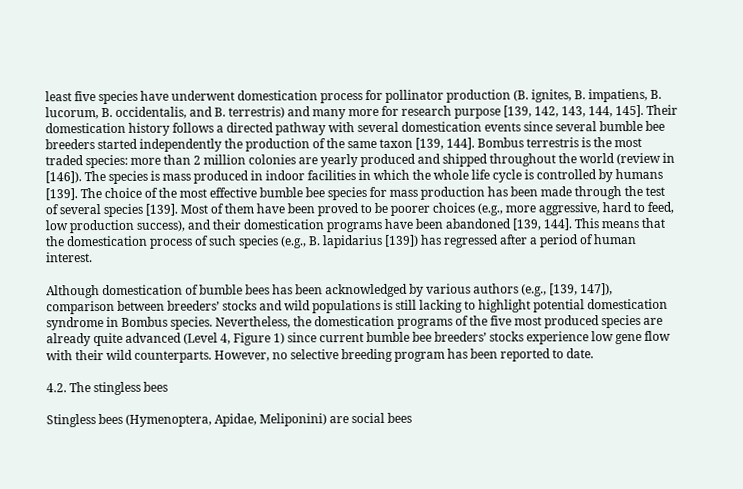least five species have underwent domestication process for pollinator production (B. ignites, B. impatiens, B. lucorum, B. occidentalis, and B. terrestris) and many more for research purpose [139, 142, 143, 144, 145]. Their domestication history follows a directed pathway with several domestication events since several bumble bee breeders started independently the production of the same taxon [139, 144]. Bombus terrestris is the most traded species: more than 2 million colonies are yearly produced and shipped throughout the world (review in [146]). The species is mass produced in indoor facilities in which the whole life cycle is controlled by humans [139]. The choice of the most effective bumble bee species for mass production has been made through the test of several species [139]. Most of them have been proved to be poorer choices (e.g., more aggressive, hard to feed, low production success), and their domestication programs have been abandoned [139, 144]. This means that the domestication process of such species (e.g., B. lapidarius [139]) has regressed after a period of human interest.

Although domestication of bumble bees has been acknowledged by various authors (e.g., [139, 147]), comparison between breeders’ stocks and wild populations is still lacking to highlight potential domestication syndrome in Bombus species. Nevertheless, the domestication programs of the five most produced species are already quite advanced (Level 4, Figure 1) since current bumble bee breeders’ stocks experience low gene flow with their wild counterparts. However, no selective breeding program has been reported to date.

4.2. The stingless bees

Stingless bees (Hymenoptera, Apidae, Meliponini) are social bees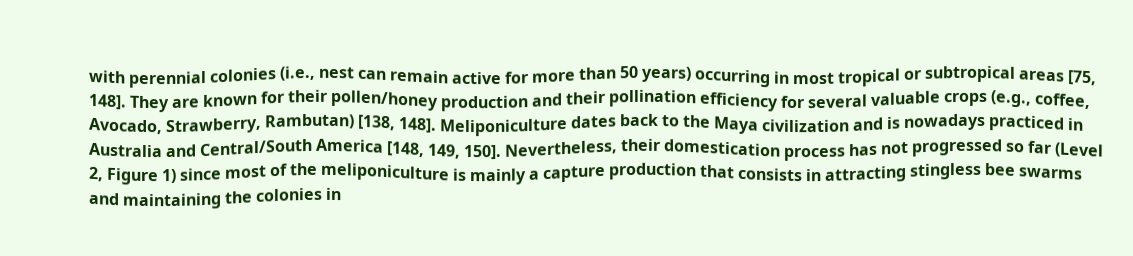with perennial colonies (i.e., nest can remain active for more than 50 years) occurring in most tropical or subtropical areas [75, 148]. They are known for their pollen/honey production and their pollination efficiency for several valuable crops (e.g., coffee, Avocado, Strawberry, Rambutan) [138, 148]. Meliponiculture dates back to the Maya civilization and is nowadays practiced in Australia and Central/South America [148, 149, 150]. Nevertheless, their domestication process has not progressed so far (Level 2, Figure 1) since most of the meliponiculture is mainly a capture production that consists in attracting stingless bee swarms and maintaining the colonies in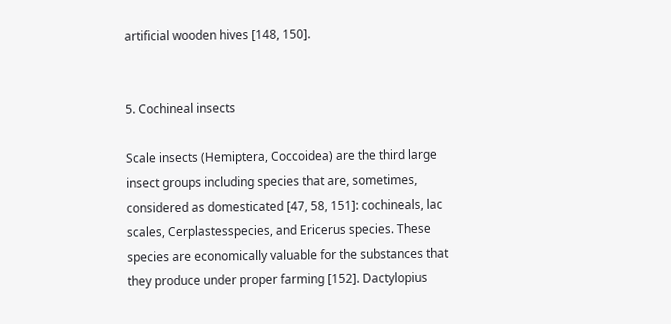artificial wooden hives [148, 150].


5. Cochineal insects

Scale insects (Hemiptera, Coccoidea) are the third large insect groups including species that are, sometimes, considered as domesticated [47, 58, 151]: cochineals, lac scales, Cerplastesspecies, and Ericerus species. These species are economically valuable for the substances that they produce under proper farming [152]. Dactylopius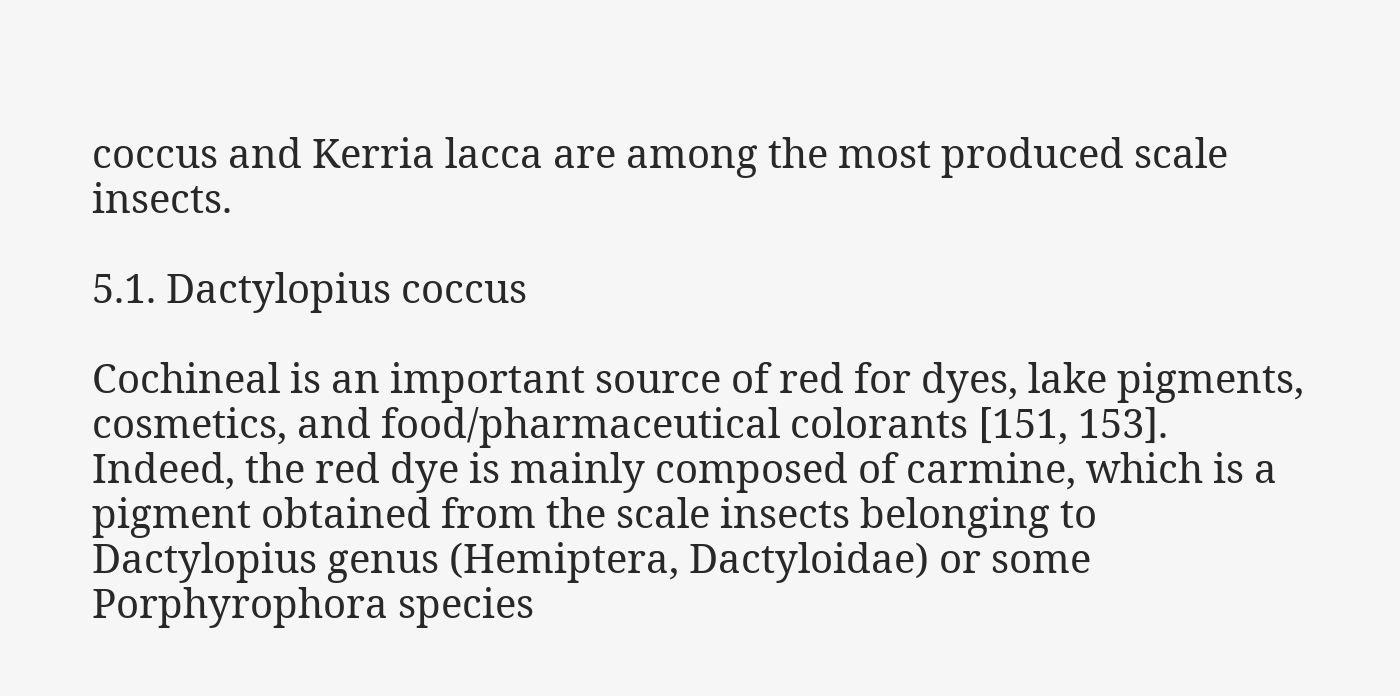coccus and Kerria lacca are among the most produced scale insects.

5.1. Dactylopius coccus

Cochineal is an important source of red for dyes, lake pigments, cosmetics, and food/pharmaceutical colorants [151, 153]. Indeed, the red dye is mainly composed of carmine, which is a pigment obtained from the scale insects belonging to Dactylopius genus (Hemiptera, Dactyloidae) or some Porphyrophora species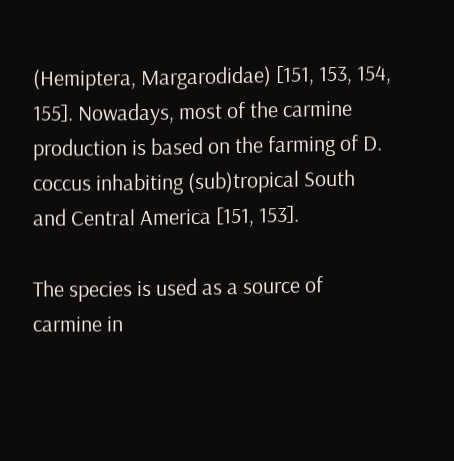(Hemiptera, Margarodidae) [151, 153, 154, 155]. Nowadays, most of the carmine production is based on the farming of D. coccus inhabiting (sub)tropical South and Central America [151, 153].

The species is used as a source of carmine in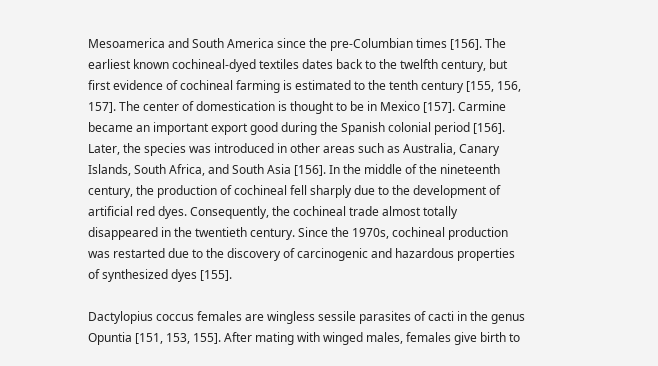Mesoamerica and South America since the pre-Columbian times [156]. The earliest known cochineal-dyed textiles dates back to the twelfth century, but first evidence of cochineal farming is estimated to the tenth century [155, 156, 157]. The center of domestication is thought to be in Mexico [157]. Carmine became an important export good during the Spanish colonial period [156]. Later, the species was introduced in other areas such as Australia, Canary Islands, South Africa, and South Asia [156]. In the middle of the nineteenth century, the production of cochineal fell sharply due to the development of artificial red dyes. Consequently, the cochineal trade almost totally disappeared in the twentieth century. Since the 1970s, cochineal production was restarted due to the discovery of carcinogenic and hazardous properties of synthesized dyes [155].

Dactylopius coccus females are wingless sessile parasites of cacti in the genus Opuntia [151, 153, 155]. After mating with winged males, females give birth to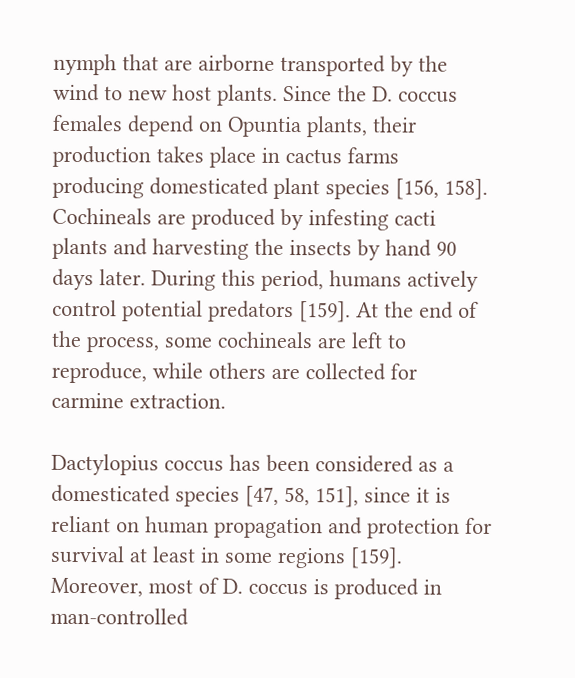nymph that are airborne transported by the wind to new host plants. Since the D. coccus females depend on Opuntia plants, their production takes place in cactus farms producing domesticated plant species [156, 158]. Cochineals are produced by infesting cacti plants and harvesting the insects by hand 90 days later. During this period, humans actively control potential predators [159]. At the end of the process, some cochineals are left to reproduce, while others are collected for carmine extraction.

Dactylopius coccus has been considered as a domesticated species [47, 58, 151], since it is reliant on human propagation and protection for survival at least in some regions [159]. Moreover, most of D. coccus is produced in man-controlled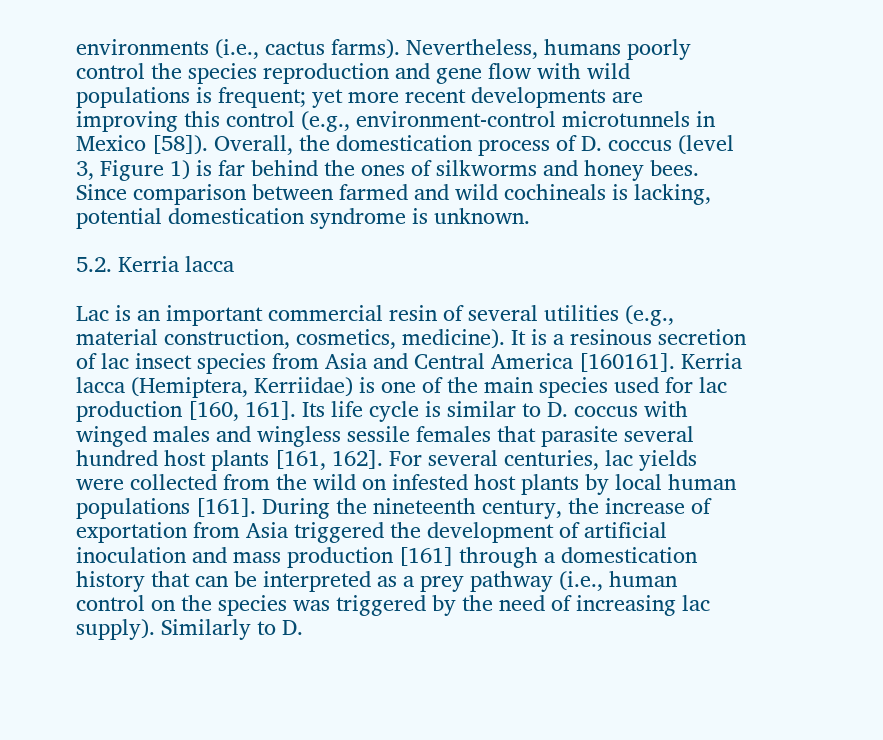environments (i.e., cactus farms). Nevertheless, humans poorly control the species reproduction and gene flow with wild populations is frequent; yet more recent developments are improving this control (e.g., environment-control microtunnels in Mexico [58]). Overall, the domestication process of D. coccus (level 3, Figure 1) is far behind the ones of silkworms and honey bees. Since comparison between farmed and wild cochineals is lacking, potential domestication syndrome is unknown.

5.2. Kerria lacca

Lac is an important commercial resin of several utilities (e.g., material construction, cosmetics, medicine). It is a resinous secretion of lac insect species from Asia and Central America [160161]. Kerria lacca (Hemiptera, Kerriidae) is one of the main species used for lac production [160, 161]. Its life cycle is similar to D. coccus with winged males and wingless sessile females that parasite several hundred host plants [161, 162]. For several centuries, lac yields were collected from the wild on infested host plants by local human populations [161]. During the nineteenth century, the increase of exportation from Asia triggered the development of artificial inoculation and mass production [161] through a domestication history that can be interpreted as a prey pathway (i.e., human control on the species was triggered by the need of increasing lac supply). Similarly to D.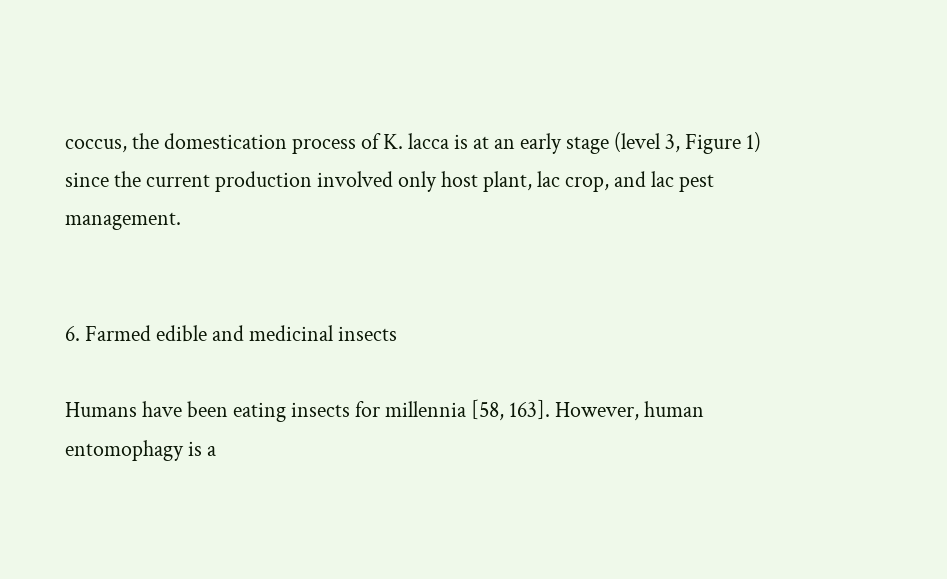coccus, the domestication process of K. lacca is at an early stage (level 3, Figure 1) since the current production involved only host plant, lac crop, and lac pest management.


6. Farmed edible and medicinal insects

Humans have been eating insects for millennia [58, 163]. However, human entomophagy is a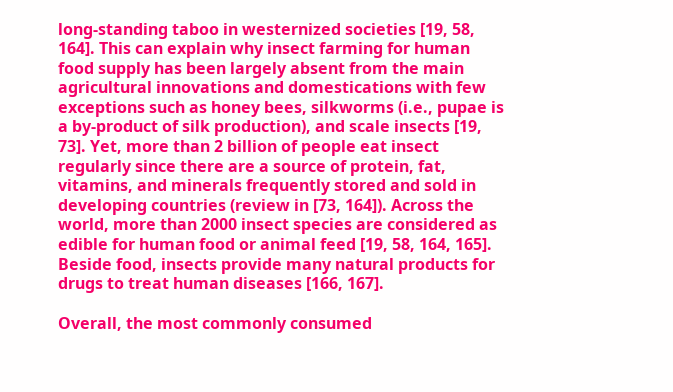long-standing taboo in westernized societies [19, 58, 164]. This can explain why insect farming for human food supply has been largely absent from the main agricultural innovations and domestications with few exceptions such as honey bees, silkworms (i.e., pupae is a by-product of silk production), and scale insects [19, 73]. Yet, more than 2 billion of people eat insect regularly since there are a source of protein, fat, vitamins, and minerals frequently stored and sold in developing countries (review in [73, 164]). Across the world, more than 2000 insect species are considered as edible for human food or animal feed [19, 58, 164, 165]. Beside food, insects provide many natural products for drugs to treat human diseases [166, 167].

Overall, the most commonly consumed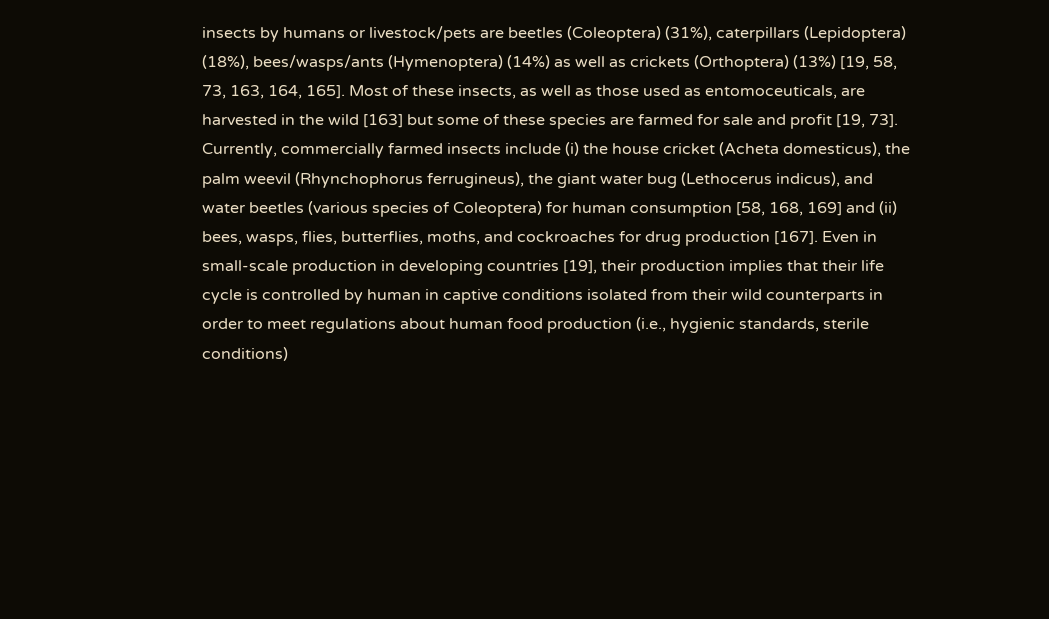insects by humans or livestock/pets are beetles (Coleoptera) (31%), caterpillars (Lepidoptera) (18%), bees/wasps/ants (Hymenoptera) (14%) as well as crickets (Orthoptera) (13%) [19, 58, 73, 163, 164, 165]. Most of these insects, as well as those used as entomoceuticals, are harvested in the wild [163] but some of these species are farmed for sale and profit [19, 73]. Currently, commercially farmed insects include (i) the house cricket (Acheta domesticus), the palm weevil (Rhynchophorus ferrugineus), the giant water bug (Lethocerus indicus), and water beetles (various species of Coleoptera) for human consumption [58, 168, 169] and (ii) bees, wasps, flies, butterflies, moths, and cockroaches for drug production [167]. Even in small-scale production in developing countries [19], their production implies that their life cycle is controlled by human in captive conditions isolated from their wild counterparts in order to meet regulations about human food production (i.e., hygienic standards, sterile conditions)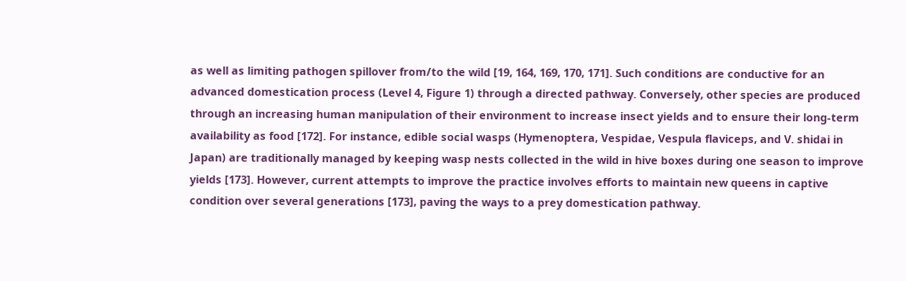as well as limiting pathogen spillover from/to the wild [19, 164, 169, 170, 171]. Such conditions are conductive for an advanced domestication process (Level 4, Figure 1) through a directed pathway. Conversely, other species are produced through an increasing human manipulation of their environment to increase insect yields and to ensure their long-term availability as food [172]. For instance, edible social wasps (Hymenoptera, Vespidae, Vespula flaviceps, and V. shidai in Japan) are traditionally managed by keeping wasp nests collected in the wild in hive boxes during one season to improve yields [173]. However, current attempts to improve the practice involves efforts to maintain new queens in captive condition over several generations [173], paving the ways to a prey domestication pathway.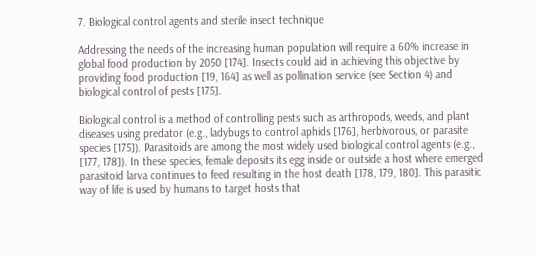7. Biological control agents and sterile insect technique

Addressing the needs of the increasing human population will require a 60% increase in global food production by 2050 [174]. Insects could aid in achieving this objective by providing food production [19, 164] as well as pollination service (see Section 4) and biological control of pests [175].

Biological control is a method of controlling pests such as arthropods, weeds, and plant diseases using predator (e.g., ladybugs to control aphids [176], herbivorous, or parasite species [175]). Parasitoids are among the most widely used biological control agents (e.g., [177, 178]). In these species, female deposits its egg inside or outside a host where emerged parasitoid larva continues to feed resulting in the host death [178, 179, 180]. This parasitic way of life is used by humans to target hosts that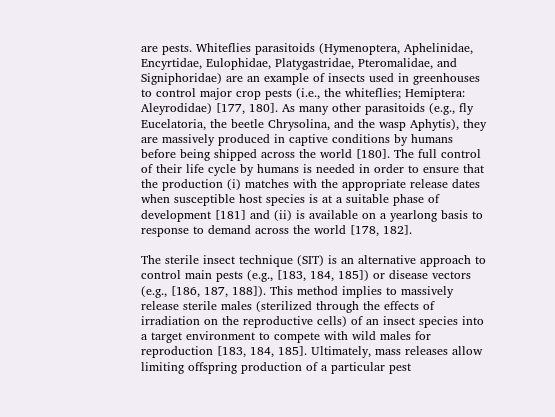are pests. Whiteflies parasitoids (Hymenoptera, Aphelinidae, Encyrtidae, Eulophidae, Platygastridae, Pteromalidae, and Signiphoridae) are an example of insects used in greenhouses to control major crop pests (i.e., the whiteflies; Hemiptera: Aleyrodidae) [177, 180]. As many other parasitoids (e.g., fly Eucelatoria, the beetle Chrysolina, and the wasp Aphytis), they are massively produced in captive conditions by humans before being shipped across the world [180]. The full control of their life cycle by humans is needed in order to ensure that the production (i) matches with the appropriate release dates when susceptible host species is at a suitable phase of development [181] and (ii) is available on a yearlong basis to response to demand across the world [178, 182].

The sterile insect technique (SIT) is an alternative approach to control main pests (e.g., [183, 184, 185]) or disease vectors (e.g., [186, 187, 188]). This method implies to massively release sterile males (sterilized through the effects of irradiation on the reproductive cells) of an insect species into a target environment to compete with wild males for reproduction [183, 184, 185]. Ultimately, mass releases allow limiting offspring production of a particular pest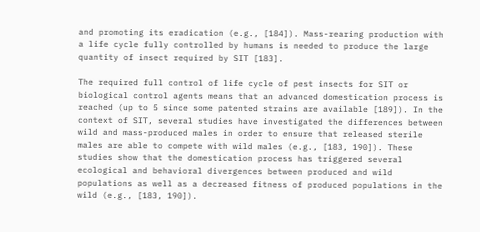and promoting its eradication (e.g., [184]). Mass-rearing production with a life cycle fully controlled by humans is needed to produce the large quantity of insect required by SIT [183].

The required full control of life cycle of pest insects for SIT or biological control agents means that an advanced domestication process is reached (up to 5 since some patented strains are available [189]). In the context of SIT, several studies have investigated the differences between wild and mass-produced males in order to ensure that released sterile males are able to compete with wild males (e.g., [183, 190]). These studies show that the domestication process has triggered several ecological and behavioral divergences between produced and wild populations as well as a decreased fitness of produced populations in the wild (e.g., [183, 190]).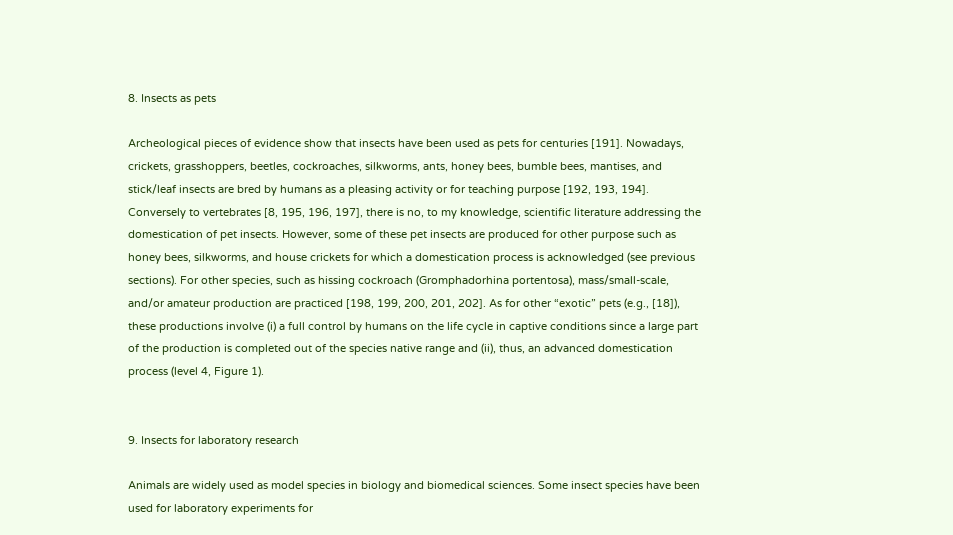8. Insects as pets

Archeological pieces of evidence show that insects have been used as pets for centuries [191]. Nowadays, crickets, grasshoppers, beetles, cockroaches, silkworms, ants, honey bees, bumble bees, mantises, and stick/leaf insects are bred by humans as a pleasing activity or for teaching purpose [192, 193, 194]. Conversely to vertebrates [8, 195, 196, 197], there is no, to my knowledge, scientific literature addressing the domestication of pet insects. However, some of these pet insects are produced for other purpose such as honey bees, silkworms, and house crickets for which a domestication process is acknowledged (see previous sections). For other species, such as hissing cockroach (Gromphadorhina portentosa), mass/small-scale, and/or amateur production are practiced [198, 199, 200, 201, 202]. As for other “exotic” pets (e.g., [18]), these productions involve (i) a full control by humans on the life cycle in captive conditions since a large part of the production is completed out of the species native range and (ii), thus, an advanced domestication process (level 4, Figure 1).


9. Insects for laboratory research

Animals are widely used as model species in biology and biomedical sciences. Some insect species have been used for laboratory experiments for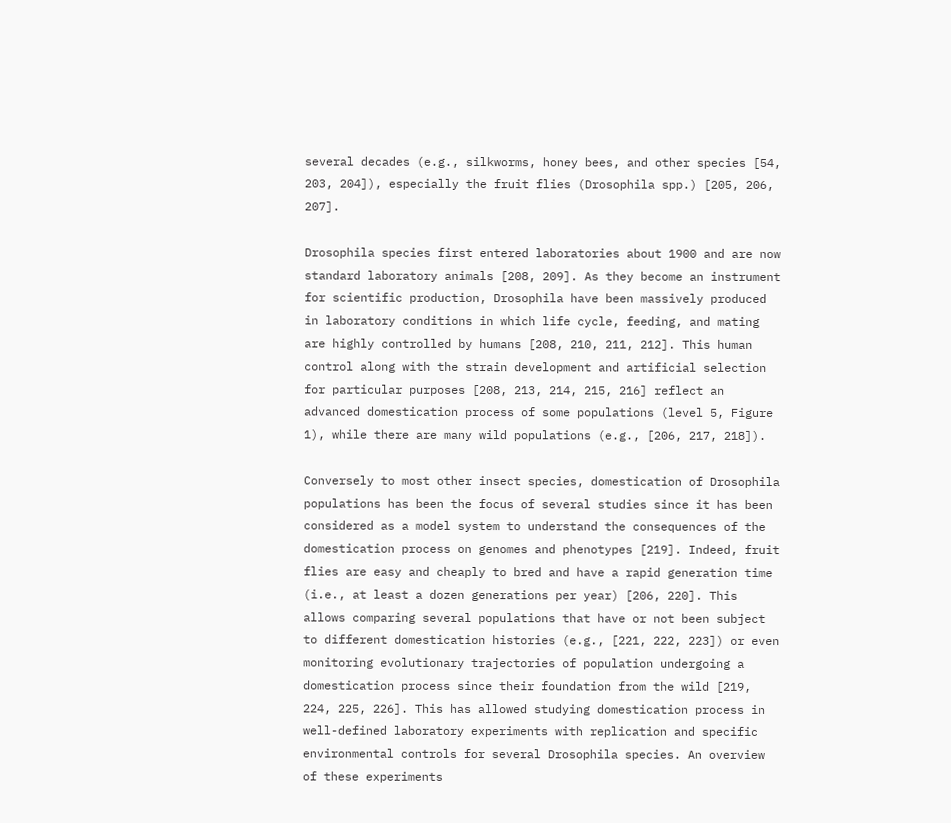several decades (e.g., silkworms, honey bees, and other species [54, 203, 204]), especially the fruit flies (Drosophila spp.) [205, 206, 207].

Drosophila species first entered laboratories about 1900 and are now standard laboratory animals [208, 209]. As they become an instrument for scientific production, Drosophila have been massively produced in laboratory conditions in which life cycle, feeding, and mating are highly controlled by humans [208, 210, 211, 212]. This human control along with the strain development and artificial selection for particular purposes [208, 213, 214, 215, 216] reflect an advanced domestication process of some populations (level 5, Figure 1), while there are many wild populations (e.g., [206, 217, 218]).

Conversely to most other insect species, domestication of Drosophila populations has been the focus of several studies since it has been considered as a model system to understand the consequences of the domestication process on genomes and phenotypes [219]. Indeed, fruit flies are easy and cheaply to bred and have a rapid generation time (i.e., at least a dozen generations per year) [206, 220]. This allows comparing several populations that have or not been subject to different domestication histories (e.g., [221, 222, 223]) or even monitoring evolutionary trajectories of population undergoing a domestication process since their foundation from the wild [219, 224, 225, 226]. This has allowed studying domestication process in well-defined laboratory experiments with replication and specific environmental controls for several Drosophila species. An overview of these experiments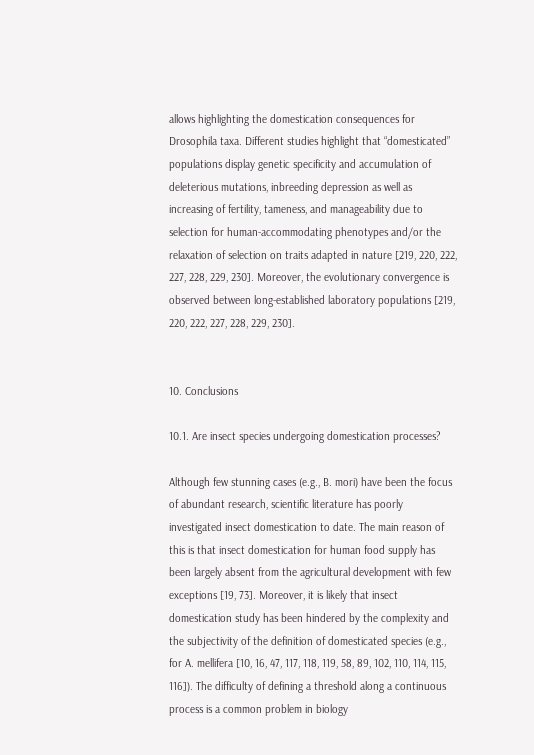allows highlighting the domestication consequences for Drosophila taxa. Different studies highlight that “domesticated” populations display genetic specificity and accumulation of deleterious mutations, inbreeding depression as well as increasing of fertility, tameness, and manageability due to selection for human-accommodating phenotypes and/or the relaxation of selection on traits adapted in nature [219, 220, 222, 227, 228, 229, 230]. Moreover, the evolutionary convergence is observed between long-established laboratory populations [219, 220, 222, 227, 228, 229, 230].


10. Conclusions

10.1. Are insect species undergoing domestication processes?

Although few stunning cases (e.g., B. mori) have been the focus of abundant research, scientific literature has poorly investigated insect domestication to date. The main reason of this is that insect domestication for human food supply has been largely absent from the agricultural development with few exceptions [19, 73]. Moreover, it is likely that insect domestication study has been hindered by the complexity and the subjectivity of the definition of domesticated species (e.g., for A. mellifera [10, 16, 47, 117, 118, 119, 58, 89, 102, 110, 114, 115, 116]). The difficulty of defining a threshold along a continuous process is a common problem in biology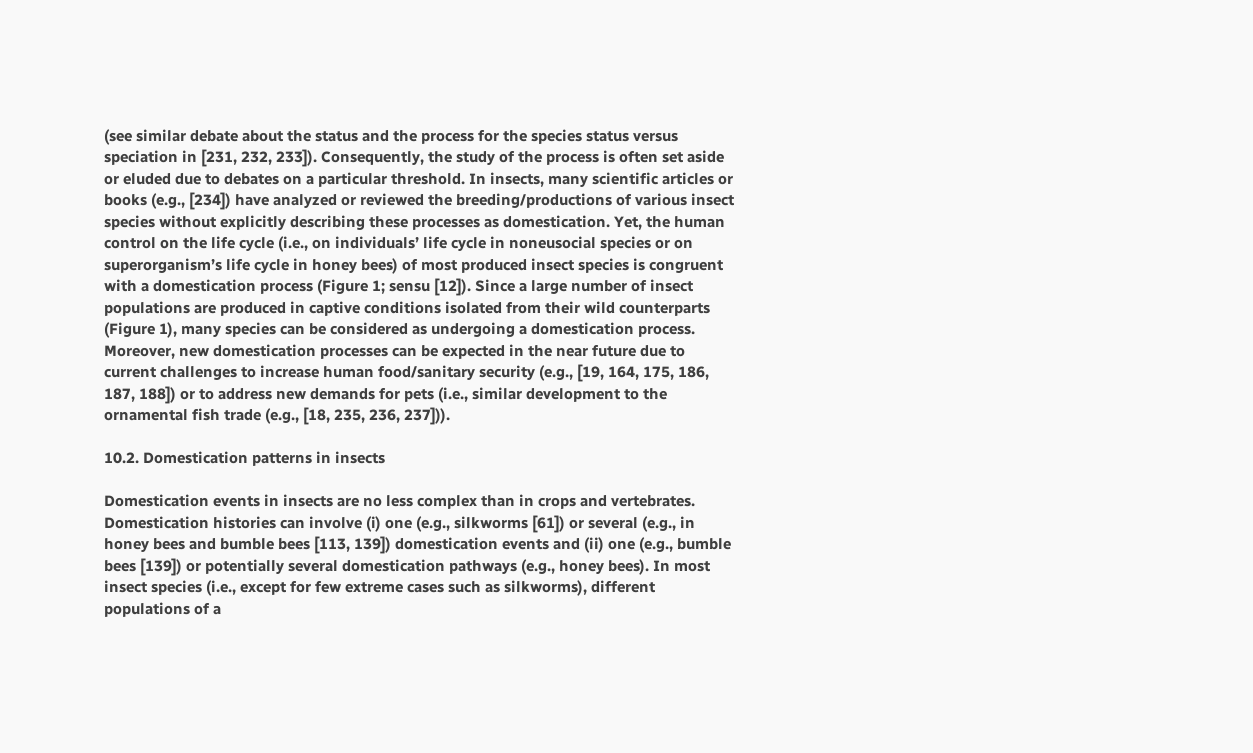(see similar debate about the status and the process for the species status versus speciation in [231, 232, 233]). Consequently, the study of the process is often set aside or eluded due to debates on a particular threshold. In insects, many scientific articles or books (e.g., [234]) have analyzed or reviewed the breeding/productions of various insect species without explicitly describing these processes as domestication. Yet, the human control on the life cycle (i.e., on individuals’ life cycle in noneusocial species or on superorganism’s life cycle in honey bees) of most produced insect species is congruent with a domestication process (Figure 1; sensu [12]). Since a large number of insect populations are produced in captive conditions isolated from their wild counterparts (Figure 1), many species can be considered as undergoing a domestication process. Moreover, new domestication processes can be expected in the near future due to current challenges to increase human food/sanitary security (e.g., [19, 164, 175, 186, 187, 188]) or to address new demands for pets (i.e., similar development to the ornamental fish trade (e.g., [18, 235, 236, 237])).

10.2. Domestication patterns in insects

Domestication events in insects are no less complex than in crops and vertebrates. Domestication histories can involve (i) one (e.g., silkworms [61]) or several (e.g., in honey bees and bumble bees [113, 139]) domestication events and (ii) one (e.g., bumble bees [139]) or potentially several domestication pathways (e.g., honey bees). In most insect species (i.e., except for few extreme cases such as silkworms), different populations of a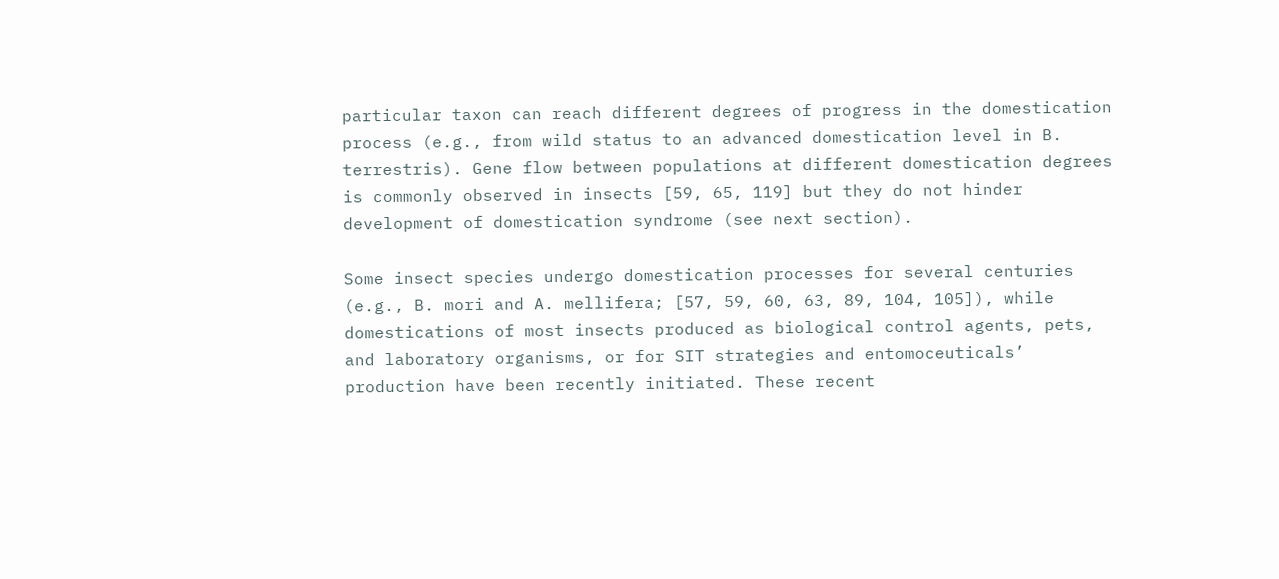particular taxon can reach different degrees of progress in the domestication process (e.g., from wild status to an advanced domestication level in B. terrestris). Gene flow between populations at different domestication degrees is commonly observed in insects [59, 65, 119] but they do not hinder development of domestication syndrome (see next section).

Some insect species undergo domestication processes for several centuries (e.g., B. mori and A. mellifera; [57, 59, 60, 63, 89, 104, 105]), while domestications of most insects produced as biological control agents, pets, and laboratory organisms, or for SIT strategies and entomoceuticals’ production have been recently initiated. These recent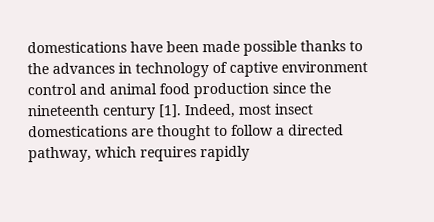domestications have been made possible thanks to the advances in technology of captive environment control and animal food production since the nineteenth century [1]. Indeed, most insect domestications are thought to follow a directed pathway, which requires rapidly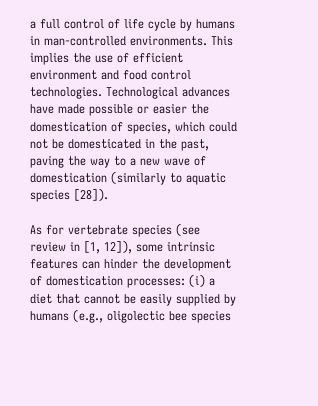a full control of life cycle by humans in man-controlled environments. This implies the use of efficient environment and food control technologies. Technological advances have made possible or easier the domestication of species, which could not be domesticated in the past, paving the way to a new wave of domestication (similarly to aquatic species [28]).

As for vertebrate species (see review in [1, 12]), some intrinsic features can hinder the development of domestication processes: (i) a diet that cannot be easily supplied by humans (e.g., oligolectic bee species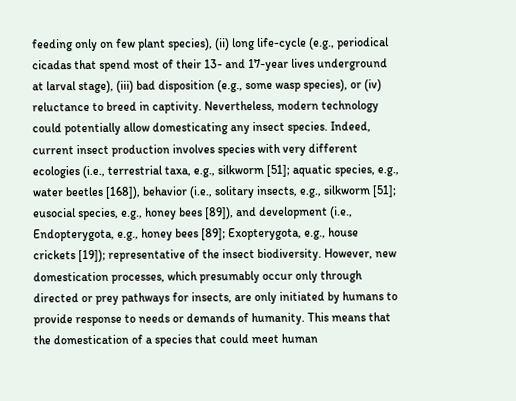feeding only on few plant species), (ii) long life-cycle (e.g., periodical cicadas that spend most of their 13- and 17-year lives underground at larval stage), (iii) bad disposition (e.g., some wasp species), or (iv) reluctance to breed in captivity. Nevertheless, modern technology could potentially allow domesticating any insect species. Indeed, current insect production involves species with very different ecologies (i.e., terrestrial taxa, e.g., silkworm [51]; aquatic species, e.g., water beetles [168]), behavior (i.e., solitary insects, e.g., silkworm [51]; eusocial species, e.g., honey bees [89]), and development (i.e., Endopterygota, e.g., honey bees [89]; Exopterygota, e.g., house crickets [19]); representative of the insect biodiversity. However, new domestication processes, which presumably occur only through directed or prey pathways for insects, are only initiated by humans to provide response to needs or demands of humanity. This means that the domestication of a species that could meet human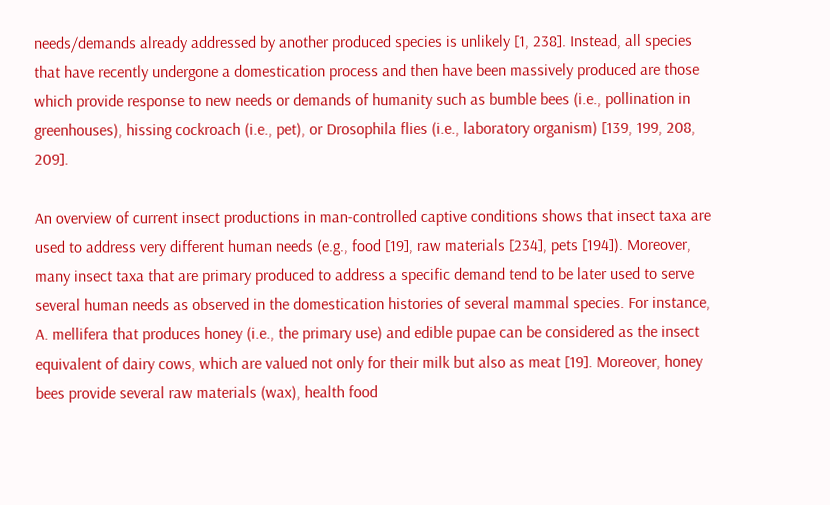needs/demands already addressed by another produced species is unlikely [1, 238]. Instead, all species that have recently undergone a domestication process and then have been massively produced are those which provide response to new needs or demands of humanity such as bumble bees (i.e., pollination in greenhouses), hissing cockroach (i.e., pet), or Drosophila flies (i.e., laboratory organism) [139, 199, 208, 209].

An overview of current insect productions in man-controlled captive conditions shows that insect taxa are used to address very different human needs (e.g., food [19], raw materials [234], pets [194]). Moreover, many insect taxa that are primary produced to address a specific demand tend to be later used to serve several human needs as observed in the domestication histories of several mammal species. For instance, A. mellifera that produces honey (i.e., the primary use) and edible pupae can be considered as the insect equivalent of dairy cows, which are valued not only for their milk but also as meat [19]. Moreover, honey bees provide several raw materials (wax), health food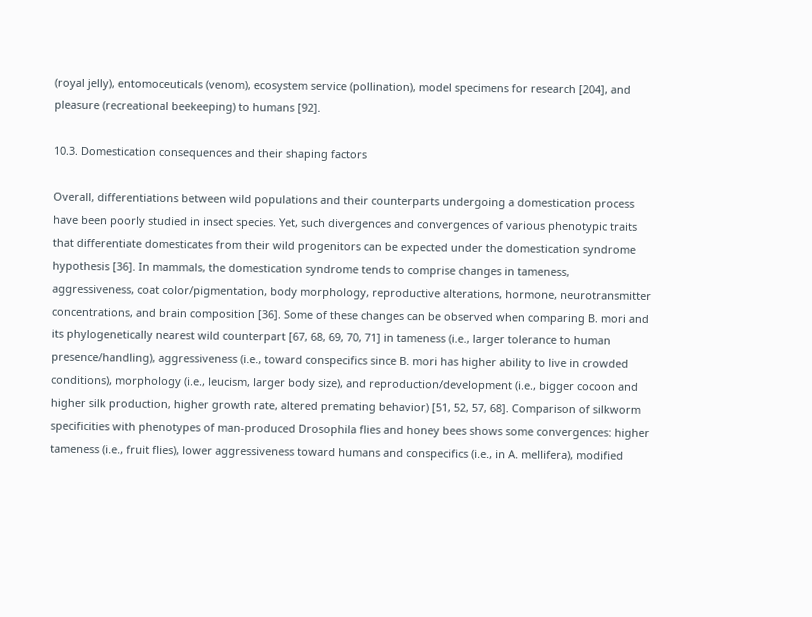(royal jelly), entomoceuticals (venom), ecosystem service (pollination), model specimens for research [204], and pleasure (recreational beekeeping) to humans [92].

10.3. Domestication consequences and their shaping factors

Overall, differentiations between wild populations and their counterparts undergoing a domestication process have been poorly studied in insect species. Yet, such divergences and convergences of various phenotypic traits that differentiate domesticates from their wild progenitors can be expected under the domestication syndrome hypothesis [36]. In mammals, the domestication syndrome tends to comprise changes in tameness, aggressiveness, coat color/pigmentation, body morphology, reproductive alterations, hormone, neurotransmitter concentrations, and brain composition [36]. Some of these changes can be observed when comparing B. mori and its phylogenetically nearest wild counterpart [67, 68, 69, 70, 71] in tameness (i.e., larger tolerance to human presence/handling), aggressiveness (i.e., toward conspecifics since B. mori has higher ability to live in crowded conditions), morphology (i.e., leucism, larger body size), and reproduction/development (i.e., bigger cocoon and higher silk production, higher growth rate, altered premating behavior) [51, 52, 57, 68]. Comparison of silkworm specificities with phenotypes of man-produced Drosophila flies and honey bees shows some convergences: higher tameness (i.e., fruit flies), lower aggressiveness toward humans and conspecifics (i.e., in A. mellifera), modified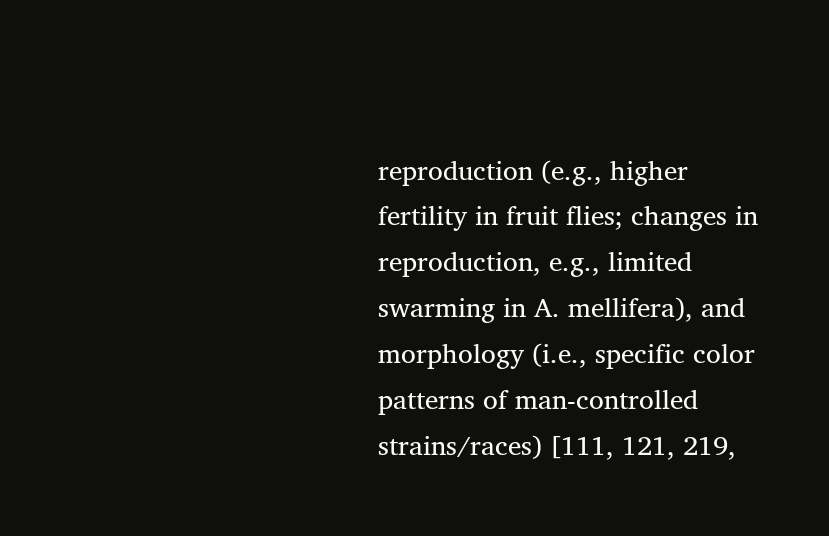reproduction (e.g., higher fertility in fruit flies; changes in reproduction, e.g., limited swarming in A. mellifera), and morphology (i.e., specific color patterns of man-controlled strains/races) [111, 121, 219,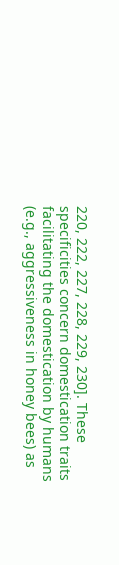220, 222, 227, 228, 229, 230]. These specificities concern domestication traits facilitating the domestication by humans (e.g., aggressiveness in honey bees) as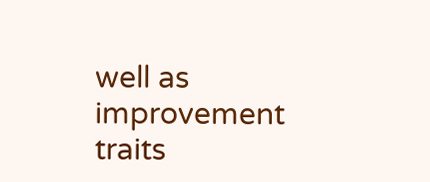well as improvement traits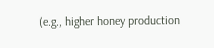(e.g., higher honey production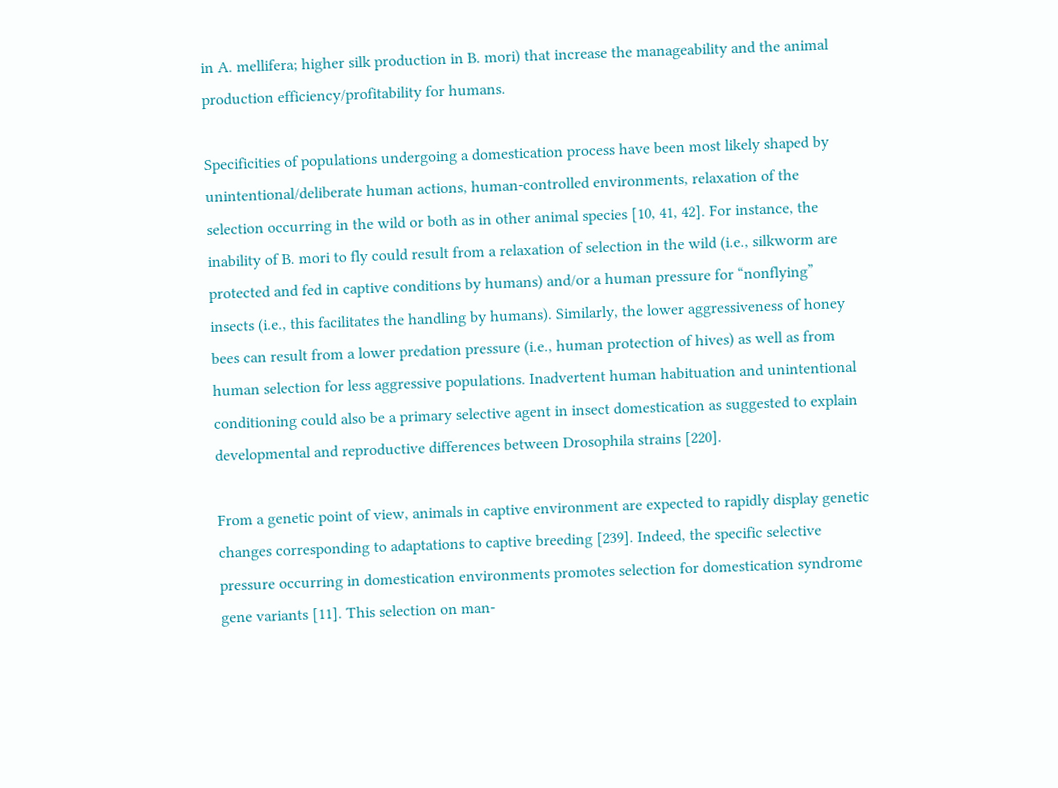in A. mellifera; higher silk production in B. mori) that increase the manageability and the animal production efficiency/profitability for humans.

Specificities of populations undergoing a domestication process have been most likely shaped by unintentional/deliberate human actions, human-controlled environments, relaxation of the selection occurring in the wild or both as in other animal species [10, 41, 42]. For instance, the inability of B. mori to fly could result from a relaxation of selection in the wild (i.e., silkworm are protected and fed in captive conditions by humans) and/or a human pressure for “nonflying” insects (i.e., this facilitates the handling by humans). Similarly, the lower aggressiveness of honey bees can result from a lower predation pressure (i.e., human protection of hives) as well as from human selection for less aggressive populations. Inadvertent human habituation and unintentional conditioning could also be a primary selective agent in insect domestication as suggested to explain developmental and reproductive differences between Drosophila strains [220].

From a genetic point of view, animals in captive environment are expected to rapidly display genetic changes corresponding to adaptations to captive breeding [239]. Indeed, the specific selective pressure occurring in domestication environments promotes selection for domestication syndrome gene variants [11]. This selection on man-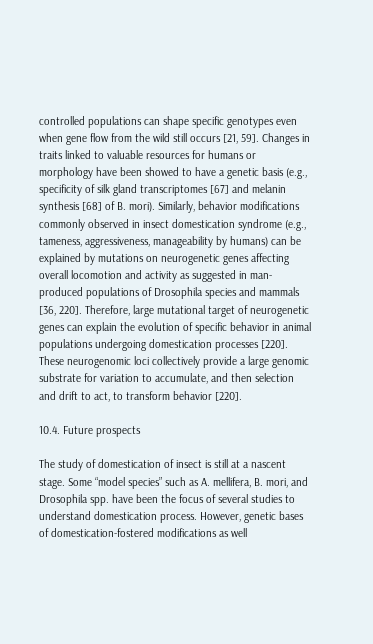controlled populations can shape specific genotypes even when gene flow from the wild still occurs [21, 59]. Changes in traits linked to valuable resources for humans or morphology have been showed to have a genetic basis (e.g., specificity of silk gland transcriptomes [67] and melanin synthesis [68] of B. mori). Similarly, behavior modifications commonly observed in insect domestication syndrome (e.g., tameness, aggressiveness, manageability by humans) can be explained by mutations on neurogenetic genes affecting overall locomotion and activity as suggested in man-produced populations of Drosophila species and mammals [36, 220]. Therefore, large mutational target of neurogenetic genes can explain the evolution of specific behavior in animal populations undergoing domestication processes [220]. These neurogenomic loci collectively provide a large genomic substrate for variation to accumulate, and then selection and drift to act, to transform behavior [220].

10.4. Future prospects

The study of domestication of insect is still at a nascent stage. Some “model species” such as A. mellifera, B. mori, and Drosophila spp. have been the focus of several studies to understand domestication process. However, genetic bases of domestication-fostered modifications as well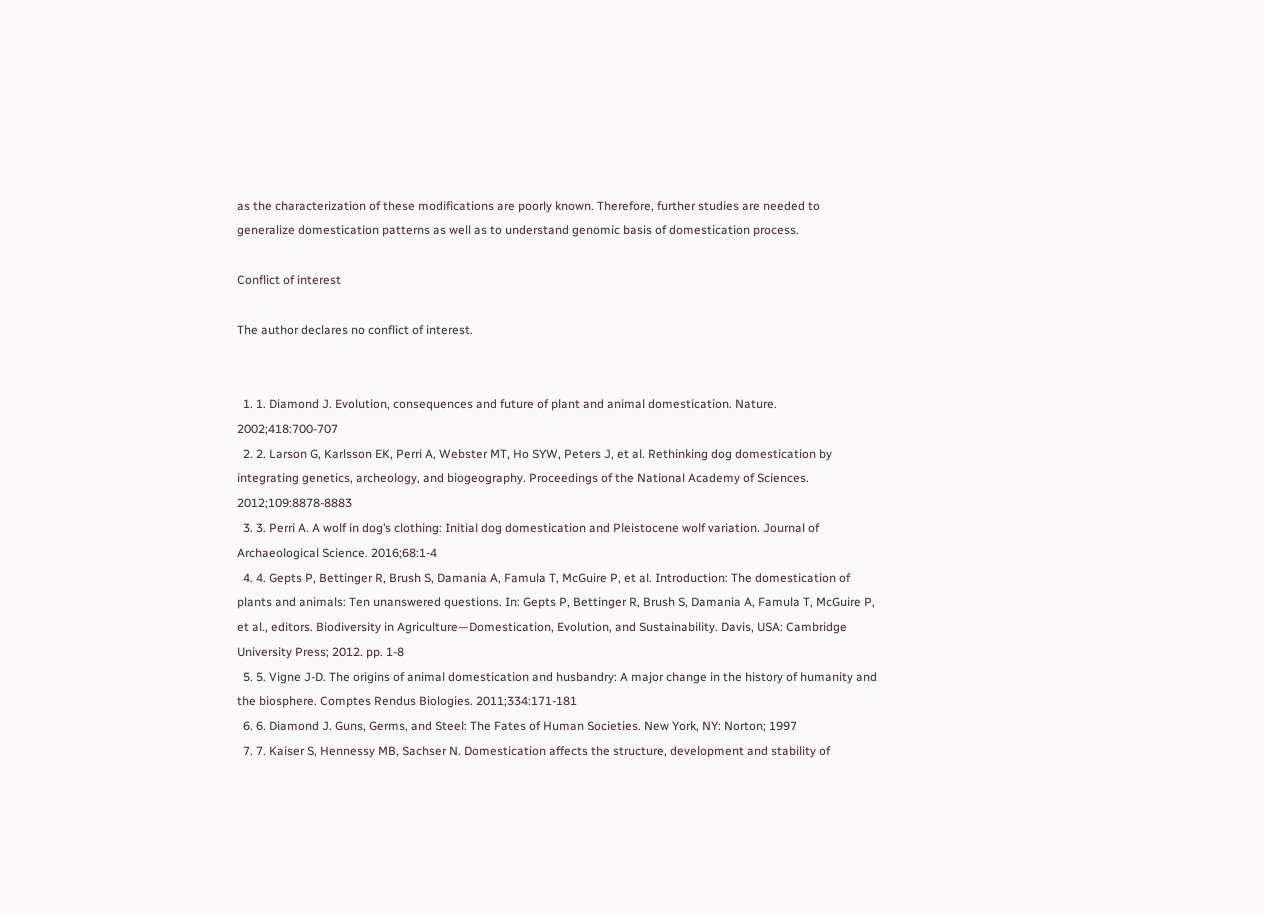as the characterization of these modifications are poorly known. Therefore, further studies are needed to generalize domestication patterns as well as to understand genomic basis of domestication process.

Conflict of interest

The author declares no conflict of interest.


  1. 1. Diamond J. Evolution, consequences and future of plant and animal domestication. Nature. 2002;418:700-707
  2. 2. Larson G, Karlsson EK, Perri A, Webster MT, Ho SYW, Peters J, et al. Rethinking dog domestication by integrating genetics, archeology, and biogeography. Proceedings of the National Academy of Sciences. 2012;109:8878-8883
  3. 3. Perri A. A wolf in dog’s clothing: Initial dog domestication and Pleistocene wolf variation. Journal of Archaeological Science. 2016;68:1-4
  4. 4. Gepts P, Bettinger R, Brush S, Damania A, Famula T, McGuire P, et al. Introduction: The domestication of plants and animals: Ten unanswered questions. In: Gepts P, Bettinger R, Brush S, Damania A, Famula T, McGuire P, et al., editors. Biodiversity in Agriculture—Domestication, Evolution, and Sustainability. Davis, USA: Cambridge University Press; 2012. pp. 1-8
  5. 5. Vigne J-D. The origins of animal domestication and husbandry: A major change in the history of humanity and the biosphere. Comptes Rendus Biologies. 2011;334:171-181
  6. 6. Diamond J. Guns, Germs, and Steel: The Fates of Human Societies. New York, NY: Norton; 1997
  7. 7. Kaiser S, Hennessy MB, Sachser N. Domestication affects the structure, development and stability of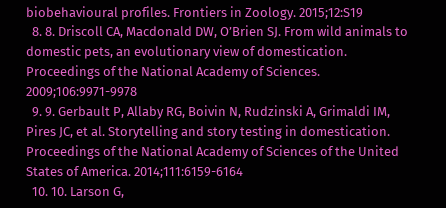biobehavioural profiles. Frontiers in Zoology. 2015;12:S19
  8. 8. Driscoll CA, Macdonald DW, O’Brien SJ. From wild animals to domestic pets, an evolutionary view of domestication. Proceedings of the National Academy of Sciences. 2009;106:9971-9978
  9. 9. Gerbault P, Allaby RG, Boivin N, Rudzinski A, Grimaldi IM, Pires JC, et al. Storytelling and story testing in domestication. Proceedings of the National Academy of Sciences of the United States of America. 2014;111:6159-6164
  10. 10. Larson G,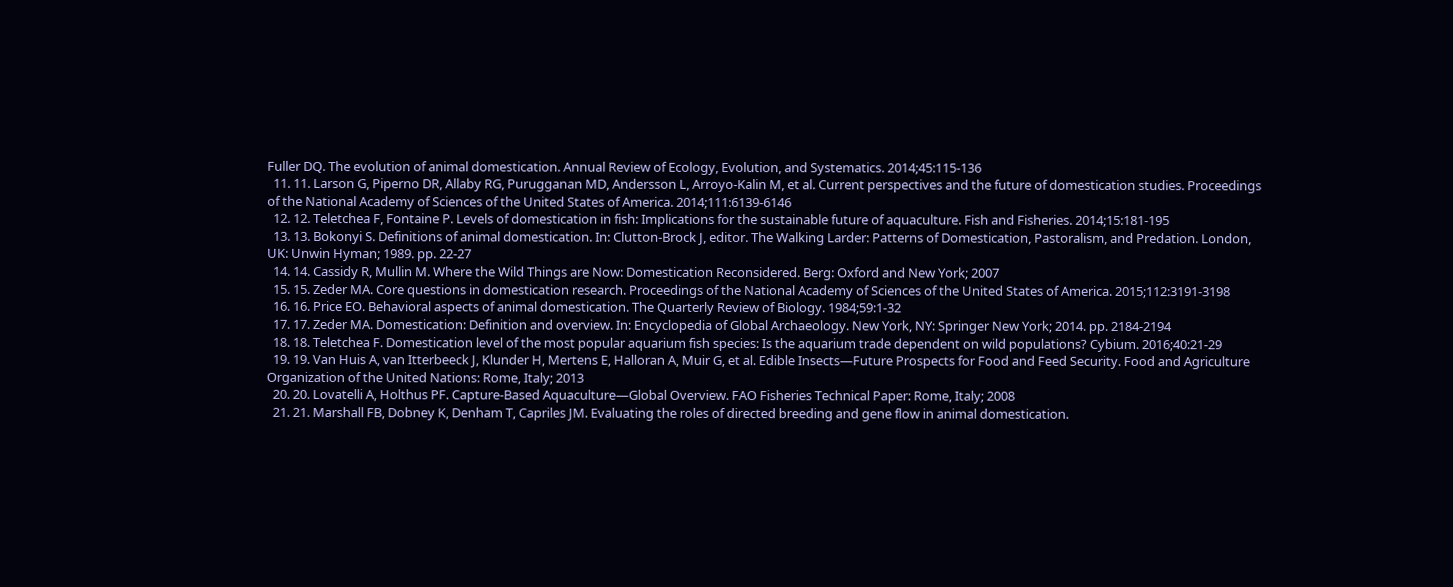Fuller DQ. The evolution of animal domestication. Annual Review of Ecology, Evolution, and Systematics. 2014;45:115-136
  11. 11. Larson G, Piperno DR, Allaby RG, Purugganan MD, Andersson L, Arroyo-Kalin M, et al. Current perspectives and the future of domestication studies. Proceedings of the National Academy of Sciences of the United States of America. 2014;111:6139-6146
  12. 12. Teletchea F, Fontaine P. Levels of domestication in fish: Implications for the sustainable future of aquaculture. Fish and Fisheries. 2014;15:181-195
  13. 13. Bokonyi S. Definitions of animal domestication. In: Clutton-Brock J, editor. The Walking Larder: Patterns of Domestication, Pastoralism, and Predation. London, UK: Unwin Hyman; 1989. pp. 22-27
  14. 14. Cassidy R, Mullin M. Where the Wild Things are Now: Domestication Reconsidered. Berg: Oxford and New York; 2007
  15. 15. Zeder MA. Core questions in domestication research. Proceedings of the National Academy of Sciences of the United States of America. 2015;112:3191-3198
  16. 16. Price EO. Behavioral aspects of animal domestication. The Quarterly Review of Biology. 1984;59:1-32
  17. 17. Zeder MA. Domestication: Definition and overview. In: Encyclopedia of Global Archaeology. New York, NY: Springer New York; 2014. pp. 2184-2194
  18. 18. Teletchea F. Domestication level of the most popular aquarium fish species: Is the aquarium trade dependent on wild populations? Cybium. 2016;40:21-29
  19. 19. Van Huis A, van Itterbeeck J, Klunder H, Mertens E, Halloran A, Muir G, et al. Edible Insects—Future Prospects for Food and Feed Security. Food and Agriculture Organization of the United Nations: Rome, Italy; 2013
  20. 20. Lovatelli A, Holthus PF. Capture-Based Aquaculture—Global Overview. FAO Fisheries Technical Paper: Rome, Italy; 2008
  21. 21. Marshall FB, Dobney K, Denham T, Capriles JM. Evaluating the roles of directed breeding and gene flow in animal domestication.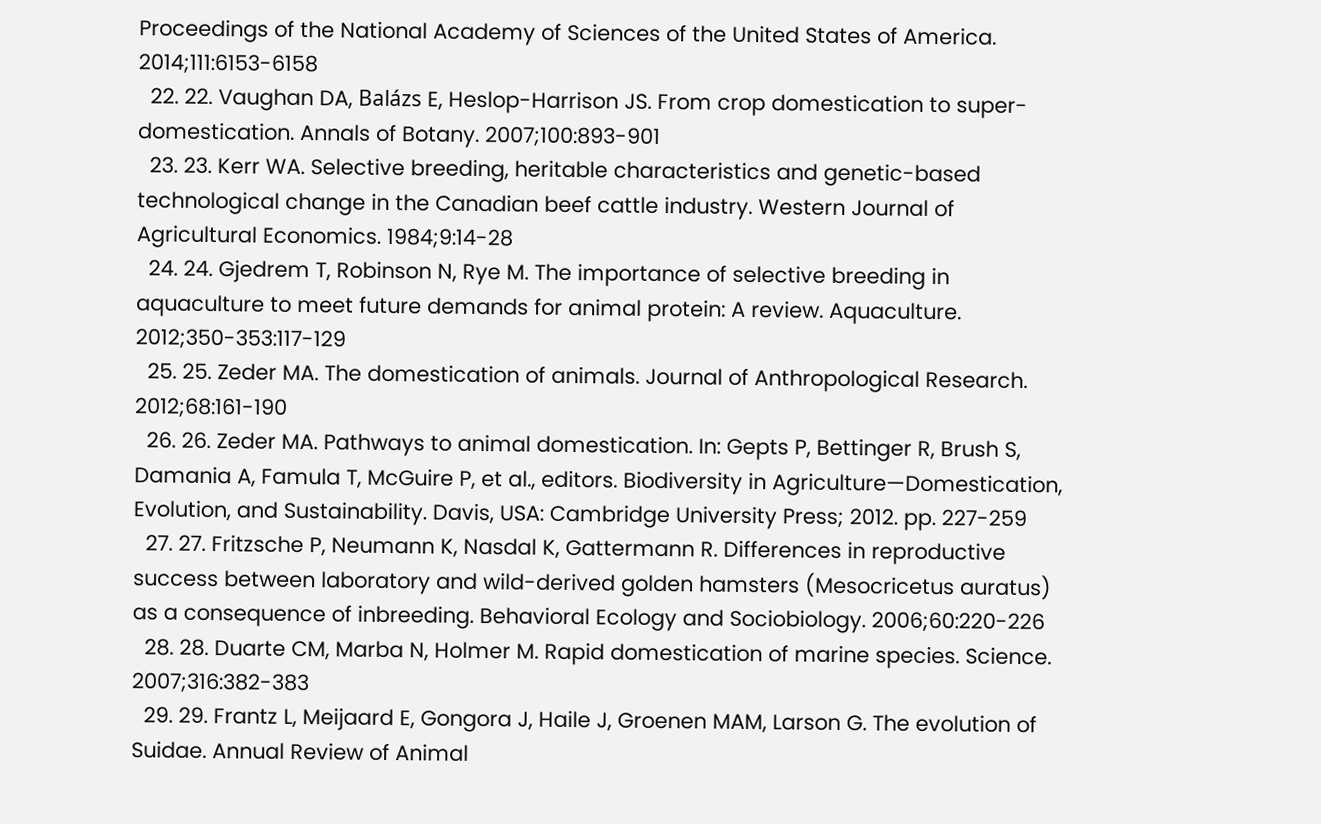Proceedings of the National Academy of Sciences of the United States of America. 2014;111:6153-6158
  22. 22. Vaughan DA, Balázs E, Heslop-Harrison JS. From crop domestication to super-domestication. Annals of Botany. 2007;100:893-901
  23. 23. Kerr WA. Selective breeding, heritable characteristics and genetic-based technological change in the Canadian beef cattle industry. Western Journal of Agricultural Economics. 1984;9:14-28
  24. 24. Gjedrem T, Robinson N, Rye M. The importance of selective breeding in aquaculture to meet future demands for animal protein: A review. Aquaculture. 2012;350-353:117-129
  25. 25. Zeder MA. The domestication of animals. Journal of Anthropological Research. 2012;68:161-190
  26. 26. Zeder MA. Pathways to animal domestication. In: Gepts P, Bettinger R, Brush S, Damania A, Famula T, McGuire P, et al., editors. Biodiversity in Agriculture—Domestication, Evolution, and Sustainability. Davis, USA: Cambridge University Press; 2012. pp. 227-259
  27. 27. Fritzsche P, Neumann K, Nasdal K, Gattermann R. Differences in reproductive success between laboratory and wild-derived golden hamsters (Mesocricetus auratus) as a consequence of inbreeding. Behavioral Ecology and Sociobiology. 2006;60:220-226
  28. 28. Duarte CM, Marba N, Holmer M. Rapid domestication of marine species. Science. 2007;316:382-383
  29. 29. Frantz L, Meijaard E, Gongora J, Haile J, Groenen MAM, Larson G. The evolution of Suidae. Annual Review of Animal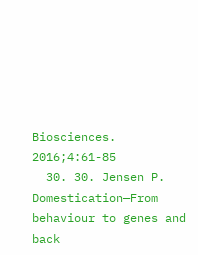Biosciences. 2016;4:61-85
  30. 30. Jensen P. Domestication—From behaviour to genes and back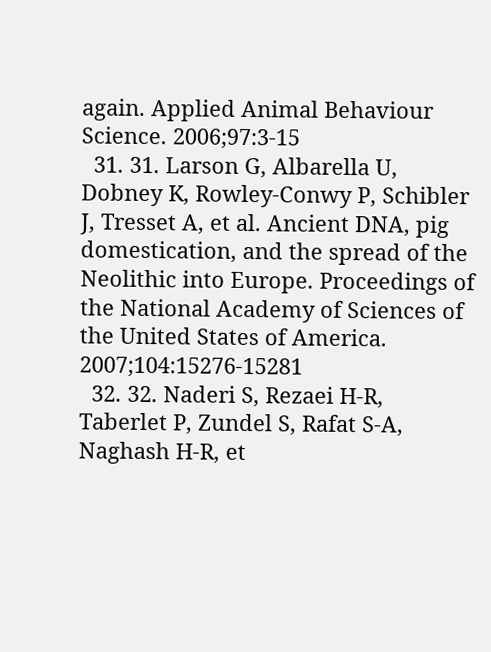again. Applied Animal Behaviour Science. 2006;97:3-15
  31. 31. Larson G, Albarella U, Dobney K, Rowley-Conwy P, Schibler J, Tresset A, et al. Ancient DNA, pig domestication, and the spread of the Neolithic into Europe. Proceedings of the National Academy of Sciences of the United States of America. 2007;104:15276-15281
  32. 32. Naderi S, Rezaei H-R, Taberlet P, Zundel S, Rafat S-A, Naghash H-R, et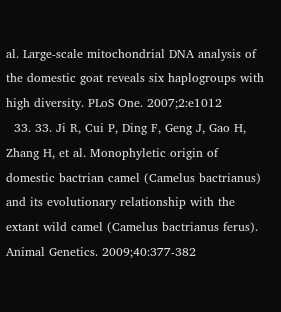al. Large-scale mitochondrial DNA analysis of the domestic goat reveals six haplogroups with high diversity. PLoS One. 2007;2:e1012
  33. 33. Ji R, Cui P, Ding F, Geng J, Gao H, Zhang H, et al. Monophyletic origin of domestic bactrian camel (Camelus bactrianus) and its evolutionary relationship with the extant wild camel (Camelus bactrianus ferus). Animal Genetics. 2009;40:377-382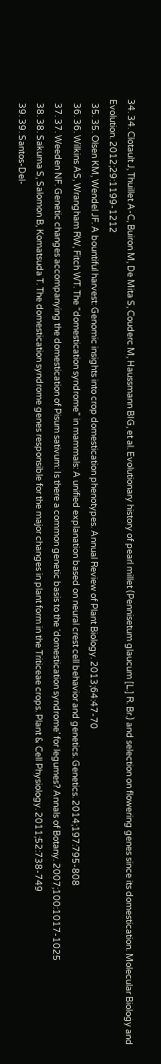34. 34. Clotault J, Thuillet A-C, Buiron M, De Mita S, Couderc M, Haussmann BIG, et al. Evolutionary history of pearl millet (Pennisetum glaucum [L.] R. Br.) and selection on flowering genes since its domestication. Molecular Biology and Evolution. 2012;29:1199-1212
  35. 35. Olsen KM, Wendel JF. A bountiful harvest: Genomic insights into crop domestication phenotypes. Annual Review of Plant Biology. 2013;64:47-70
  36. 36. Wilkins AS, Wrangham RW, Fitch WT. The “domestication syndrome” in mammals: A unified explanation based on neural crest cell behavior and genetics. Genetics. 2014;197:795-808
  37. 37. Weeden NF. Genetic changes accompanying the domestication of Pisum sativum: Is there a common genetic basis to the ‘domestication syndrome’ for legumes? Annals of Botany. 2007;100:1017-1025
  38. 38. Sakuma S, Salomon B, Komatsuda T. The domestication syndrome genes responsible for the major changes in plant form in the Triticeae crops. Plant & Cell Physiology. 2011;52:738-749
  39. 39. Santos-Del-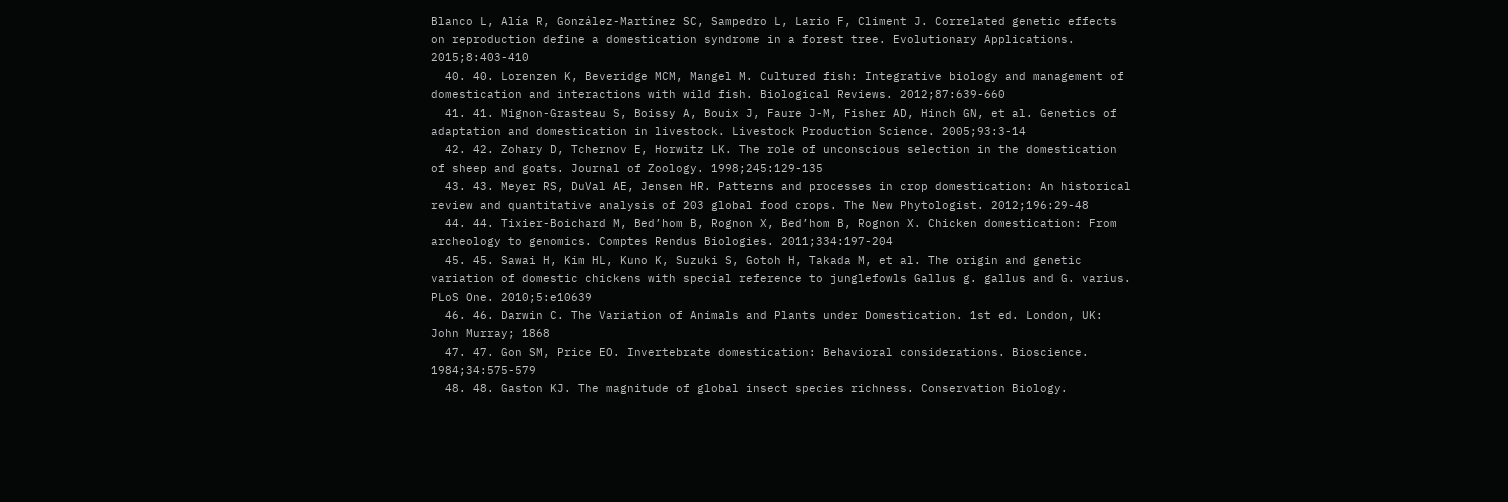Blanco L, Alía R, González-Martínez SC, Sampedro L, Lario F, Climent J. Correlated genetic effects on reproduction define a domestication syndrome in a forest tree. Evolutionary Applications. 2015;8:403-410
  40. 40. Lorenzen K, Beveridge MCM, Mangel M. Cultured fish: Integrative biology and management of domestication and interactions with wild fish. Biological Reviews. 2012;87:639-660
  41. 41. Mignon-Grasteau S, Boissy A, Bouix J, Faure J-M, Fisher AD, Hinch GN, et al. Genetics of adaptation and domestication in livestock. Livestock Production Science. 2005;93:3-14
  42. 42. Zohary D, Tchernov E, Horwitz LK. The role of unconscious selection in the domestication of sheep and goats. Journal of Zoology. 1998;245:129-135
  43. 43. Meyer RS, DuVal AE, Jensen HR. Patterns and processes in crop domestication: An historical review and quantitative analysis of 203 global food crops. The New Phytologist. 2012;196:29-48
  44. 44. Tixier-Boichard M, Bed’hom B, Rognon X, Bed’hom B, Rognon X. Chicken domestication: From archeology to genomics. Comptes Rendus Biologies. 2011;334:197-204
  45. 45. Sawai H, Kim HL, Kuno K, Suzuki S, Gotoh H, Takada M, et al. The origin and genetic variation of domestic chickens with special reference to junglefowls Gallus g. gallus and G. varius. PLoS One. 2010;5:e10639
  46. 46. Darwin C. The Variation of Animals and Plants under Domestication. 1st ed. London, UK: John Murray; 1868
  47. 47. Gon SM, Price EO. Invertebrate domestication: Behavioral considerations. Bioscience. 1984;34:575-579
  48. 48. Gaston KJ. The magnitude of global insect species richness. Conservation Biology.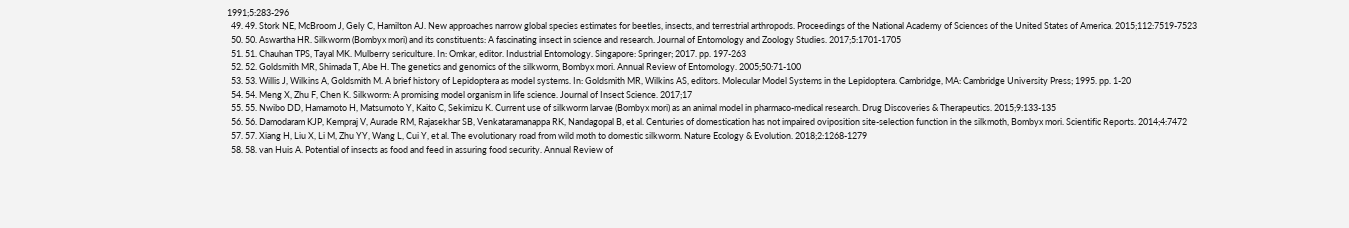1991;5:283-296
  49. 49. Stork NE, McBroom J, Gely C, Hamilton AJ. New approaches narrow global species estimates for beetles, insects, and terrestrial arthropods. Proceedings of the National Academy of Sciences of the United States of America. 2015;112:7519-7523
  50. 50. Aswartha HR. Silkworm (Bombyx mori) and its constituents: A fascinating insect in science and research. Journal of Entomology and Zoology Studies. 2017;5:1701-1705
  51. 51. Chauhan TPS, Tayal MK. Mulberry sericulture. In: Omkar, editor. Industrial Entomology. Singapore: Springer; 2017. pp. 197-263
  52. 52. Goldsmith MR, Shimada T, Abe H. The genetics and genomics of the silkworm, Bombyx mori. Annual Review of Entomology. 2005;50:71-100
  53. 53. Willis J, Wilkins A, Goldsmith M. A brief history of Lepidoptera as model systems. In: Goldsmith MR, Wilkins AS, editors. Molecular Model Systems in the Lepidoptera. Cambridge, MA: Cambridge University Press; 1995. pp. 1-20
  54. 54. Meng X, Zhu F, Chen K. Silkworm: A promising model organism in life science. Journal of Insect Science. 2017;17
  55. 55. Nwibo DD, Hamamoto H, Matsumoto Y, Kaito C, Sekimizu K. Current use of silkworm larvae (Bombyx mori) as an animal model in pharmaco-medical research. Drug Discoveries & Therapeutics. 2015;9:133-135
  56. 56. Damodaram KJP, Kempraj V, Aurade RM, Rajasekhar SB, Venkataramanappa RK, Nandagopal B, et al. Centuries of domestication has not impaired oviposition site-selection function in the silkmoth, Bombyx mori. Scientific Reports. 2014;4:7472
  57. 57. Xiang H, Liu X, Li M, Zhu YY, Wang L, Cui Y, et al. The evolutionary road from wild moth to domestic silkworm. Nature Ecology & Evolution. 2018;2:1268-1279
  58. 58. van Huis A. Potential of insects as food and feed in assuring food security. Annual Review of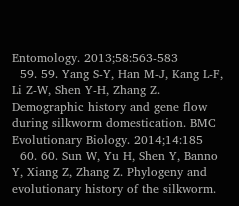Entomology. 2013;58:563-583
  59. 59. Yang S-Y, Han M-J, Kang L-F, Li Z-W, Shen Y-H, Zhang Z. Demographic history and gene flow during silkworm domestication. BMC Evolutionary Biology. 2014;14:185
  60. 60. Sun W, Yu H, Shen Y, Banno Y, Xiang Z, Zhang Z. Phylogeny and evolutionary history of the silkworm.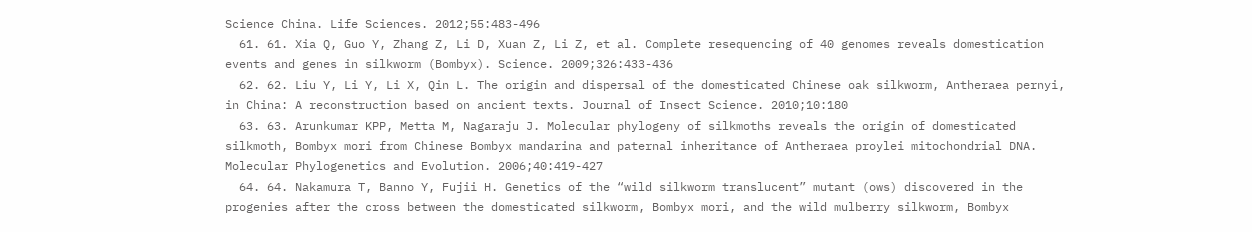Science China. Life Sciences. 2012;55:483-496
  61. 61. Xia Q, Guo Y, Zhang Z, Li D, Xuan Z, Li Z, et al. Complete resequencing of 40 genomes reveals domestication events and genes in silkworm (Bombyx). Science. 2009;326:433-436
  62. 62. Liu Y, Li Y, Li X, Qin L. The origin and dispersal of the domesticated Chinese oak silkworm, Antheraea pernyi, in China: A reconstruction based on ancient texts. Journal of Insect Science. 2010;10:180
  63. 63. Arunkumar KPP, Metta M, Nagaraju J. Molecular phylogeny of silkmoths reveals the origin of domesticated silkmoth, Bombyx mori from Chinese Bombyx mandarina and paternal inheritance of Antheraea proylei mitochondrial DNA. Molecular Phylogenetics and Evolution. 2006;40:419-427
  64. 64. Nakamura T, Banno Y, Fujii H. Genetics of the “wild silkworm translucent” mutant (ows) discovered in the progenies after the cross between the domesticated silkworm, Bombyx mori, and the wild mulberry silkworm, Bombyx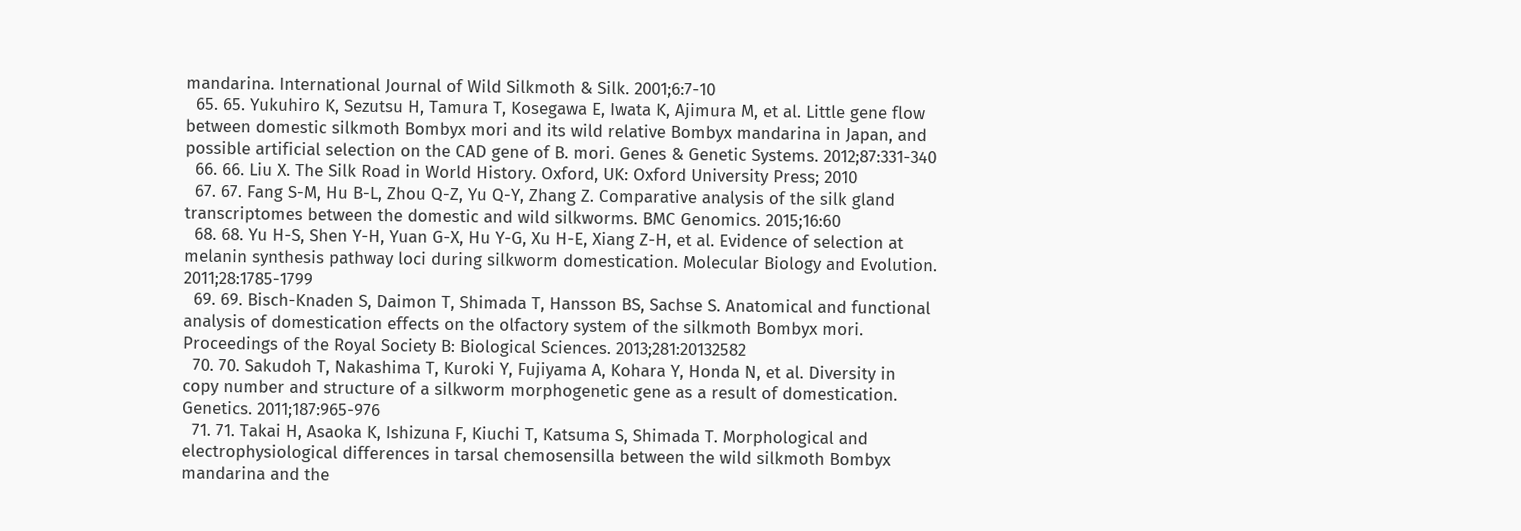mandarina. International Journal of Wild Silkmoth & Silk. 2001;6:7-10
  65. 65. Yukuhiro K, Sezutsu H, Tamura T, Kosegawa E, Iwata K, Ajimura M, et al. Little gene flow between domestic silkmoth Bombyx mori and its wild relative Bombyx mandarina in Japan, and possible artificial selection on the CAD gene of B. mori. Genes & Genetic Systems. 2012;87:331-340
  66. 66. Liu X. The Silk Road in World History. Oxford, UK: Oxford University Press; 2010
  67. 67. Fang S-M, Hu B-L, Zhou Q-Z, Yu Q-Y, Zhang Z. Comparative analysis of the silk gland transcriptomes between the domestic and wild silkworms. BMC Genomics. 2015;16:60
  68. 68. Yu H-S, Shen Y-H, Yuan G-X, Hu Y-G, Xu H-E, Xiang Z-H, et al. Evidence of selection at melanin synthesis pathway loci during silkworm domestication. Molecular Biology and Evolution. 2011;28:1785-1799
  69. 69. Bisch-Knaden S, Daimon T, Shimada T, Hansson BS, Sachse S. Anatomical and functional analysis of domestication effects on the olfactory system of the silkmoth Bombyx mori. Proceedings of the Royal Society B: Biological Sciences. 2013;281:20132582
  70. 70. Sakudoh T, Nakashima T, Kuroki Y, Fujiyama A, Kohara Y, Honda N, et al. Diversity in copy number and structure of a silkworm morphogenetic gene as a result of domestication. Genetics. 2011;187:965-976
  71. 71. Takai H, Asaoka K, Ishizuna F, Kiuchi T, Katsuma S, Shimada T. Morphological and electrophysiological differences in tarsal chemosensilla between the wild silkmoth Bombyx mandarina and the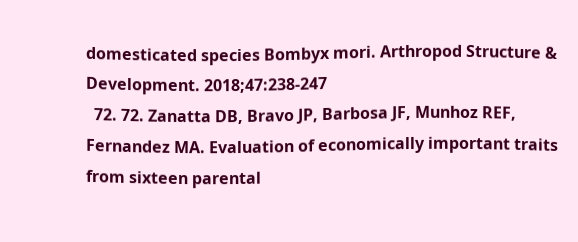domesticated species Bombyx mori. Arthropod Structure & Development. 2018;47:238-247
  72. 72. Zanatta DB, Bravo JP, Barbosa JF, Munhoz REF, Fernandez MA. Evaluation of economically important traits from sixteen parental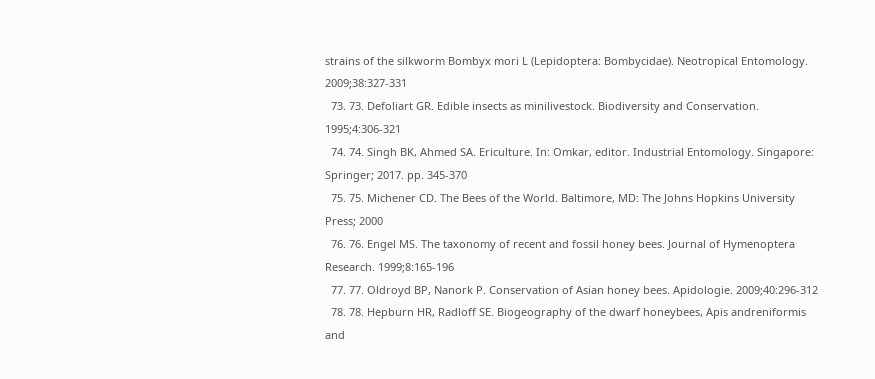strains of the silkworm Bombyx mori L (Lepidoptera: Bombycidae). Neotropical Entomology. 2009;38:327-331
  73. 73. Defoliart GR. Edible insects as minilivestock. Biodiversity and Conservation. 1995;4:306-321
  74. 74. Singh BK, Ahmed SA. Ericulture. In: Omkar, editor. Industrial Entomology. Singapore: Springer; 2017. pp. 345-370
  75. 75. Michener CD. The Bees of the World. Baltimore, MD: The Johns Hopkins University Press; 2000
  76. 76. Engel MS. The taxonomy of recent and fossil honey bees. Journal of Hymenoptera Research. 1999;8:165-196
  77. 77. Oldroyd BP, Nanork P. Conservation of Asian honey bees. Apidologie. 2009;40:296-312
  78. 78. Hepburn HR, Radloff SE. Biogeography of the dwarf honeybees, Apis andreniformis and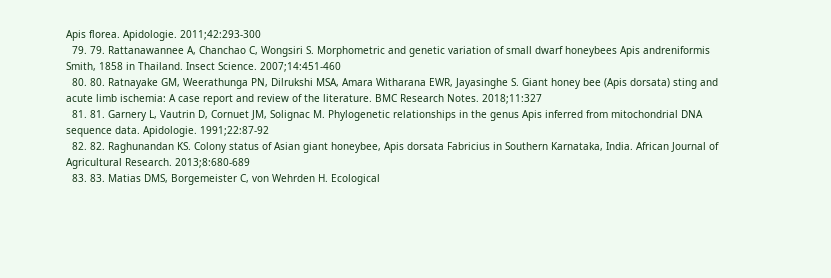Apis florea. Apidologie. 2011;42:293-300
  79. 79. Rattanawannee A, Chanchao C, Wongsiri S. Morphometric and genetic variation of small dwarf honeybees Apis andreniformis Smith, 1858 in Thailand. Insect Science. 2007;14:451-460
  80. 80. Ratnayake GM, Weerathunga PN, Dilrukshi MSA, Amara Witharana EWR, Jayasinghe S. Giant honey bee (Apis dorsata) sting and acute limb ischemia: A case report and review of the literature. BMC Research Notes. 2018;11:327
  81. 81. Garnery L, Vautrin D, Cornuet JM, Solignac M. Phylogenetic relationships in the genus Apis inferred from mitochondrial DNA sequence data. Apidologie. 1991;22:87-92
  82. 82. Raghunandan KS. Colony status of Asian giant honeybee, Apis dorsata Fabricius in Southern Karnataka, India. African Journal of Agricultural Research. 2013;8:680-689
  83. 83. Matias DMS, Borgemeister C, von Wehrden H. Ecological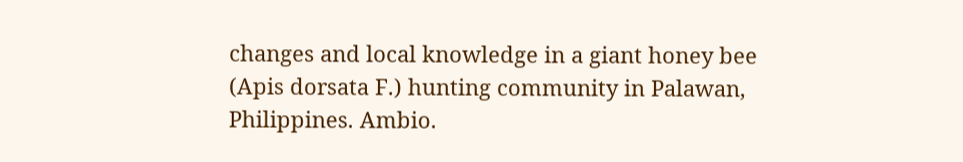changes and local knowledge in a giant honey bee (Apis dorsata F.) hunting community in Palawan, Philippines. Ambio.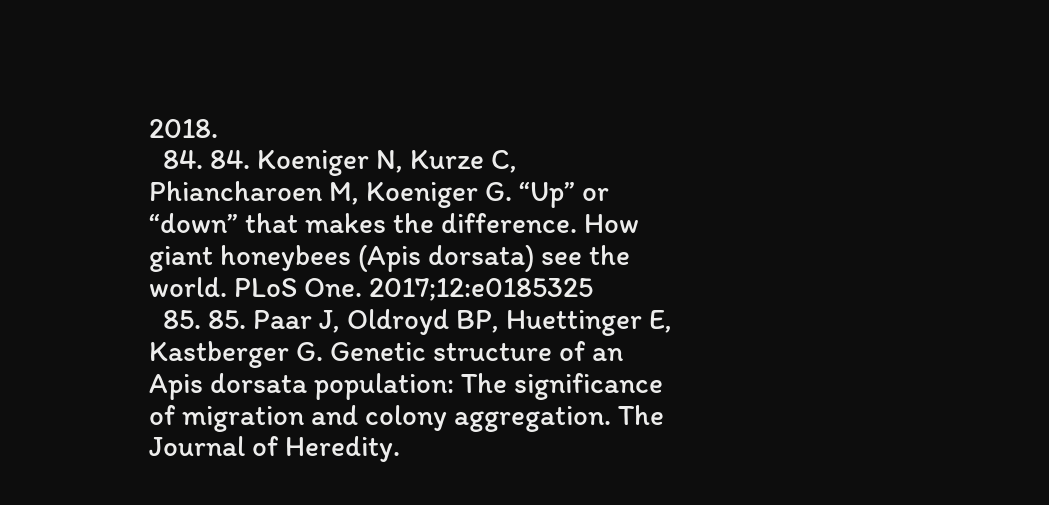2018.
  84. 84. Koeniger N, Kurze C, Phiancharoen M, Koeniger G. “Up” or “down” that makes the difference. How giant honeybees (Apis dorsata) see the world. PLoS One. 2017;12:e0185325
  85. 85. Paar J, Oldroyd BP, Huettinger E, Kastberger G. Genetic structure of an Apis dorsata population: The significance of migration and colony aggregation. The Journal of Heredity.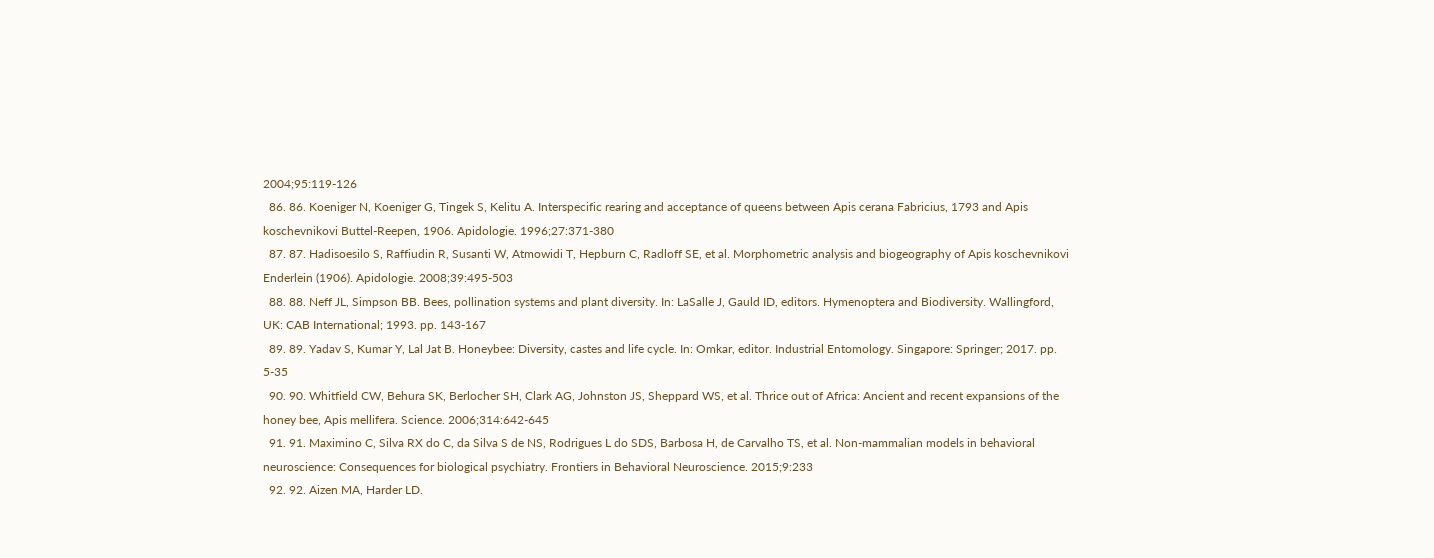2004;95:119-126
  86. 86. Koeniger N, Koeniger G, Tingek S, Kelitu A. Interspecific rearing and acceptance of queens between Apis cerana Fabricius, 1793 and Apis koschevnikovi Buttel-Reepen, 1906. Apidologie. 1996;27:371-380
  87. 87. Hadisoesilo S, Raffiudin R, Susanti W, Atmowidi T, Hepburn C, Radloff SE, et al. Morphometric analysis and biogeography of Apis koschevnikovi Enderlein (1906). Apidologie. 2008;39:495-503
  88. 88. Neff JL, Simpson BB. Bees, pollination systems and plant diversity. In: LaSalle J, Gauld ID, editors. Hymenoptera and Biodiversity. Wallingford, UK: CAB International; 1993. pp. 143-167
  89. 89. Yadav S, Kumar Y, Lal Jat B. Honeybee: Diversity, castes and life cycle. In: Omkar, editor. Industrial Entomology. Singapore: Springer; 2017. pp. 5-35
  90. 90. Whitfield CW, Behura SK, Berlocher SH, Clark AG, Johnston JS, Sheppard WS, et al. Thrice out of Africa: Ancient and recent expansions of the honey bee, Apis mellifera. Science. 2006;314:642-645
  91. 91. Maximino C, Silva RX do C, da Silva S de NS, Rodrigues L do SDS, Barbosa H, de Carvalho TS, et al. Non-mammalian models in behavioral neuroscience: Consequences for biological psychiatry. Frontiers in Behavioral Neuroscience. 2015;9:233
  92. 92. Aizen MA, Harder LD.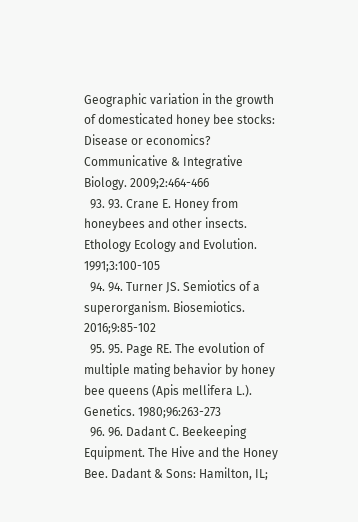Geographic variation in the growth of domesticated honey bee stocks: Disease or economics? Communicative & Integrative Biology. 2009;2:464-466
  93. 93. Crane E. Honey from honeybees and other insects. Ethology Ecology and Evolution. 1991;3:100-105
  94. 94. Turner JS. Semiotics of a superorganism. Biosemiotics. 2016;9:85-102
  95. 95. Page RE. The evolution of multiple mating behavior by honey bee queens (Apis mellifera L.). Genetics. 1980;96:263-273
  96. 96. Dadant C. Beekeeping Equipment. The Hive and the Honey Bee. Dadant & Sons: Hamilton, IL;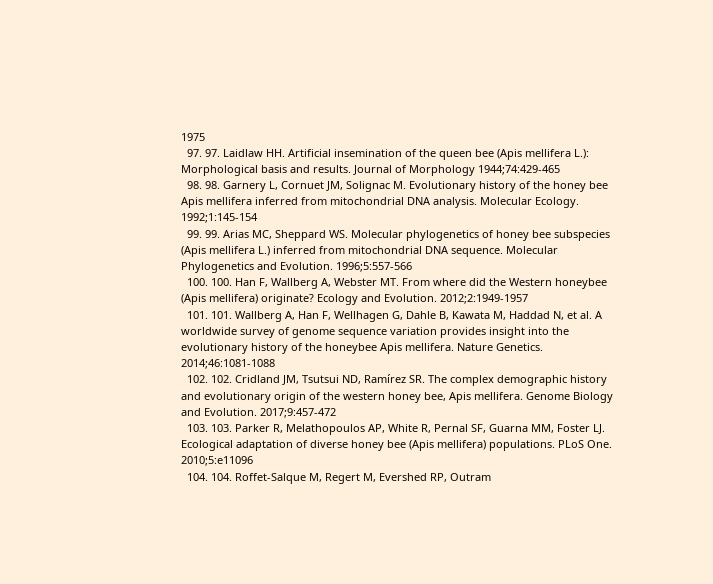1975
  97. 97. Laidlaw HH. Artificial insemination of the queen bee (Apis mellifera L.): Morphological basis and results. Journal of Morphology 1944;74:429-465
  98. 98. Garnery L, Cornuet JM, Solignac M. Evolutionary history of the honey bee Apis mellifera inferred from mitochondrial DNA analysis. Molecular Ecology. 1992;1:145-154
  99. 99. Arias MC, Sheppard WS. Molecular phylogenetics of honey bee subspecies (Apis mellifera L.) inferred from mitochondrial DNA sequence. Molecular Phylogenetics and Evolution. 1996;5:557-566
  100. 100. Han F, Wallberg A, Webster MT. From where did the Western honeybee (Apis mellifera) originate? Ecology and Evolution. 2012;2:1949-1957
  101. 101. Wallberg A, Han F, Wellhagen G, Dahle B, Kawata M, Haddad N, et al. A worldwide survey of genome sequence variation provides insight into the evolutionary history of the honeybee Apis mellifera. Nature Genetics. 2014;46:1081-1088
  102. 102. Cridland JM, Tsutsui ND, Ramírez SR. The complex demographic history and evolutionary origin of the western honey bee, Apis mellifera. Genome Biology and Evolution. 2017;9:457-472
  103. 103. Parker R, Melathopoulos AP, White R, Pernal SF, Guarna MM, Foster LJ. Ecological adaptation of diverse honey bee (Apis mellifera) populations. PLoS One. 2010;5:e11096
  104. 104. Roffet-Salque M, Regert M, Evershed RP, Outram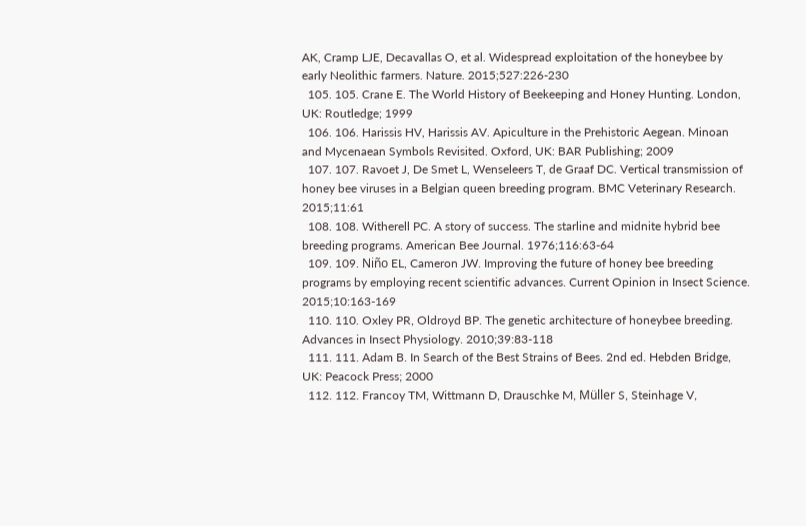AK, Cramp LJE, Decavallas O, et al. Widespread exploitation of the honeybee by early Neolithic farmers. Nature. 2015;527:226-230
  105. 105. Crane E. The World History of Beekeeping and Honey Hunting. London, UK: Routledge; 1999
  106. 106. Harissis HV, Harissis AV. Apiculture in the Prehistoric Aegean. Minoan and Mycenaean Symbols Revisited. Oxford, UK: BAR Publishing; 2009
  107. 107. Ravoet J, De Smet L, Wenseleers T, de Graaf DC. Vertical transmission of honey bee viruses in a Belgian queen breeding program. BMC Veterinary Research. 2015;11:61
  108. 108. Witherell PC. A story of success. The starline and midnite hybrid bee breeding programs. American Bee Journal. 1976;116:63-64
  109. 109. Niño EL, Cameron JW. Improving the future of honey bee breeding programs by employing recent scientific advances. Current Opinion in Insect Science. 2015;10:163-169
  110. 110. Oxley PR, Oldroyd BP. The genetic architecture of honeybee breeding. Advances in Insect Physiology. 2010;39:83-118
  111. 111. Adam B. In Search of the Best Strains of Bees. 2nd ed. Hebden Bridge, UK: Peacock Press; 2000
  112. 112. Francoy TM, Wittmann D, Drauschke M, Müller S, Steinhage V,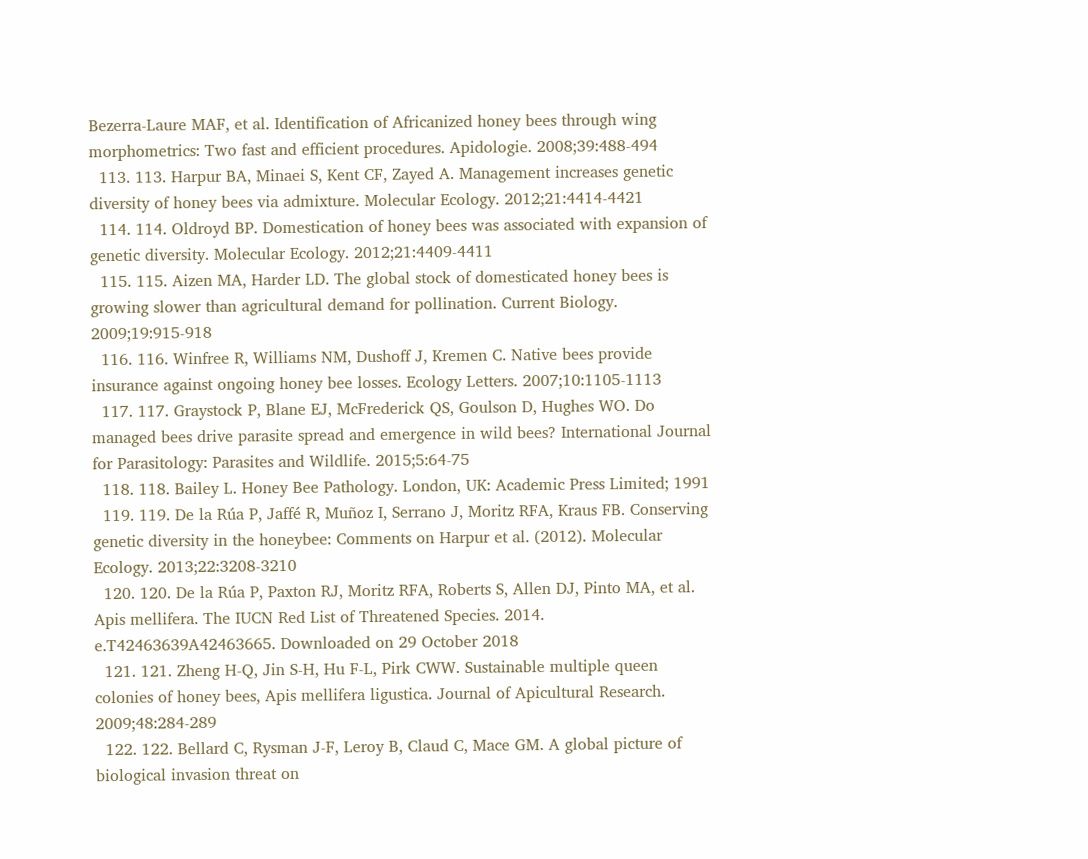Bezerra-Laure MAF, et al. Identification of Africanized honey bees through wing morphometrics: Two fast and efficient procedures. Apidologie. 2008;39:488-494
  113. 113. Harpur BA, Minaei S, Kent CF, Zayed A. Management increases genetic diversity of honey bees via admixture. Molecular Ecology. 2012;21:4414-4421
  114. 114. Oldroyd BP. Domestication of honey bees was associated with expansion of genetic diversity. Molecular Ecology. 2012;21:4409-4411
  115. 115. Aizen MA, Harder LD. The global stock of domesticated honey bees is growing slower than agricultural demand for pollination. Current Biology. 2009;19:915-918
  116. 116. Winfree R, Williams NM, Dushoff J, Kremen C. Native bees provide insurance against ongoing honey bee losses. Ecology Letters. 2007;10:1105-1113
  117. 117. Graystock P, Blane EJ, McFrederick QS, Goulson D, Hughes WO. Do managed bees drive parasite spread and emergence in wild bees? International Journal for Parasitology: Parasites and Wildlife. 2015;5:64-75
  118. 118. Bailey L. Honey Bee Pathology. London, UK: Academic Press Limited; 1991
  119. 119. De la Rúa P, Jaffé R, Muñoz I, Serrano J, Moritz RFA, Kraus FB. Conserving genetic diversity in the honeybee: Comments on Harpur et al. (2012). Molecular Ecology. 2013;22:3208-3210
  120. 120. De la Rúa P, Paxton RJ, Moritz RFA, Roberts S, Allen DJ, Pinto MA, et al. Apis mellifera. The IUCN Red List of Threatened Species. 2014. e.T42463639A42463665. Downloaded on 29 October 2018
  121. 121. Zheng H-Q, Jin S-H, Hu F-L, Pirk CWW. Sustainable multiple queen colonies of honey bees, Apis mellifera ligustica. Journal of Apicultural Research. 2009;48:284-289
  122. 122. Bellard C, Rysman J-F, Leroy B, Claud C, Mace GM. A global picture of biological invasion threat on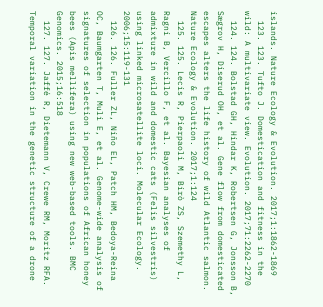islands. Nature Ecology & Evolution. 2017;1:1862-1869
  123. 123. Tufto J. Domestication and fitness in the wild: A multivariate view. Evolution. 2017;71:2262-2270
  124. 124. Bolstad GH, Hindar K, Robertsen G, Jonsson B, Sægrov H, Diserud OH, et al. Gene flow from domesticated escapes alters the life history of wild Atlantic salmon. Nature Ecology & Evolution. 2017;1:124
  125. 125. Lecis R, Pierpaoli M, Birò ZS, Szemethy L, Ragni B, Vercillo F, et al. Bayesian analyses of admixture in wild and domestic cats (Felis silvestris) using linked microsatellite loci. Molecular Ecology. 2006;15:119-131
  126. 126. Fuller ZL, Niño EL, Patch HM, Bedoya-Reina OC, Baumgarten T, Muli E, et al. Genome-wide analysis of signatures of selection in populations of African honey bees (Apis mellifera) using new web-based tools. BMC Genomics. 2015;16:518
  127. 127. Jaffé R, Dietemann V, Crewe RM, Moritz RFA. Temporal variation in the genetic structure of a drone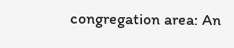congregation area: An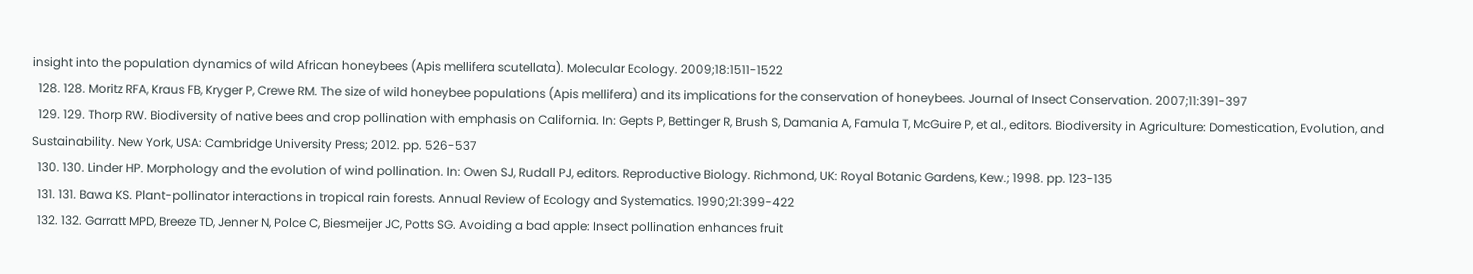insight into the population dynamics of wild African honeybees (Apis mellifera scutellata). Molecular Ecology. 2009;18:1511-1522
  128. 128. Moritz RFA, Kraus FB, Kryger P, Crewe RM. The size of wild honeybee populations (Apis mellifera) and its implications for the conservation of honeybees. Journal of Insect Conservation. 2007;11:391-397
  129. 129. Thorp RW. Biodiversity of native bees and crop pollination with emphasis on California. In: Gepts P, Bettinger R, Brush S, Damania A, Famula T, McGuire P, et al., editors. Biodiversity in Agriculture: Domestication, Evolution, and Sustainability. New York, USA: Cambridge University Press; 2012. pp. 526-537
  130. 130. Linder HP. Morphology and the evolution of wind pollination. In: Owen SJ, Rudall PJ, editors. Reproductive Biology. Richmond, UK: Royal Botanic Gardens, Kew.; 1998. pp. 123-135
  131. 131. Bawa KS. Plant-pollinator interactions in tropical rain forests. Annual Review of Ecology and Systematics. 1990;21:399-422
  132. 132. Garratt MPD, Breeze TD, Jenner N, Polce C, Biesmeijer JC, Potts SG. Avoiding a bad apple: Insect pollination enhances fruit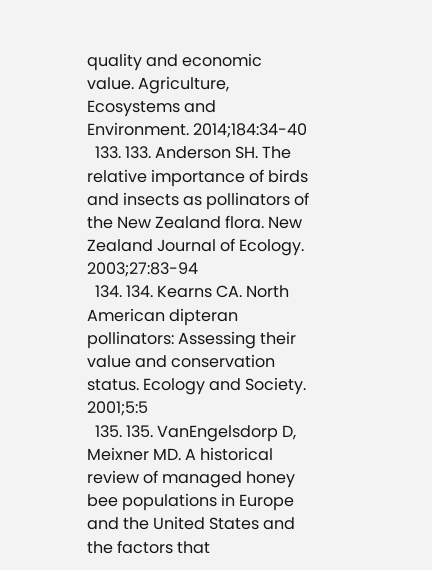quality and economic value. Agriculture, Ecosystems and Environment. 2014;184:34-40
  133. 133. Anderson SH. The relative importance of birds and insects as pollinators of the New Zealand flora. New Zealand Journal of Ecology. 2003;27:83-94
  134. 134. Kearns CA. North American dipteran pollinators: Assessing their value and conservation status. Ecology and Society. 2001;5:5
  135. 135. VanEngelsdorp D, Meixner MD. A historical review of managed honey bee populations in Europe and the United States and the factors that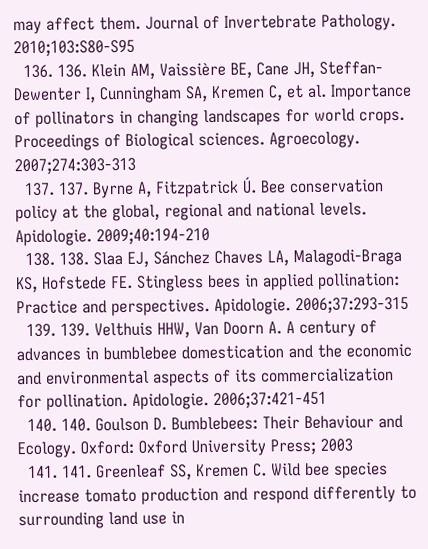may affect them. Journal of Invertebrate Pathology. 2010;103:S80-S95
  136. 136. Klein AM, Vaissière BE, Cane JH, Steffan-Dewenter I, Cunningham SA, Kremen C, et al. Importance of pollinators in changing landscapes for world crops. Proceedings of Biological sciences. Agroecology. 2007;274:303-313
  137. 137. Byrne A, Fitzpatrick Ú. Bee conservation policy at the global, regional and national levels. Apidologie. 2009;40:194-210
  138. 138. Slaa EJ, Sánchez Chaves LA, Malagodi-Braga KS, Hofstede FE. Stingless bees in applied pollination: Practice and perspectives. Apidologie. 2006;37:293-315
  139. 139. Velthuis HHW, Van Doorn A. A century of advances in bumblebee domestication and the economic and environmental aspects of its commercialization for pollination. Apidologie. 2006;37:421-451
  140. 140. Goulson D. Bumblebees: Their Behaviour and Ecology. Oxford: Oxford University Press; 2003
  141. 141. Greenleaf SS, Kremen C. Wild bee species increase tomato production and respond differently to surrounding land use in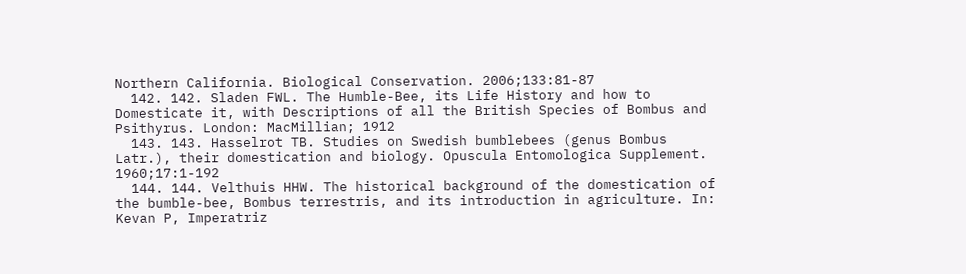Northern California. Biological Conservation. 2006;133:81-87
  142. 142. Sladen FWL. The Humble-Bee, its Life History and how to Domesticate it, with Descriptions of all the British Species of Bombus and Psithyrus. London: MacMillian; 1912
  143. 143. Hasselrot TB. Studies on Swedish bumblebees (genus Bombus Latr.), their domestication and biology. Opuscula Entomologica Supplement. 1960;17:1-192
  144. 144. Velthuis HHW. The historical background of the domestication of the bumble-bee, Bombus terrestris, and its introduction in agriculture. In: Kevan P, Imperatriz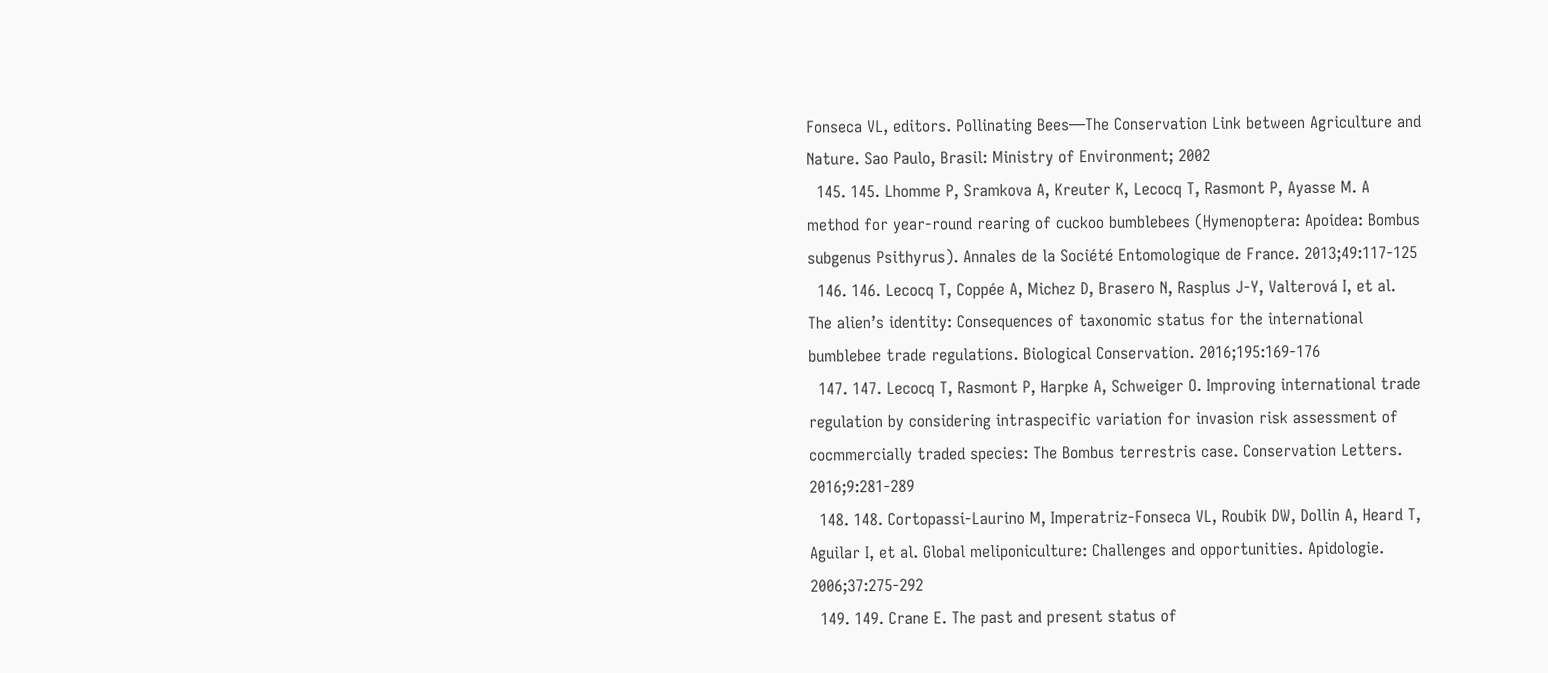Fonseca VL, editors. Pollinating Bees—The Conservation Link between Agriculture and Nature. Sao Paulo, Brasil: Ministry of Environment; 2002
  145. 145. Lhomme P, Sramkova A, Kreuter K, Lecocq T, Rasmont P, Ayasse M. A method for year-round rearing of cuckoo bumblebees (Hymenoptera: Apoidea: Bombus subgenus Psithyrus). Annales de la Société Entomologique de France. 2013;49:117-125
  146. 146. Lecocq T, Coppée A, Michez D, Brasero N, Rasplus J-Y, Valterová I, et al. The alien’s identity: Consequences of taxonomic status for the international bumblebee trade regulations. Biological Conservation. 2016;195:169-176
  147. 147. Lecocq T, Rasmont P, Harpke A, Schweiger O. Improving international trade regulation by considering intraspecific variation for invasion risk assessment of cocmmercially traded species: The Bombus terrestris case. Conservation Letters. 2016;9:281-289
  148. 148. Cortopassi-Laurino M, Imperatriz-Fonseca VL, Roubik DW, Dollin A, Heard T, Aguilar I, et al. Global meliponiculture: Challenges and opportunities. Apidologie. 2006;37:275-292
  149. 149. Crane E. The past and present status of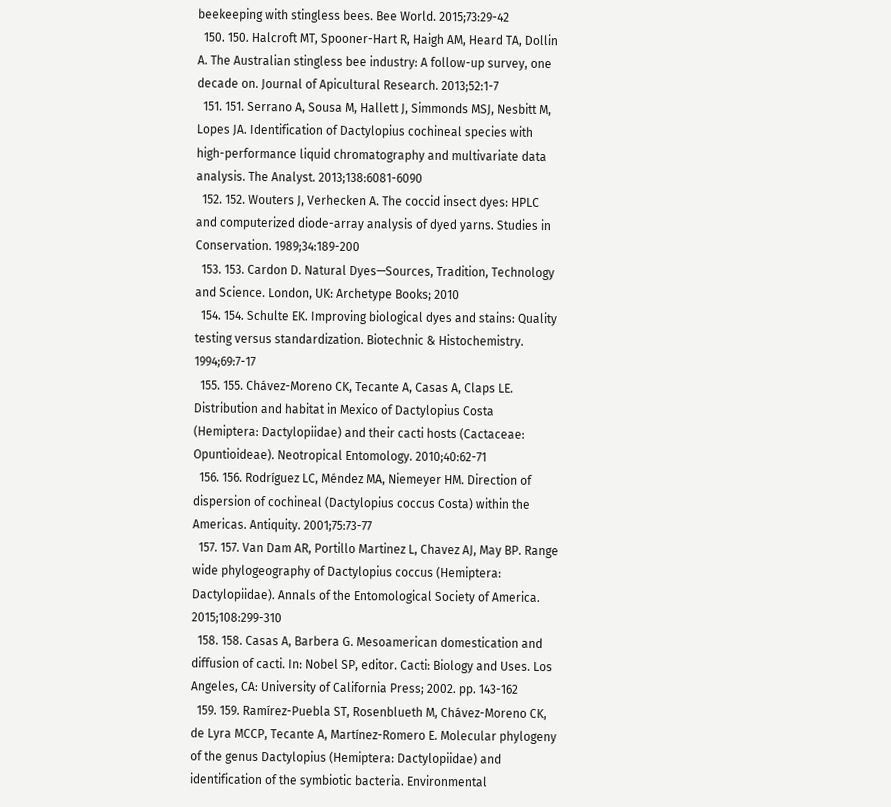beekeeping with stingless bees. Bee World. 2015;73:29-42
  150. 150. Halcroft MT, Spooner-Hart R, Haigh AM, Heard TA, Dollin A. The Australian stingless bee industry: A follow-up survey, one decade on. Journal of Apicultural Research. 2013;52:1-7
  151. 151. Serrano A, Sousa M, Hallett J, Simmonds MSJ, Nesbitt M, Lopes JA. Identification of Dactylopius cochineal species with high-performance liquid chromatography and multivariate data analysis. The Analyst. 2013;138:6081-6090
  152. 152. Wouters J, Verhecken A. The coccid insect dyes: HPLC and computerized diode-array analysis of dyed yarns. Studies in Conservation. 1989;34:189-200
  153. 153. Cardon D. Natural Dyes—Sources, Tradition, Technology and Science. London, UK: Archetype Books; 2010
  154. 154. Schulte EK. Improving biological dyes and stains: Quality testing versus standardization. Biotechnic & Histochemistry. 1994;69:7-17
  155. 155. Chávez-Moreno CK, Tecante A, Casas A, Claps LE. Distribution and habitat in Mexico of Dactylopius Costa (Hemiptera: Dactylopiidae) and their cacti hosts (Cactaceae: Opuntioideae). Neotropical Entomology. 2010;40:62-71
  156. 156. Rodríguez LC, Méndez MA, Niemeyer HM. Direction of dispersion of cochineal (Dactylopius coccus Costa) within the Americas. Antiquity. 2001;75:73-77
  157. 157. Van Dam AR, Portillo Martinez L, Chavez AJ, May BP. Range wide phylogeography of Dactylopius coccus (Hemiptera: Dactylopiidae). Annals of the Entomological Society of America. 2015;108:299-310
  158. 158. Casas A, Barbera G. Mesoamerican domestication and diffusion of cacti. In: Nobel SP, editor. Cacti: Biology and Uses. Los Angeles, CA: University of California Press; 2002. pp. 143-162
  159. 159. Ramírez-Puebla ST, Rosenblueth M, Chávez-Moreno CK, de Lyra MCCP, Tecante A, Martínez-Romero E. Molecular phylogeny of the genus Dactylopius (Hemiptera: Dactylopiidae) and identification of the symbiotic bacteria. Environmental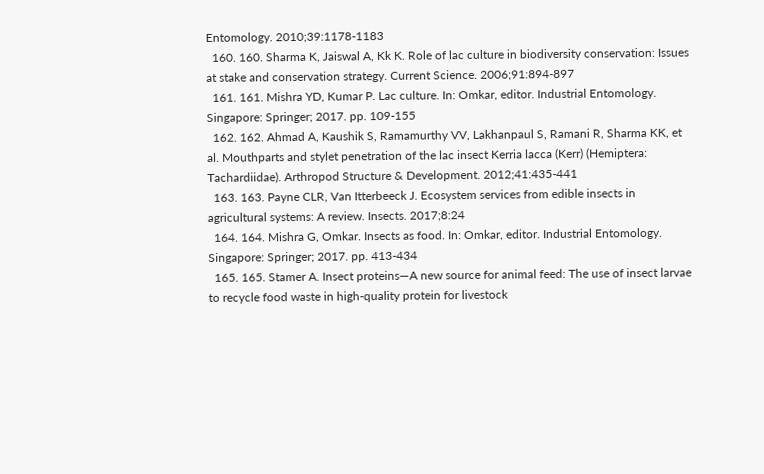Entomology. 2010;39:1178-1183
  160. 160. Sharma K, Jaiswal A, Kk K. Role of lac culture in biodiversity conservation: Issues at stake and conservation strategy. Current Science. 2006;91:894-897
  161. 161. Mishra YD, Kumar P. Lac culture. In: Omkar, editor. Industrial Entomology. Singapore: Springer; 2017. pp. 109-155
  162. 162. Ahmad A, Kaushik S, Ramamurthy VV, Lakhanpaul S, Ramani R, Sharma KK, et al. Mouthparts and stylet penetration of the lac insect Kerria lacca (Kerr) (Hemiptera: Tachardiidae). Arthropod Structure & Development. 2012;41:435-441
  163. 163. Payne CLR, Van Itterbeeck J. Ecosystem services from edible insects in agricultural systems: A review. Insects. 2017;8:24
  164. 164. Mishra G, Omkar. Insects as food. In: Omkar, editor. Industrial Entomology. Singapore: Springer; 2017. pp. 413-434
  165. 165. Stamer A. Insect proteins—A new source for animal feed: The use of insect larvae to recycle food waste in high-quality protein for livestock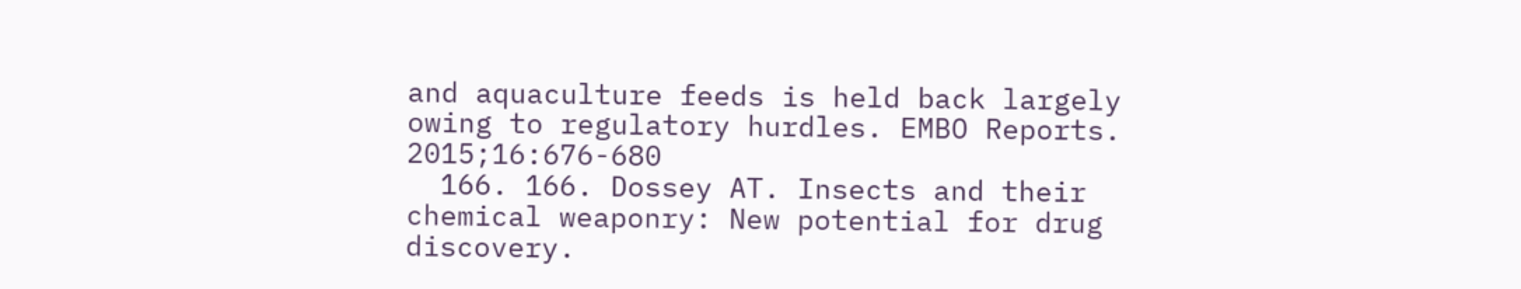and aquaculture feeds is held back largely owing to regulatory hurdles. EMBO Reports. 2015;16:676-680
  166. 166. Dossey AT. Insects and their chemical weaponry: New potential for drug discovery.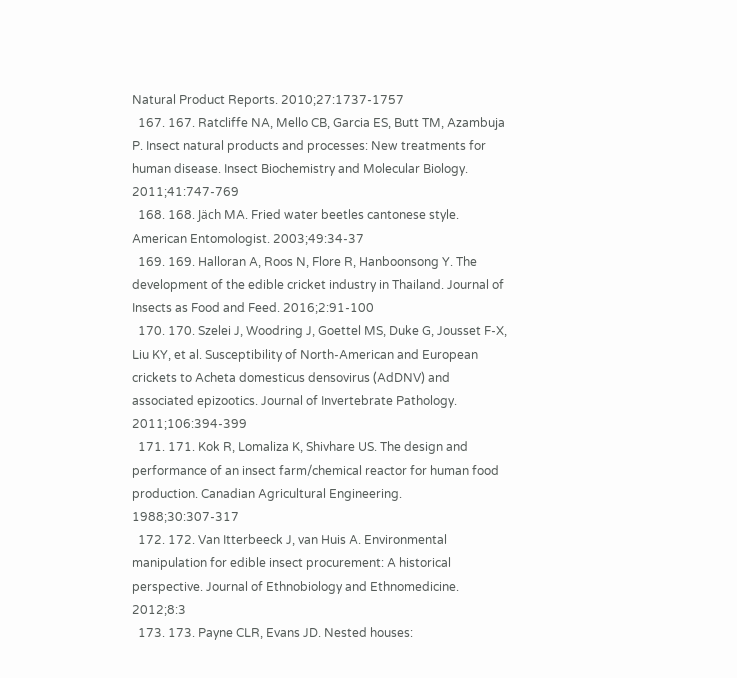Natural Product Reports. 2010;27:1737-1757
  167. 167. Ratcliffe NA, Mello CB, Garcia ES, Butt TM, Azambuja P. Insect natural products and processes: New treatments for human disease. Insect Biochemistry and Molecular Biology. 2011;41:747-769
  168. 168. Jäch MA. Fried water beetles cantonese style. American Entomologist. 2003;49:34-37
  169. 169. Halloran A, Roos N, Flore R, Hanboonsong Y. The development of the edible cricket industry in Thailand. Journal of Insects as Food and Feed. 2016;2:91-100
  170. 170. Szelei J, Woodring J, Goettel MS, Duke G, Jousset F-X, Liu KY, et al. Susceptibility of North-American and European crickets to Acheta domesticus densovirus (AdDNV) and associated epizootics. Journal of Invertebrate Pathology. 2011;106:394-399
  171. 171. Kok R, Lomaliza K, Shivhare US. The design and performance of an insect farm/chemical reactor for human food production. Canadian Agricultural Engineering. 1988;30:307-317
  172. 172. Van Itterbeeck J, van Huis A. Environmental manipulation for edible insect procurement: A historical perspective. Journal of Ethnobiology and Ethnomedicine. 2012;8:3
  173. 173. Payne CLR, Evans JD. Nested houses: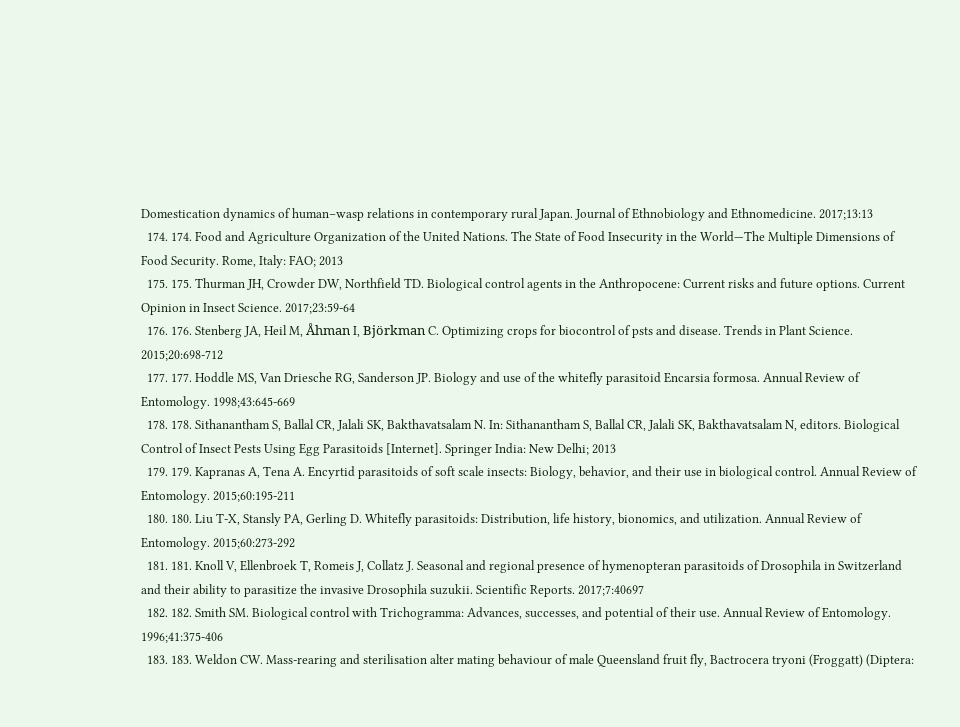Domestication dynamics of human–wasp relations in contemporary rural Japan. Journal of Ethnobiology and Ethnomedicine. 2017;13:13
  174. 174. Food and Agriculture Organization of the United Nations. The State of Food Insecurity in the World—The Multiple Dimensions of Food Security. Rome, Italy: FAO; 2013
  175. 175. Thurman JH, Crowder DW, Northfield TD. Biological control agents in the Anthropocene: Current risks and future options. Current Opinion in Insect Science. 2017;23:59-64
  176. 176. Stenberg JA, Heil M, Åhman I, Björkman C. Optimizing crops for biocontrol of psts and disease. Trends in Plant Science. 2015;20:698-712
  177. 177. Hoddle MS, Van Driesche RG, Sanderson JP. Biology and use of the whitefly parasitoid Encarsia formosa. Annual Review of Entomology. 1998;43:645-669
  178. 178. Sithanantham S, Ballal CR, Jalali SK, Bakthavatsalam N. In: Sithanantham S, Ballal CR, Jalali SK, Bakthavatsalam N, editors. Biological Control of Insect Pests Using Egg Parasitoids [Internet]. Springer India: New Delhi; 2013
  179. 179. Kapranas A, Tena A. Encyrtid parasitoids of soft scale insects: Biology, behavior, and their use in biological control. Annual Review of Entomology. 2015;60:195-211
  180. 180. Liu T-X, Stansly PA, Gerling D. Whitefly parasitoids: Distribution, life history, bionomics, and utilization. Annual Review of Entomology. 2015;60:273-292
  181. 181. Knoll V, Ellenbroek T, Romeis J, Collatz J. Seasonal and regional presence of hymenopteran parasitoids of Drosophila in Switzerland and their ability to parasitize the invasive Drosophila suzukii. Scientific Reports. 2017;7:40697
  182. 182. Smith SM. Biological control with Trichogramma: Advances, successes, and potential of their use. Annual Review of Entomology. 1996;41:375-406
  183. 183. Weldon CW. Mass-rearing and sterilisation alter mating behaviour of male Queensland fruit fly, Bactrocera tryoni (Froggatt) (Diptera: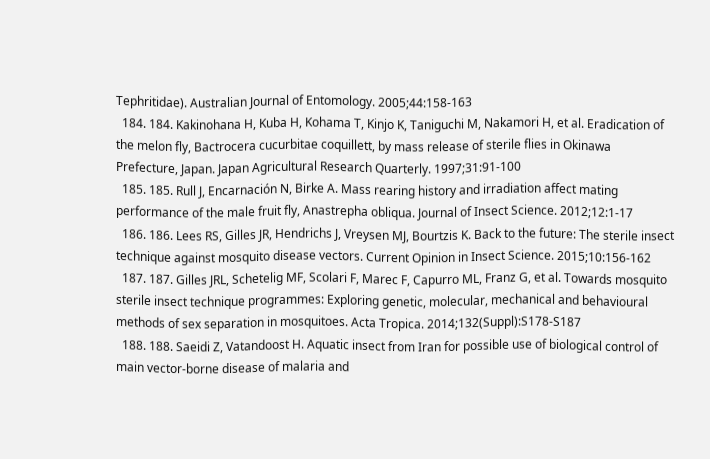Tephritidae). Australian Journal of Entomology. 2005;44:158-163
  184. 184. Kakinohana H, Kuba H, Kohama T, Kinjo K, Taniguchi M, Nakamori H, et al. Eradication of the melon fly, Bactrocera cucurbitae coquillett, by mass release of sterile flies in Okinawa Prefecture, Japan. Japan Agricultural Research Quarterly. 1997;31:91-100
  185. 185. Rull J, Encarnación N, Birke A. Mass rearing history and irradiation affect mating performance of the male fruit fly, Anastrepha obliqua. Journal of Insect Science. 2012;12:1-17
  186. 186. Lees RS, Gilles JR, Hendrichs J, Vreysen MJ, Bourtzis K. Back to the future: The sterile insect technique against mosquito disease vectors. Current Opinion in Insect Science. 2015;10:156-162
  187. 187. Gilles JRL, Schetelig MF, Scolari F, Marec F, Capurro ML, Franz G, et al. Towards mosquito sterile insect technique programmes: Exploring genetic, molecular, mechanical and behavioural methods of sex separation in mosquitoes. Acta Tropica. 2014;132(Suppl):S178-S187
  188. 188. Saeidi Z, Vatandoost H. Aquatic insect from Iran for possible use of biological control of main vector-borne disease of malaria and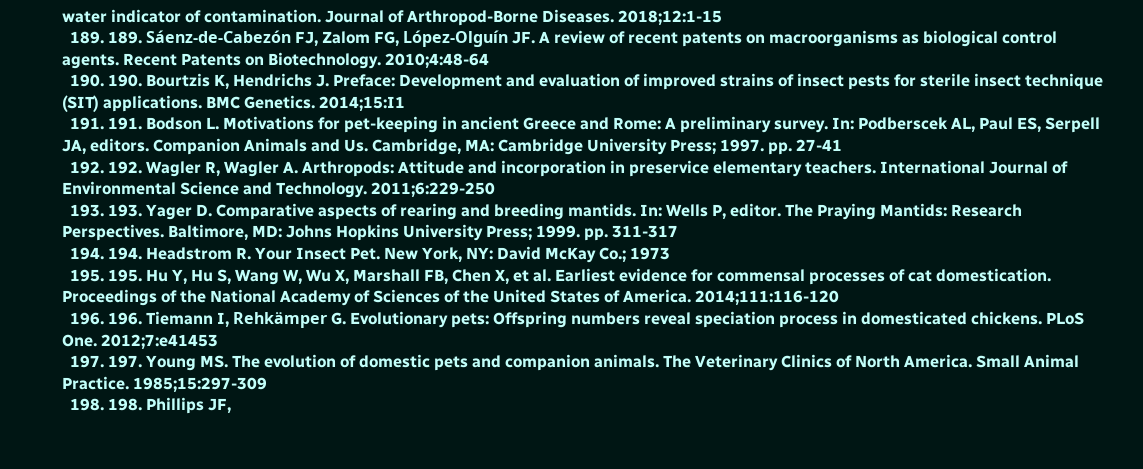water indicator of contamination. Journal of Arthropod-Borne Diseases. 2018;12:1-15
  189. 189. Sáenz-de-Cabezón FJ, Zalom FG, López-Olguín JF. A review of recent patents on macroorganisms as biological control agents. Recent Patents on Biotechnology. 2010;4:48-64
  190. 190. Bourtzis K, Hendrichs J. Preface: Development and evaluation of improved strains of insect pests for sterile insect technique (SIT) applications. BMC Genetics. 2014;15:I1
  191. 191. Bodson L. Motivations for pet-keeping in ancient Greece and Rome: A preliminary survey. In: Podberscek AL, Paul ES, Serpell JA, editors. Companion Animals and Us. Cambridge, MA: Cambridge University Press; 1997. pp. 27-41
  192. 192. Wagler R, Wagler A. Arthropods: Attitude and incorporation in preservice elementary teachers. International Journal of Environmental Science and Technology. 2011;6:229-250
  193. 193. Yager D. Comparative aspects of rearing and breeding mantids. In: Wells P, editor. The Praying Mantids: Research Perspectives. Baltimore, MD: Johns Hopkins University Press; 1999. pp. 311-317
  194. 194. Headstrom R. Your Insect Pet. New York, NY: David McKay Co.; 1973
  195. 195. Hu Y, Hu S, Wang W, Wu X, Marshall FB, Chen X, et al. Earliest evidence for commensal processes of cat domestication. Proceedings of the National Academy of Sciences of the United States of America. 2014;111:116-120
  196. 196. Tiemann I, Rehkämper G. Evolutionary pets: Offspring numbers reveal speciation process in domesticated chickens. PLoS One. 2012;7:e41453
  197. 197. Young MS. The evolution of domestic pets and companion animals. The Veterinary Clinics of North America. Small Animal Practice. 1985;15:297-309
  198. 198. Phillips JF,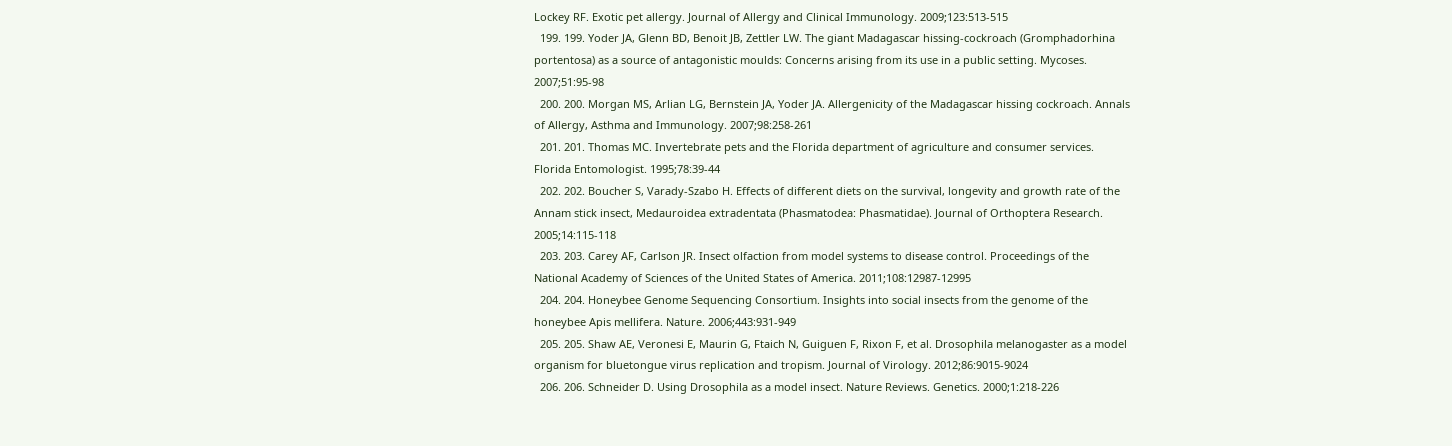Lockey RF. Exotic pet allergy. Journal of Allergy and Clinical Immunology. 2009;123:513-515
  199. 199. Yoder JA, Glenn BD, Benoit JB, Zettler LW. The giant Madagascar hissing-cockroach (Gromphadorhina portentosa) as a source of antagonistic moulds: Concerns arising from its use in a public setting. Mycoses. 2007;51:95-98
  200. 200. Morgan MS, Arlian LG, Bernstein JA, Yoder JA. Allergenicity of the Madagascar hissing cockroach. Annals of Allergy, Asthma and Immunology. 2007;98:258-261
  201. 201. Thomas MC. Invertebrate pets and the Florida department of agriculture and consumer services. Florida Entomologist. 1995;78:39-44
  202. 202. Boucher S, Varady-Szabo H. Effects of different diets on the survival, longevity and growth rate of the Annam stick insect, Medauroidea extradentata (Phasmatodea: Phasmatidae). Journal of Orthoptera Research. 2005;14:115-118
  203. 203. Carey AF, Carlson JR. Insect olfaction from model systems to disease control. Proceedings of the National Academy of Sciences of the United States of America. 2011;108:12987-12995
  204. 204. Honeybee Genome Sequencing Consortium. Insights into social insects from the genome of the honeybee Apis mellifera. Nature. 2006;443:931-949
  205. 205. Shaw AE, Veronesi E, Maurin G, Ftaich N, Guiguen F, Rixon F, et al. Drosophila melanogaster as a model organism for bluetongue virus replication and tropism. Journal of Virology. 2012;86:9015-9024
  206. 206. Schneider D. Using Drosophila as a model insect. Nature Reviews. Genetics. 2000;1:218-226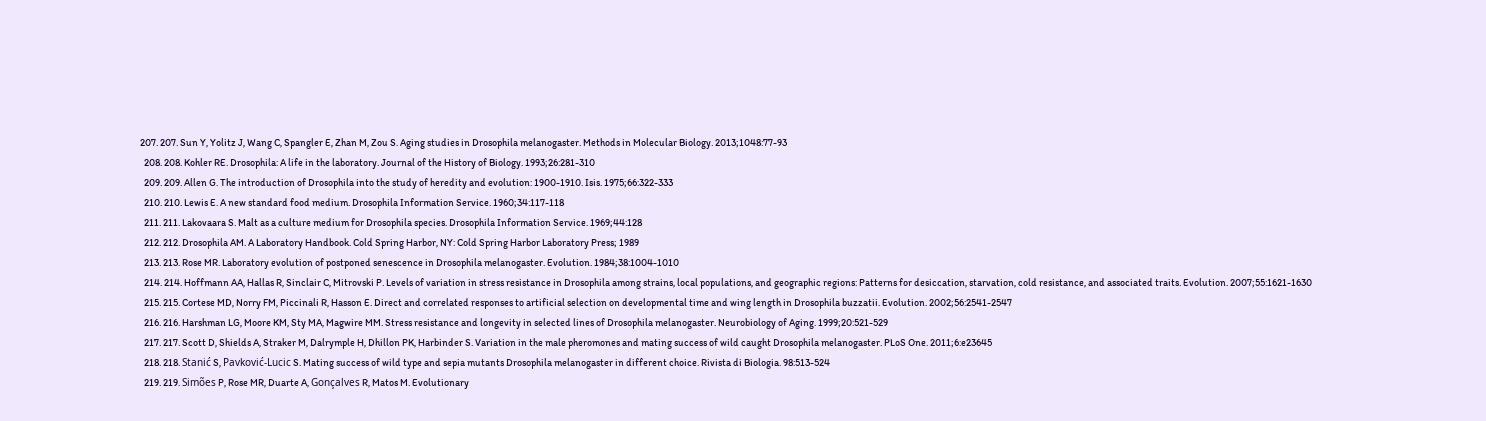207. 207. Sun Y, Yolitz J, Wang C, Spangler E, Zhan M, Zou S. Aging studies in Drosophila melanogaster. Methods in Molecular Biology. 2013;1048:77-93
  208. 208. Kohler RE. Drosophila: A life in the laboratory. Journal of the History of Biology. 1993;26:281-310
  209. 209. Allen G. The introduction of Drosophila into the study of heredity and evolution: 1900-1910. Isis. 1975;66:322-333
  210. 210. Lewis E. A new standard food medium. Drosophila Information Service. 1960;34:117-118
  211. 211. Lakovaara S. Malt as a culture medium for Drosophila species. Drosophila Information Service. 1969;44:128
  212. 212. Drosophila AM. A Laboratory Handbook. Cold Spring Harbor, NY: Cold Spring Harbor Laboratory Press; 1989
  213. 213. Rose MR. Laboratory evolution of postponed senescence in Drosophila melanogaster. Evolution. 1984;38:1004-1010
  214. 214. Hoffmann AA, Hallas R, Sinclair C, Mitrovski P. Levels of variation in stress resistance in Drosophila among strains, local populations, and geographic regions: Patterns for desiccation, starvation, cold resistance, and associated traits. Evolution. 2007;55:1621-1630
  215. 215. Cortese MD, Norry FM, Piccinali R, Hasson E. Direct and correlated responses to artificial selection on developmental time and wing length in Drosophila buzzatii. Evolution. 2002;56:2541-2547
  216. 216. Harshman LG, Moore KM, Sty MA, Magwire MM. Stress resistance and longevity in selected lines of Drosophila melanogaster. Neurobiology of Aging. 1999;20:521-529
  217. 217. Scott D, Shields A, Straker M, Dalrymple H, Dhillon PK, Harbinder S. Variation in the male pheromones and mating success of wild caught Drosophila melanogaster. PLoS One. 2011;6:e23645
  218. 218. Stanić S, Pavković-Lucic S. Mating success of wild type and sepia mutants Drosophila melanogaster in different choice. Rivista di Biologia. 98:513-524
  219. 219. Simões P, Rose MR, Duarte A, Gonçalves R, Matos M. Evolutionary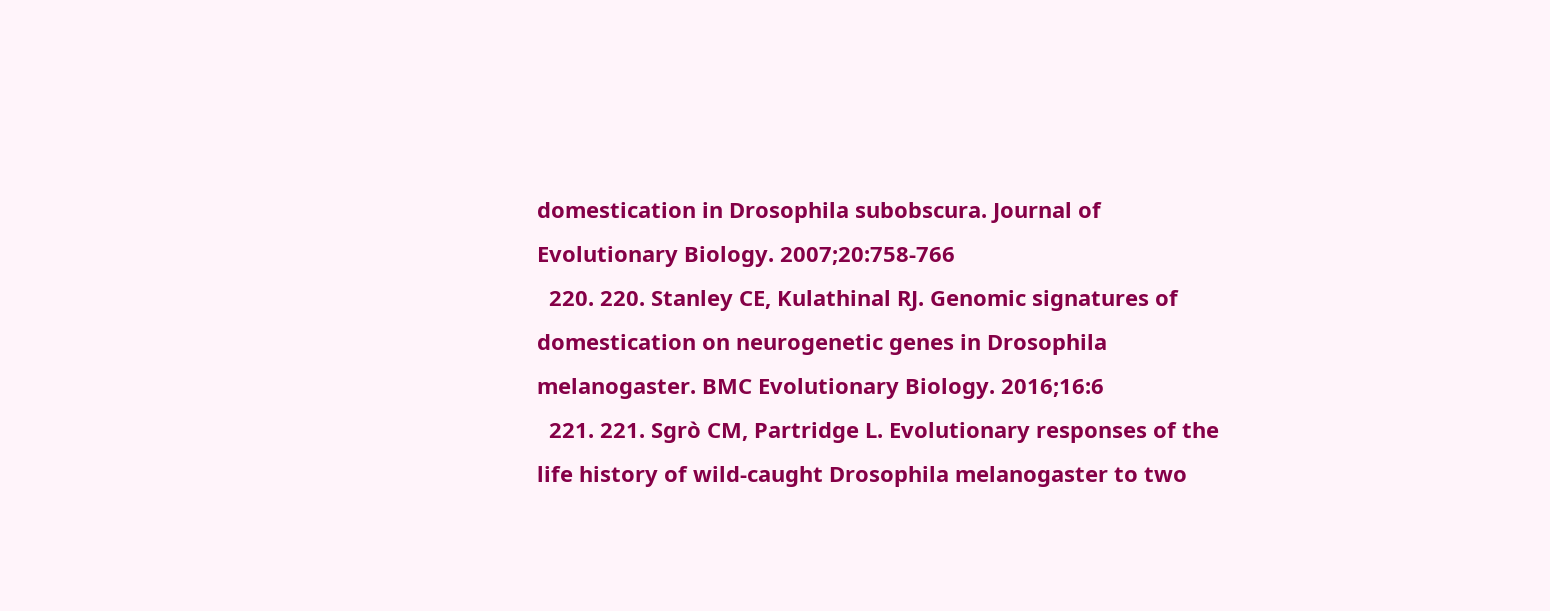domestication in Drosophila subobscura. Journal of Evolutionary Biology. 2007;20:758-766
  220. 220. Stanley CE, Kulathinal RJ. Genomic signatures of domestication on neurogenetic genes in Drosophila melanogaster. BMC Evolutionary Biology. 2016;16:6
  221. 221. Sgrò CM, Partridge L. Evolutionary responses of the life history of wild-caught Drosophila melanogaster to two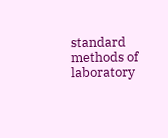standard methods of laboratory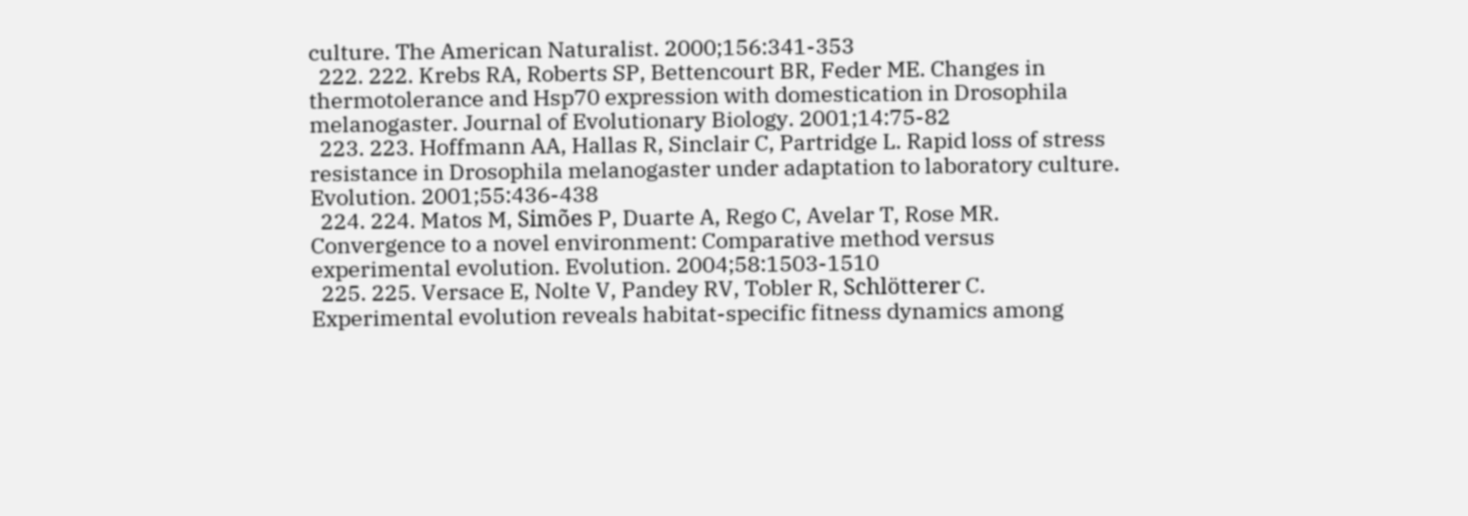culture. The American Naturalist. 2000;156:341-353
  222. 222. Krebs RA, Roberts SP, Bettencourt BR, Feder ME. Changes in thermotolerance and Hsp70 expression with domestication in Drosophila melanogaster. Journal of Evolutionary Biology. 2001;14:75-82
  223. 223. Hoffmann AA, Hallas R, Sinclair C, Partridge L. Rapid loss of stress resistance in Drosophila melanogaster under adaptation to laboratory culture. Evolution. 2001;55:436-438
  224. 224. Matos M, Simões P, Duarte A, Rego C, Avelar T, Rose MR. Convergence to a novel environment: Comparative method versus experimental evolution. Evolution. 2004;58:1503-1510
  225. 225. Versace E, Nolte V, Pandey RV, Tobler R, Schlötterer C. Experimental evolution reveals habitat-specific fitness dynamics among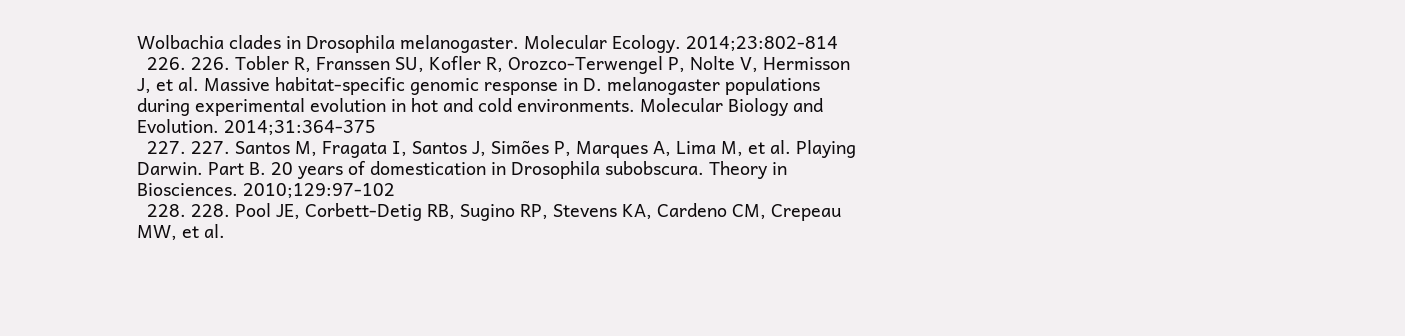Wolbachia clades in Drosophila melanogaster. Molecular Ecology. 2014;23:802-814
  226. 226. Tobler R, Franssen SU, Kofler R, Orozco-Terwengel P, Nolte V, Hermisson J, et al. Massive habitat-specific genomic response in D. melanogaster populations during experimental evolution in hot and cold environments. Molecular Biology and Evolution. 2014;31:364-375
  227. 227. Santos M, Fragata I, Santos J, Simões P, Marques A, Lima M, et al. Playing Darwin. Part B. 20 years of domestication in Drosophila subobscura. Theory in Biosciences. 2010;129:97-102
  228. 228. Pool JE, Corbett-Detig RB, Sugino RP, Stevens KA, Cardeno CM, Crepeau MW, et al.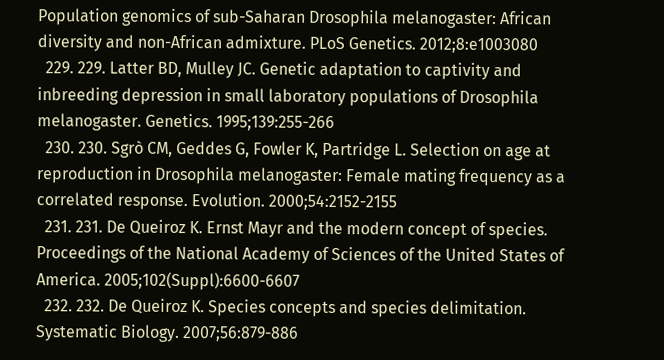Population genomics of sub-Saharan Drosophila melanogaster: African diversity and non-African admixture. PLoS Genetics. 2012;8:e1003080
  229. 229. Latter BD, Mulley JC. Genetic adaptation to captivity and inbreeding depression in small laboratory populations of Drosophila melanogaster. Genetics. 1995;139:255-266
  230. 230. Sgrò CM, Geddes G, Fowler K, Partridge L. Selection on age at reproduction in Drosophila melanogaster: Female mating frequency as a correlated response. Evolution. 2000;54:2152-2155
  231. 231. De Queiroz K. Ernst Mayr and the modern concept of species. Proceedings of the National Academy of Sciences of the United States of America. 2005;102(Suppl):6600-6607
  232. 232. De Queiroz K. Species concepts and species delimitation. Systematic Biology. 2007;56:879-886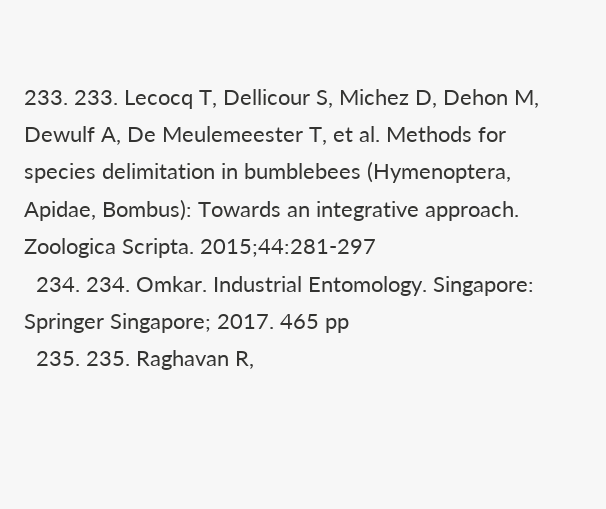233. 233. Lecocq T, Dellicour S, Michez D, Dehon M, Dewulf A, De Meulemeester T, et al. Methods for species delimitation in bumblebees (Hymenoptera, Apidae, Bombus): Towards an integrative approach. Zoologica Scripta. 2015;44:281-297
  234. 234. Omkar. Industrial Entomology. Singapore: Springer Singapore; 2017. 465 pp
  235. 235. Raghavan R,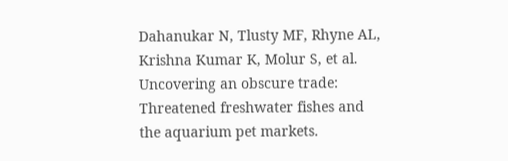Dahanukar N, Tlusty MF, Rhyne AL, Krishna Kumar K, Molur S, et al. Uncovering an obscure trade: Threatened freshwater fishes and the aquarium pet markets.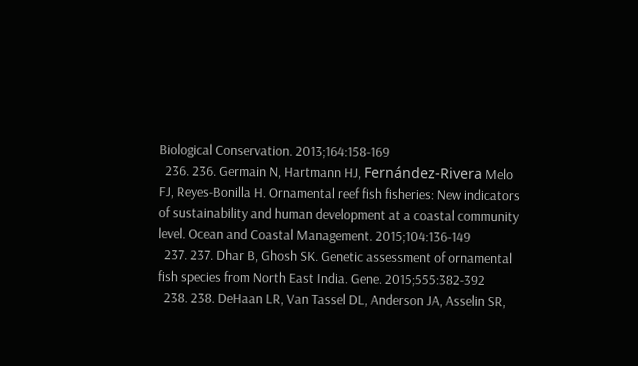Biological Conservation. 2013;164:158-169
  236. 236. Germain N, Hartmann HJ, Fernández-Rivera Melo FJ, Reyes-Bonilla H. Ornamental reef fish fisheries: New indicators of sustainability and human development at a coastal community level. Ocean and Coastal Management. 2015;104:136-149
  237. 237. Dhar B, Ghosh SK. Genetic assessment of ornamental fish species from North East India. Gene. 2015;555:382-392
  238. 238. DeHaan LR, Van Tassel DL, Anderson JA, Asselin SR,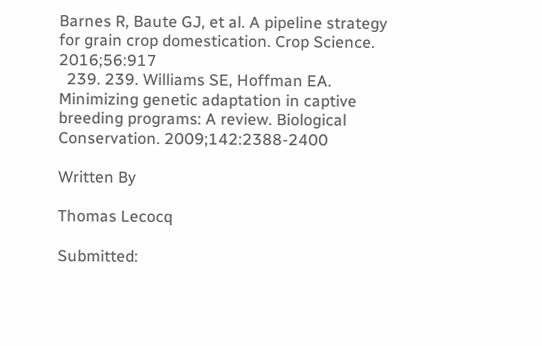Barnes R, Baute GJ, et al. A pipeline strategy for grain crop domestication. Crop Science. 2016;56:917
  239. 239. Williams SE, Hoffman EA. Minimizing genetic adaptation in captive breeding programs: A review. Biological Conservation. 2009;142:2388-2400

Written By

Thomas Lecocq

Submitted: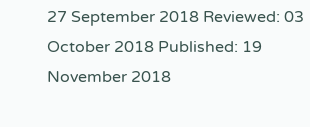27 September 2018 Reviewed: 03 October 2018 Published: 19 November 2018